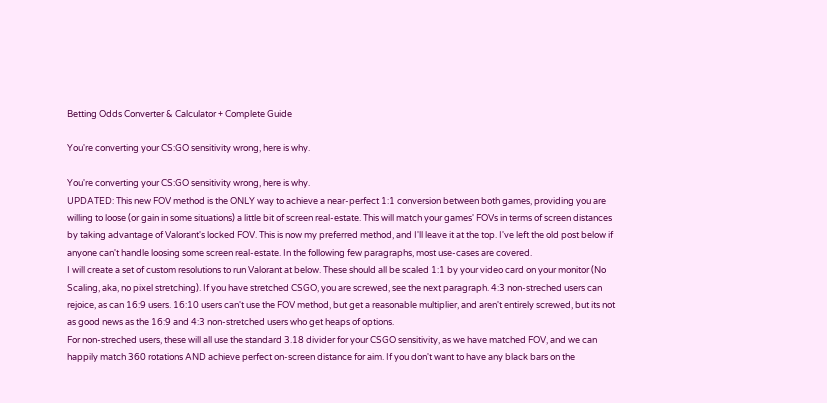Betting Odds Converter & Calculator + Complete Guide

You're converting your CS:GO sensitivity wrong, here is why.

You're converting your CS:GO sensitivity wrong, here is why.
UPDATED: This new FOV method is the ONLY way to achieve a near-perfect 1:1 conversion between both games, providing you are willing to loose (or gain in some situations) a little bit of screen real-estate. This will match your games' FOVs in terms of screen distances by taking advantage of Valorant's locked FOV. This is now my preferred method, and I'll leave it at the top. I've left the old post below if anyone can't handle loosing some screen real-estate. In the following few paragraphs, most use-cases are covered.
I will create a set of custom resolutions to run Valorant at below. These should all be scaled 1:1 by your video card on your monitor (No Scaling, aka, no pixel stretching). If you have stretched CSGO, you are screwed, see the next paragraph. 4:3 non-streched users can rejoice, as can 16:9 users. 16:10 users can't use the FOV method, but get a reasonable multiplier, and aren't entirely screwed, but its not as good news as the 16:9 and 4:3 non-stretched users who get heaps of options.
For non-streched users, these will all use the standard 3.18 divider for your CSGO sensitivity, as we have matched FOV, and we can happily match 360 rotations AND achieve perfect on-screen distance for aim. If you don't want to have any black bars on the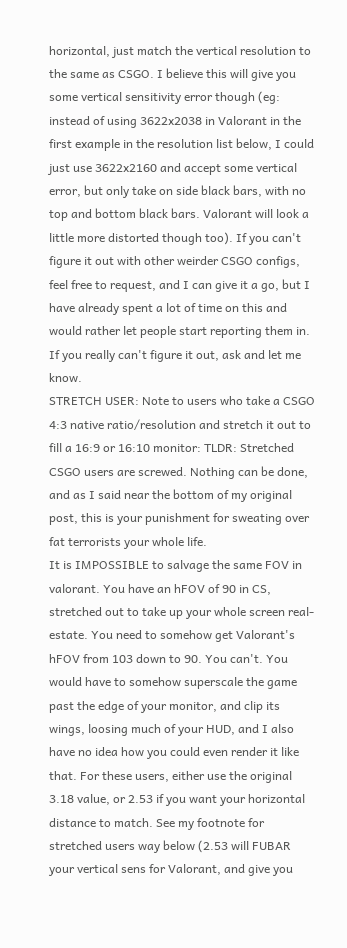horizontal, just match the vertical resolution to the same as CSGO. I believe this will give you some vertical sensitivity error though (eg: instead of using 3622x2038 in Valorant in the first example in the resolution list below, I could just use 3622x2160 and accept some vertical error, but only take on side black bars, with no top and bottom black bars. Valorant will look a little more distorted though too). If you can't figure it out with other weirder CSGO configs, feel free to request, and I can give it a go, but I have already spent a lot of time on this and would rather let people start reporting them in. If you really can't figure it out, ask and let me know.
STRETCH USER: Note to users who take a CSGO 4:3 native ratio/resolution and stretch it out to fill a 16:9 or 16:10 monitor: TLDR: Stretched CSGO users are screwed. Nothing can be done, and as I said near the bottom of my original post, this is your punishment for sweating over fat terrorists your whole life.
It is IMPOSSIBLE to salvage the same FOV in valorant. You have an hFOV of 90 in CS, stretched out to take up your whole screen real-estate. You need to somehow get Valorant's hFOV from 103 down to 90. You can't. You would have to somehow superscale the game past the edge of your monitor, and clip its wings, loosing much of your HUD, and I also have no idea how you could even render it like that. For these users, either use the original 3.18 value, or 2.53 if you want your horizontal distance to match. See my footnote for stretched users way below (2.53 will FUBAR your vertical sens for Valorant, and give you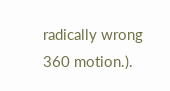radically wrong 360 motion.).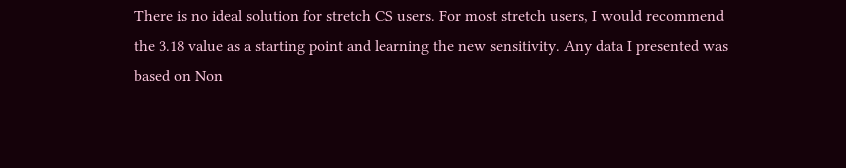There is no ideal solution for stretch CS users. For most stretch users, I would recommend the 3.18 value as a starting point and learning the new sensitivity. Any data I presented was based on Non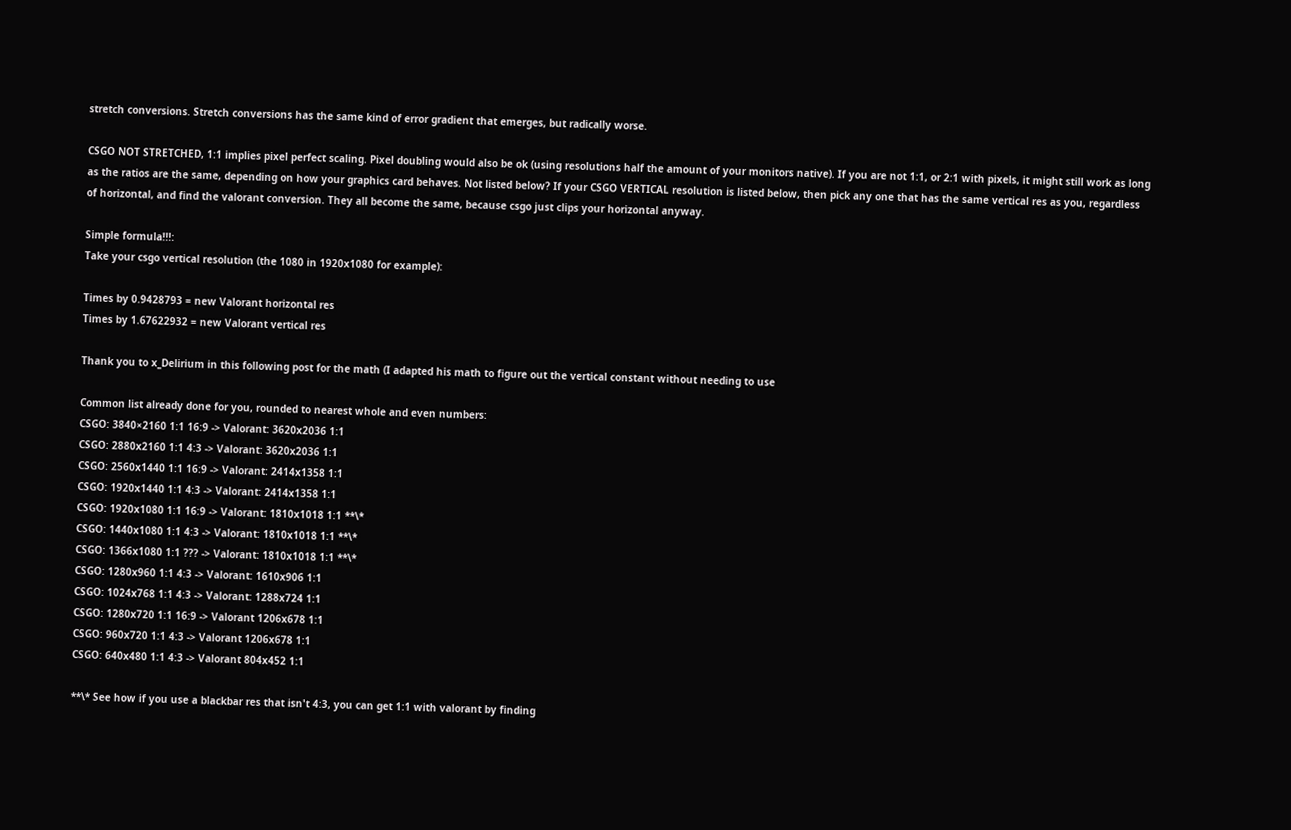stretch conversions. Stretch conversions has the same kind of error gradient that emerges, but radically worse.

CSGO NOT STRETCHED, 1:1 implies pixel perfect scaling. Pixel doubling would also be ok (using resolutions half the amount of your monitors native). If you are not 1:1, or 2:1 with pixels, it might still work as long as the ratios are the same, depending on how your graphics card behaves. Not listed below? If your CSGO VERTICAL resolution is listed below, then pick any one that has the same vertical res as you, regardless of horizontal, and find the valorant conversion. They all become the same, because csgo just clips your horizontal anyway.

Simple formula!!!:
Take your csgo vertical resolution (the 1080 in 1920x1080 for example):

Times by 0.9428793 = new Valorant horizontal res
Times by 1.67622932 = new Valorant vertical res

Thank you to x_Delirium in this following post for the math (I adapted his math to figure out the vertical constant without needing to use

Common list already done for you, rounded to nearest whole and even numbers:
CSGO: 3840×2160 1:1 16:9 -> Valorant: 3620x2036 1:1
CSGO: 2880x2160 1:1 4:3 -> Valorant: 3620x2036 1:1
CSGO: 2560x1440 1:1 16:9 -> Valorant: 2414x1358 1:1
CSGO: 1920x1440 1:1 4:3 -> Valorant: 2414x1358 1:1
CSGO: 1920x1080 1:1 16:9 -> Valorant: 1810x1018 1:1 **\*
CSGO: 1440x1080 1:1 4:3 -> Valorant: 1810x1018 1:1 **\*
CSGO: 1366x1080 1:1 ??? -> Valorant: 1810x1018 1:1 **\*
CSGO: 1280x960 1:1 4:3 -> Valorant: 1610x906 1:1
CSGO: 1024x768 1:1 4:3 -> Valorant: 1288x724 1:1
CSGO: 1280x720 1:1 16:9 -> Valorant 1206x678 1:1
CSGO: 960x720 1:1 4:3 -> Valorant 1206x678 1:1
CSGO: 640x480 1:1 4:3 -> Valorant 804x452 1:1

**\* See how if you use a blackbar res that isn't 4:3, you can get 1:1 with valorant by finding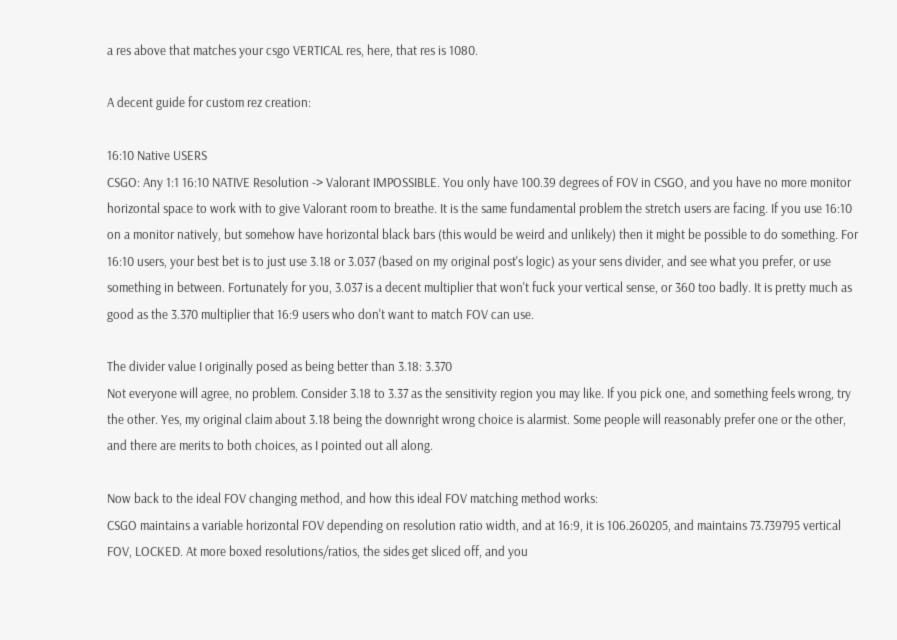a res above that matches your csgo VERTICAL res, here, that res is 1080.

A decent guide for custom rez creation:

16:10 Native USERS
CSGO: Any 1:1 16:10 NATIVE Resolution -> Valorant IMPOSSIBLE. You only have 100.39 degrees of FOV in CSGO, and you have no more monitor horizontal space to work with to give Valorant room to breathe. It is the same fundamental problem the stretch users are facing. If you use 16:10 on a monitor natively, but somehow have horizontal black bars (this would be weird and unlikely) then it might be possible to do something. For 16:10 users, your best bet is to just use 3.18 or 3.037 (based on my original post's logic) as your sens divider, and see what you prefer, or use something in between. Fortunately for you, 3.037 is a decent multiplier that won't fuck your vertical sense, or 360 too badly. It is pretty much as good as the 3.370 multiplier that 16:9 users who don't want to match FOV can use.

The divider value I originally posed as being better than 3.18: 3.370
Not everyone will agree, no problem. Consider 3.18 to 3.37 as the sensitivity region you may like. If you pick one, and something feels wrong, try the other. Yes, my original claim about 3.18 being the downright wrong choice is alarmist. Some people will reasonably prefer one or the other, and there are merits to both choices, as I pointed out all along.

Now back to the ideal FOV changing method, and how this ideal FOV matching method works:
CSGO maintains a variable horizontal FOV depending on resolution ratio width, and at 16:9, it is 106.260205, and maintains 73.739795 vertical FOV, LOCKED. At more boxed resolutions/ratios, the sides get sliced off, and you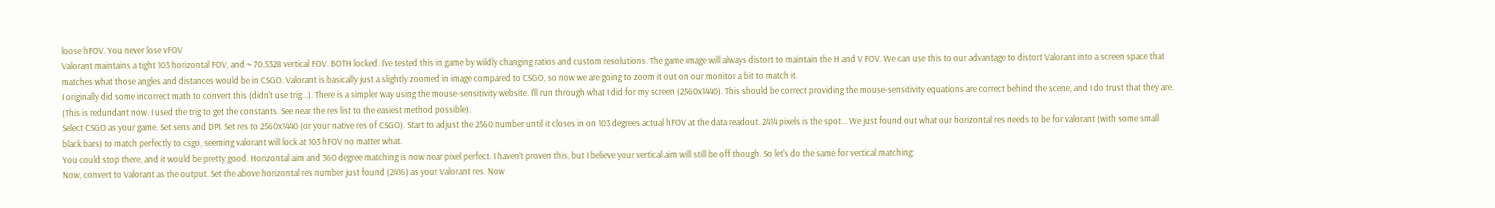loose hFOV. You never lose vFOV
Valorant maintains a tight 103 horizontal FOV, and ~ 70.5328 vertical FOV. BOTH locked. I've tested this in game by wildly changing ratios and custom resolutions. The game image will always distort to maintain the H and V FOV. We can use this to our advantage to distort Valorant into a screen space that matches what those angles and distances would be in CSGO. Valorant is basically just a slightly zoomed in image compared to CSGO, so now we are going to zoom it out on our monitor a bit to match it.
I originally did some incorrect math to convert this (didn't use trig...). There is a simpler way using the mouse-sensitivity website. I'll run through what I did for my screen (2560x1440). This should be correct providing the mouse-sensitivity equations are correct behind the scene, and I do trust that they are. (This is redundant now. I used the trig to get the constants. See near the res list to the easiest method possible).
Select CSGO as your game. Set sens and DPI. Set res to 2560x1440 (or your native res of CSGO). Start to adjust the 2560 number until it closes in on 103 degrees actual hFOV at the data readout. 2414 pixels is the spot... We just found out what our horizontal res needs to be for valorant (with some small black bars) to match perfectly to csgo, seeming valorant will lock at 103 hFOV no matter what.
You could stop there, and it would be pretty good. Horizontal aim and 360 degree matching is now near pixel perfect. I haven't proven this, but I believe your vertical aim will still be off though. So let's do the same for vertical matching:
Now, convert to Valorant as the output. Set the above horizontal res number just found (2416) as your Valorant res. Now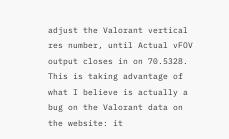adjust the Valorant vertical res number, until Actual vFOV output closes in on 70.5328. This is taking advantage of what I believe is actually a bug on the Valorant data on the website: it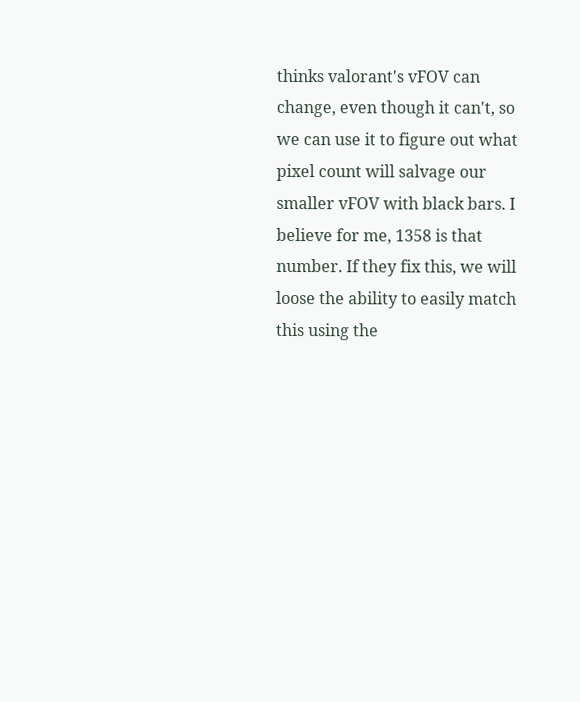thinks valorant's vFOV can change, even though it can't, so we can use it to figure out what pixel count will salvage our smaller vFOV with black bars. I believe for me, 1358 is that number. If they fix this, we will loose the ability to easily match this using the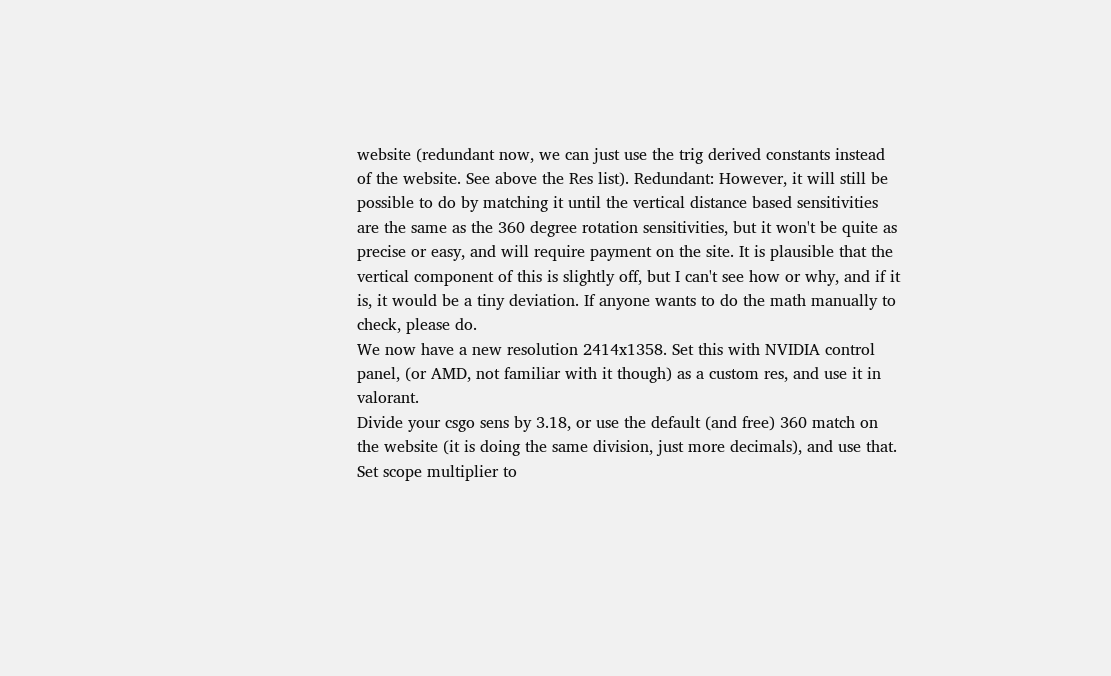website (redundant now, we can just use the trig derived constants instead of the website. See above the Res list). Redundant: However, it will still be possible to do by matching it until the vertical distance based sensitivities are the same as the 360 degree rotation sensitivities, but it won't be quite as precise or easy, and will require payment on the site. It is plausible that the vertical component of this is slightly off, but I can't see how or why, and if it is, it would be a tiny deviation. If anyone wants to do the math manually to check, please do.
We now have a new resolution 2414x1358. Set this with NVIDIA control panel, (or AMD, not familiar with it though) as a custom res, and use it in valorant.
Divide your csgo sens by 3.18, or use the default (and free) 360 match on the website (it is doing the same division, just more decimals), and use that.
Set scope multiplier to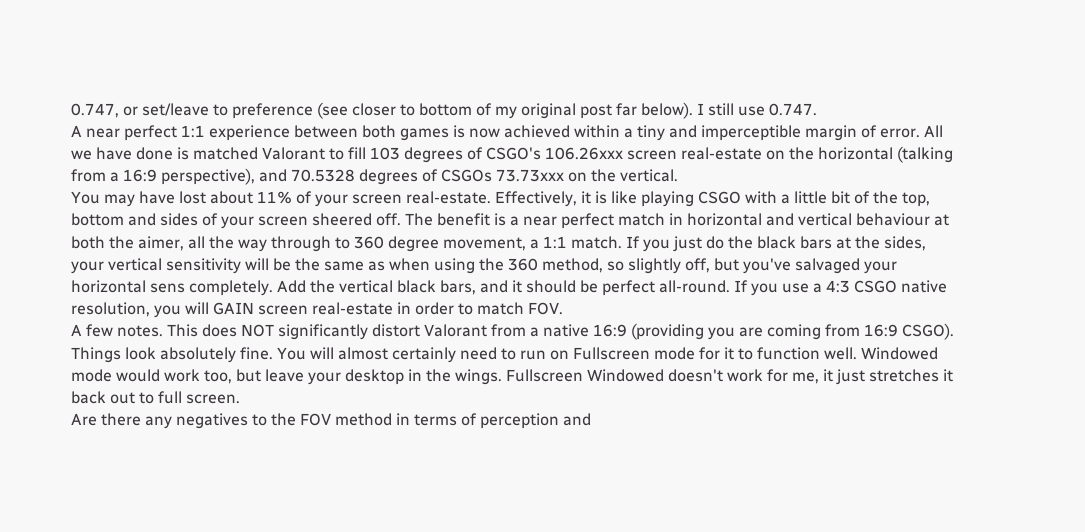0.747, or set/leave to preference (see closer to bottom of my original post far below). I still use 0.747.
A near perfect 1:1 experience between both games is now achieved within a tiny and imperceptible margin of error. All we have done is matched Valorant to fill 103 degrees of CSGO's 106.26xxx screen real-estate on the horizontal (talking from a 16:9 perspective), and 70.5328 degrees of CSGOs 73.73xxx on the vertical.
You may have lost about 11% of your screen real-estate. Effectively, it is like playing CSGO with a little bit of the top, bottom and sides of your screen sheered off. The benefit is a near perfect match in horizontal and vertical behaviour at both the aimer, all the way through to 360 degree movement, a 1:1 match. If you just do the black bars at the sides, your vertical sensitivity will be the same as when using the 360 method, so slightly off, but you've salvaged your horizontal sens completely. Add the vertical black bars, and it should be perfect all-round. If you use a 4:3 CSGO native resolution, you will GAIN screen real-estate in order to match FOV.
A few notes. This does NOT significantly distort Valorant from a native 16:9 (providing you are coming from 16:9 CSGO). Things look absolutely fine. You will almost certainly need to run on Fullscreen mode for it to function well. Windowed mode would work too, but leave your desktop in the wings. Fullscreen Windowed doesn't work for me, it just stretches it back out to full screen.
Are there any negatives to the FOV method in terms of perception and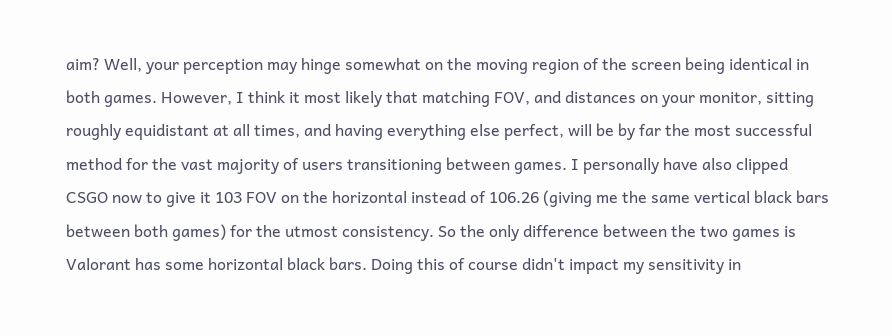aim? Well, your perception may hinge somewhat on the moving region of the screen being identical in both games. However, I think it most likely that matching FOV, and distances on your monitor, sitting roughly equidistant at all times, and having everything else perfect, will be by far the most successful method for the vast majority of users transitioning between games. I personally have also clipped CSGO now to give it 103 FOV on the horizontal instead of 106.26 (giving me the same vertical black bars between both games) for the utmost consistency. So the only difference between the two games is Valorant has some horizontal black bars. Doing this of course didn't impact my sensitivity in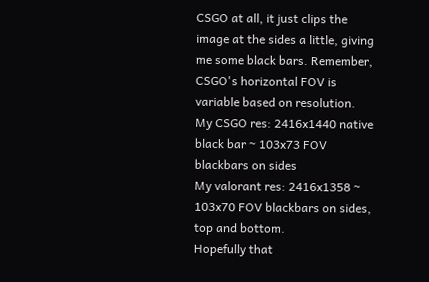CSGO at all, it just clips the image at the sides a little, giving me some black bars. Remember, CSGO's horizontal FOV is variable based on resolution.
My CSGO res: 2416x1440 native black bar ~ 103x73 FOV blackbars on sides
My valorant res: 2416x1358 ~ 103x70 FOV blackbars on sides, top and bottom.
Hopefully that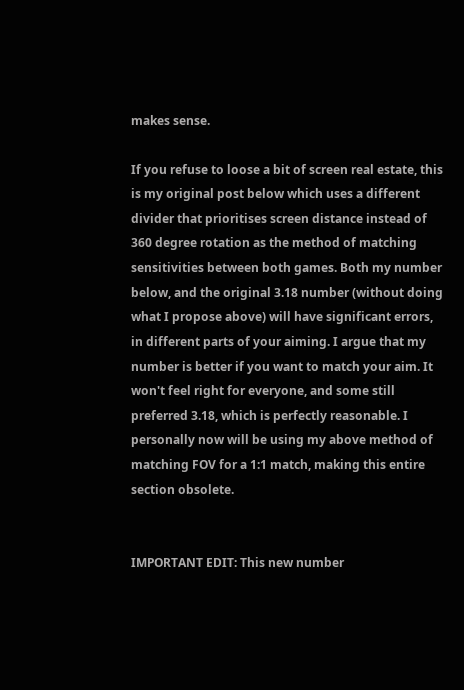makes sense.

If you refuse to loose a bit of screen real estate, this is my original post below which uses a different divider that prioritises screen distance instead of 360 degree rotation as the method of matching sensitivities between both games. Both my number below, and the original 3.18 number (without doing what I propose above) will have significant errors, in different parts of your aiming. I argue that my number is better if you want to match your aim. It won't feel right for everyone, and some still preferred 3.18, which is perfectly reasonable. I personally now will be using my above method of matching FOV for a 1:1 match, making this entire section obsolete.


IMPORTANT EDIT: This new number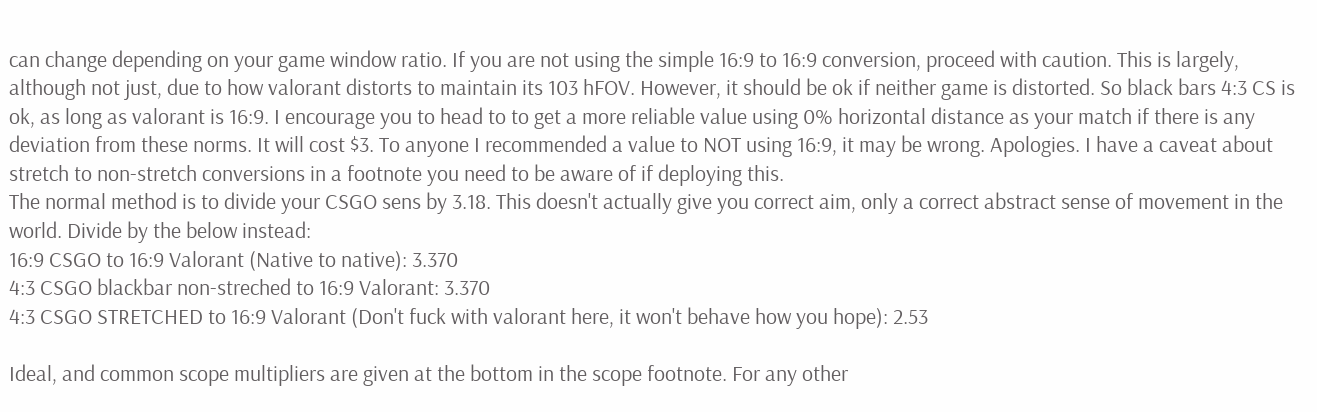can change depending on your game window ratio. If you are not using the simple 16:9 to 16:9 conversion, proceed with caution. This is largely, although not just, due to how valorant distorts to maintain its 103 hFOV. However, it should be ok if neither game is distorted. So black bars 4:3 CS is ok, as long as valorant is 16:9. I encourage you to head to to get a more reliable value using 0% horizontal distance as your match if there is any deviation from these norms. It will cost $3. To anyone I recommended a value to NOT using 16:9, it may be wrong. Apologies. I have a caveat about stretch to non-stretch conversions in a footnote you need to be aware of if deploying this.
The normal method is to divide your CSGO sens by 3.18. This doesn't actually give you correct aim, only a correct abstract sense of movement in the world. Divide by the below instead:
16:9 CSGO to 16:9 Valorant (Native to native): 3.370
4:3 CSGO blackbar non-streched to 16:9 Valorant: 3.370
4:3 CSGO STRETCHED to 16:9 Valorant (Don't fuck with valorant here, it won't behave how you hope): 2.53

Ideal, and common scope multipliers are given at the bottom in the scope footnote. For any other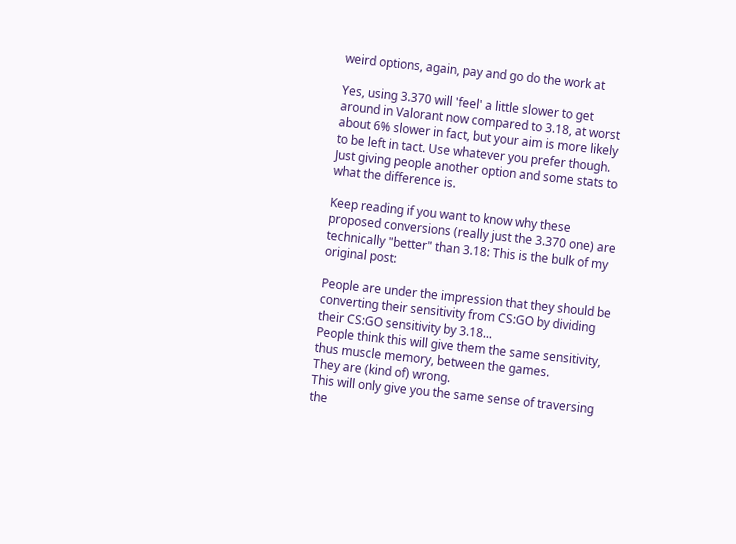weird options, again, pay and go do the work at

Yes, using 3.370 will 'feel' a little slower to get around in Valorant now compared to 3.18, at worst about 6% slower in fact, but your aim is more likely to be left in tact. Use whatever you prefer though. Just giving people another option and some stats to what the difference is.

Keep reading if you want to know why these proposed conversions (really just the 3.370 one) are technically "better" than 3.18: This is the bulk of my original post:

People are under the impression that they should be converting their sensitivity from CS:GO by dividing their CS:GO sensitivity by 3.18...
People think this will give them the same sensitivity, thus muscle memory, between the games.
They are (kind of) wrong.
This will only give you the same sense of traversing the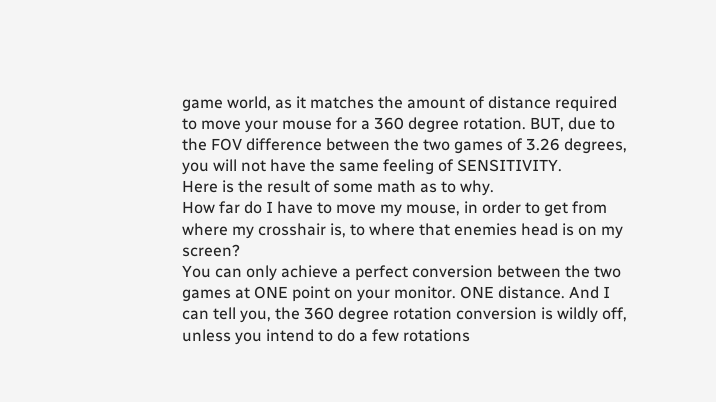game world, as it matches the amount of distance required to move your mouse for a 360 degree rotation. BUT, due to the FOV difference between the two games of 3.26 degrees, you will not have the same feeling of SENSITIVITY.
Here is the result of some math as to why.
How far do I have to move my mouse, in order to get from where my crosshair is, to where that enemies head is on my screen?
You can only achieve a perfect conversion between the two games at ONE point on your monitor. ONE distance. And I can tell you, the 360 degree rotation conversion is wildly off, unless you intend to do a few rotations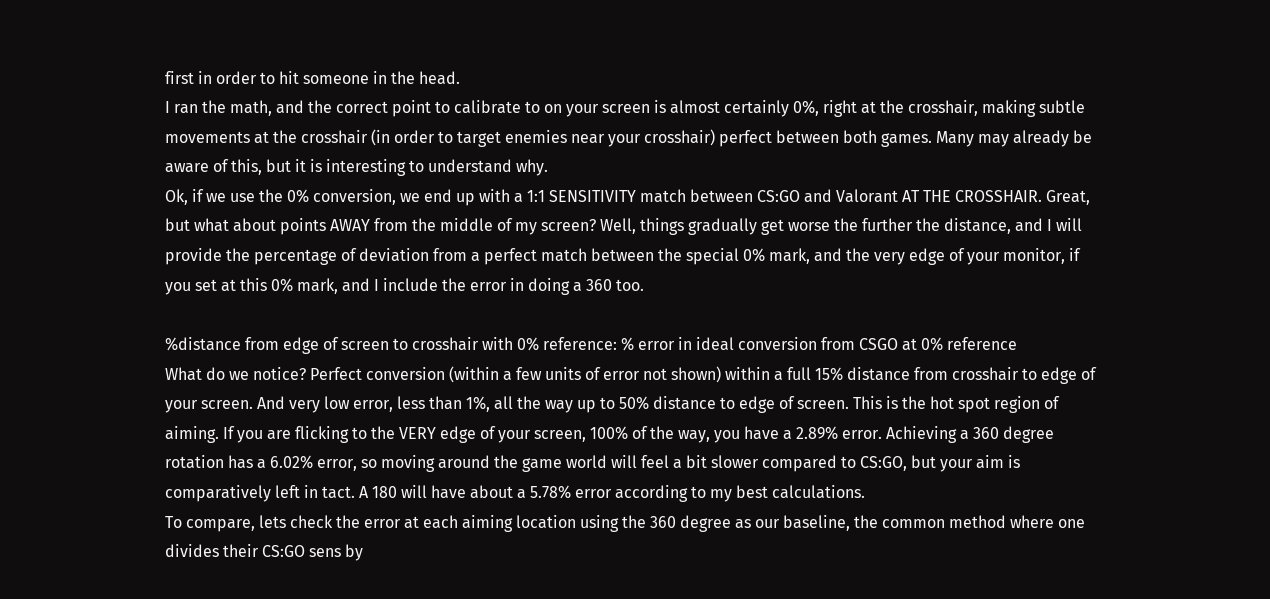first in order to hit someone in the head.
I ran the math, and the correct point to calibrate to on your screen is almost certainly 0%, right at the crosshair, making subtle movements at the crosshair (in order to target enemies near your crosshair) perfect between both games. Many may already be aware of this, but it is interesting to understand why.
Ok, if we use the 0% conversion, we end up with a 1:1 SENSITIVITY match between CS:GO and Valorant AT THE CROSSHAIR. Great, but what about points AWAY from the middle of my screen? Well, things gradually get worse the further the distance, and I will provide the percentage of deviation from a perfect match between the special 0% mark, and the very edge of your monitor, if you set at this 0% mark, and I include the error in doing a 360 too.

%distance from edge of screen to crosshair with 0% reference: % error in ideal conversion from CSGO at 0% reference
What do we notice? Perfect conversion (within a few units of error not shown) within a full 15% distance from crosshair to edge of your screen. And very low error, less than 1%, all the way up to 50% distance to edge of screen. This is the hot spot region of aiming. If you are flicking to the VERY edge of your screen, 100% of the way, you have a 2.89% error. Achieving a 360 degree rotation has a 6.02% error, so moving around the game world will feel a bit slower compared to CS:GO, but your aim is comparatively left in tact. A 180 will have about a 5.78% error according to my best calculations.
To compare, lets check the error at each aiming location using the 360 degree as our baseline, the common method where one divides their CS:GO sens by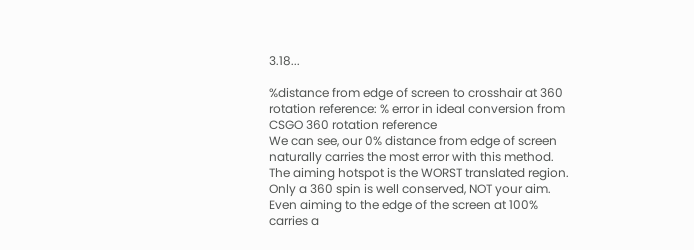3.18...

%distance from edge of screen to crosshair at 360 rotation reference: % error in ideal conversion from CSGO 360 rotation reference
We can see, our 0% distance from edge of screen naturally carries the most error with this method. The aiming hotspot is the WORST translated region. Only a 360 spin is well conserved, NOT your aim. Even aiming to the edge of the screen at 100% carries a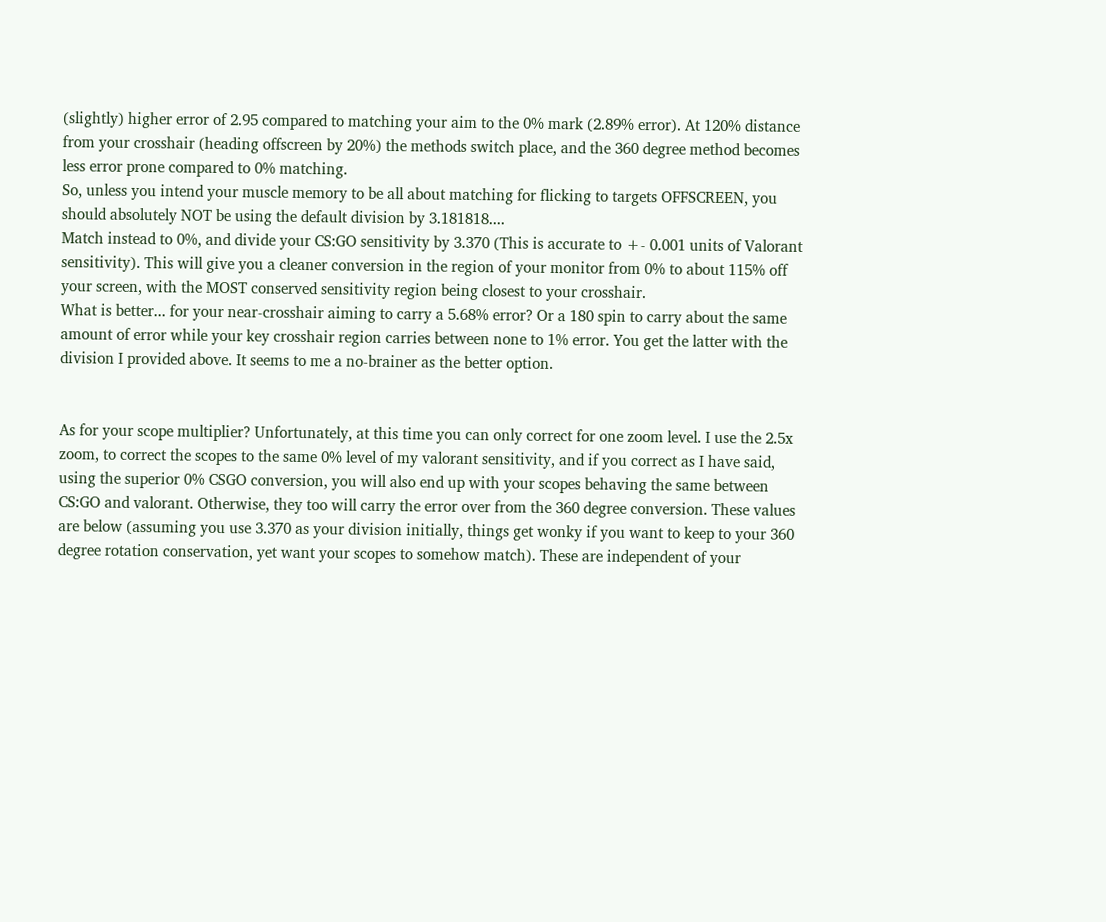(slightly) higher error of 2.95 compared to matching your aim to the 0% mark (2.89% error). At 120% distance from your crosshair (heading offscreen by 20%) the methods switch place, and the 360 degree method becomes less error prone compared to 0% matching.
So, unless you intend your muscle memory to be all about matching for flicking to targets OFFSCREEN, you should absolutely NOT be using the default division by 3.181818....
Match instead to 0%, and divide your CS:GO sensitivity by 3.370 (This is accurate to +- 0.001 units of Valorant sensitivity). This will give you a cleaner conversion in the region of your monitor from 0% to about 115% off your screen, with the MOST conserved sensitivity region being closest to your crosshair.
What is better... for your near-crosshair aiming to carry a 5.68% error? Or a 180 spin to carry about the same amount of error while your key crosshair region carries between none to 1% error. You get the latter with the division I provided above. It seems to me a no-brainer as the better option.


As for your scope multiplier? Unfortunately, at this time you can only correct for one zoom level. I use the 2.5x zoom, to correct the scopes to the same 0% level of my valorant sensitivity, and if you correct as I have said, using the superior 0% CSGO conversion, you will also end up with your scopes behaving the same between CS:GO and valorant. Otherwise, they too will carry the error over from the 360 degree conversion. These values are below (assuming you use 3.370 as your division initially, things get wonky if you want to keep to your 360 degree rotation conservation, yet want your scopes to somehow match). These are independent of your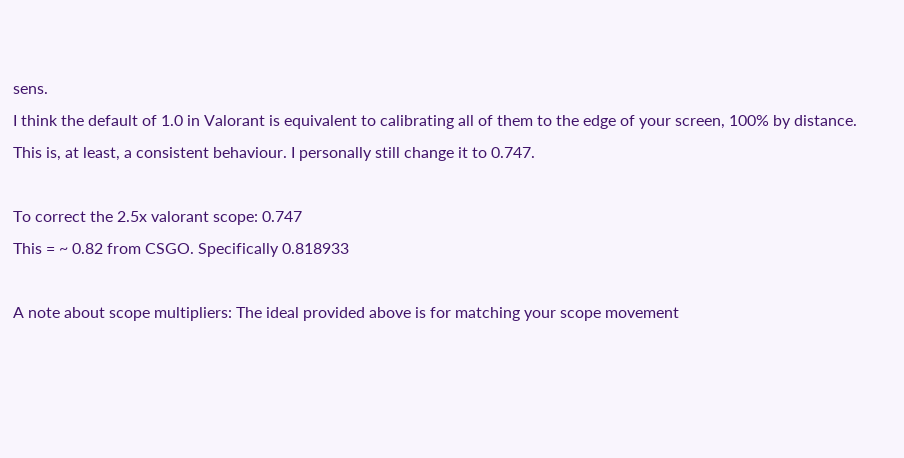sens.
I think the default of 1.0 in Valorant is equivalent to calibrating all of them to the edge of your screen, 100% by distance. This is, at least, a consistent behaviour. I personally still change it to 0.747.

To correct the 2.5x valorant scope: 0.747
This = ~ 0.82 from CSGO. Specifically 0.818933

A note about scope multipliers: The ideal provided above is for matching your scope movement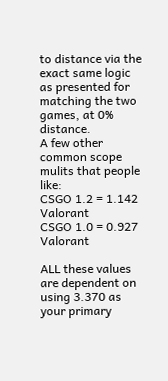to distance via the exact same logic as presented for matching the two games, at 0% distance.
A few other common scope mulits that people like:
CSGO 1.2 = 1.142 Valorant
CSGO 1.0 = 0.927 Valorant

ALL these values are dependent on using 3.370 as your primary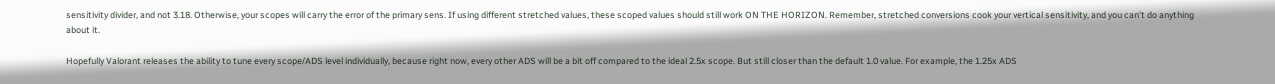sensitivity divider, and not 3.18. Otherwise, your scopes will carry the error of the primary sens. If using different stretched values, these scoped values should still work ON THE HORIZON. Remember, stretched conversions cook your vertical sensitivity, and you can't do anything about it.

Hopefully Valorant releases the ability to tune every scope/ADS level individually, because right now, every other ADS will be a bit off compared to the ideal 2.5x scope. But still closer than the default 1.0 value. For example, the 1.25x ADS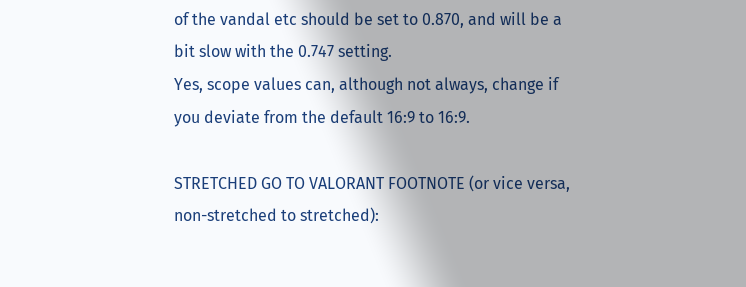of the vandal etc should be set to 0.870, and will be a bit slow with the 0.747 setting.
Yes, scope values can, although not always, change if you deviate from the default 16:9 to 16:9.

STRETCHED GO TO VALORANT FOOTNOTE (or vice versa, non-stretched to stretched):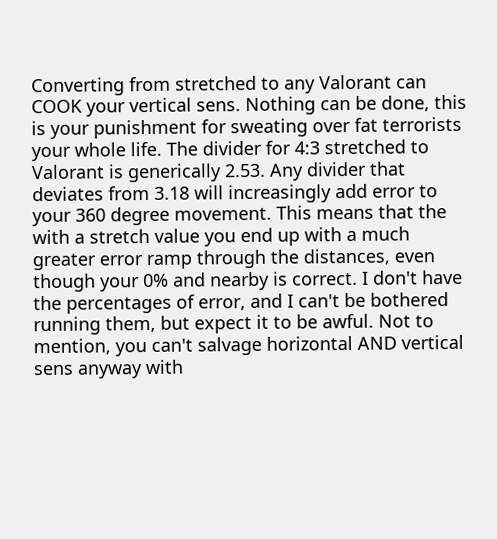Converting from stretched to any Valorant can COOK your vertical sens. Nothing can be done, this is your punishment for sweating over fat terrorists your whole life. The divider for 4:3 stretched to Valorant is generically 2.53. Any divider that deviates from 3.18 will increasingly add error to your 360 degree movement. This means that the with a stretch value you end up with a much greater error ramp through the distances, even though your 0% and nearby is correct. I don't have the percentages of error, and I can't be bothered running them, but expect it to be awful. Not to mention, you can't salvage horizontal AND vertical sens anyway with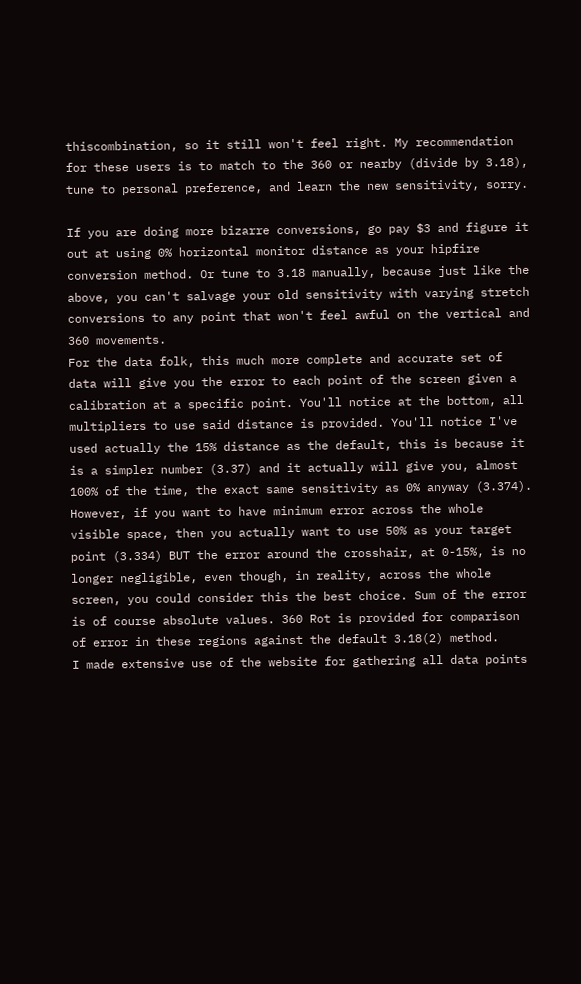thiscombination, so it still won't feel right. My recommendation for these users is to match to the 360 or nearby (divide by 3.18), tune to personal preference, and learn the new sensitivity, sorry.

If you are doing more bizarre conversions, go pay $3 and figure it out at using 0% horizontal monitor distance as your hipfire conversion method. Or tune to 3.18 manually, because just like the above, you can't salvage your old sensitivity with varying stretch conversions to any point that won't feel awful on the vertical and 360 movements.
For the data folk, this much more complete and accurate set of data will give you the error to each point of the screen given a calibration at a specific point. You'll notice at the bottom, all multipliers to use said distance is provided. You'll notice I've used actually the 15% distance as the default, this is because it is a simpler number (3.37) and it actually will give you, almost 100% of the time, the exact same sensitivity as 0% anyway (3.374). However, if you want to have minimum error across the whole visible space, then you actually want to use 50% as your target point (3.334) BUT the error around the crosshair, at 0-15%, is no longer negligible, even though, in reality, across the whole screen, you could consider this the best choice. Sum of the error is of course absolute values. 360 Rot is provided for comparison of error in these regions against the default 3.18(2) method.
I made extensive use of the website for gathering all data points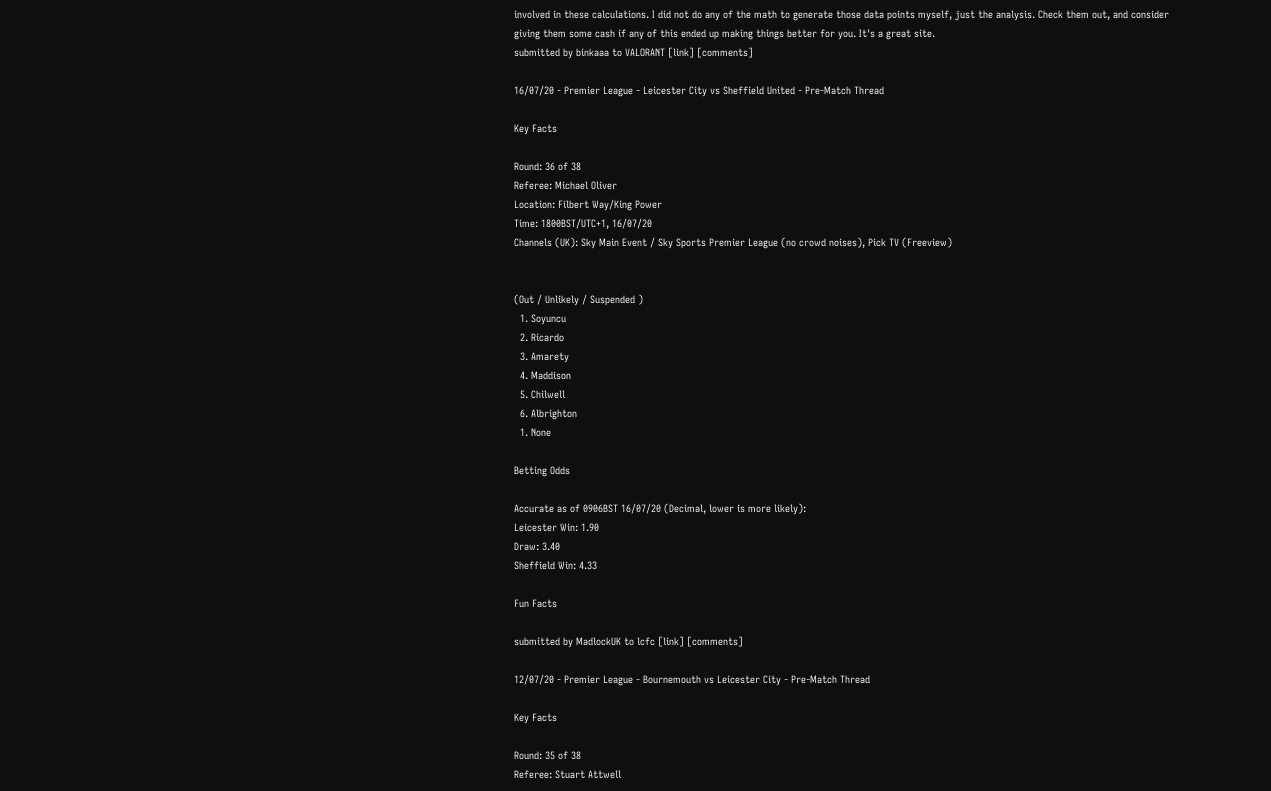involved in these calculations. I did not do any of the math to generate those data points myself, just the analysis. Check them out, and consider giving them some cash if any of this ended up making things better for you. It's a great site.
submitted by binkaaa to VALORANT [link] [comments]

16/07/20 - Premier League - Leicester City vs Sheffield United - Pre-Match Thread

Key Facts

Round: 36 of 38
Referee: Michael Oliver
Location: Filbert Way/King Power
Time: 1800BST/UTC+1, 16/07/20
Channels (UK): Sky Main Event / Sky Sports Premier League (no crowd noises), Pick TV (Freeview)


(Out / Unlikely / Suspended )
  1. Soyuncu
  2. Ricardo
  3. Amarety
  4. Maddison
  5. Chilwell
  6. Albrighton
  1. None

Betting Odds

Accurate as of 0906BST 16/07/20 (Decimal, lower is more likely):
Leicester Win: 1.90
Draw: 3.40
Sheffield Win: 4.33

Fun Facts

submitted by MadlockUK to lcfc [link] [comments]

12/07/20 - Premier League - Bournemouth vs Leicester City - Pre-Match Thread

Key Facts

Round: 35 of 38
Referee: Stuart Attwell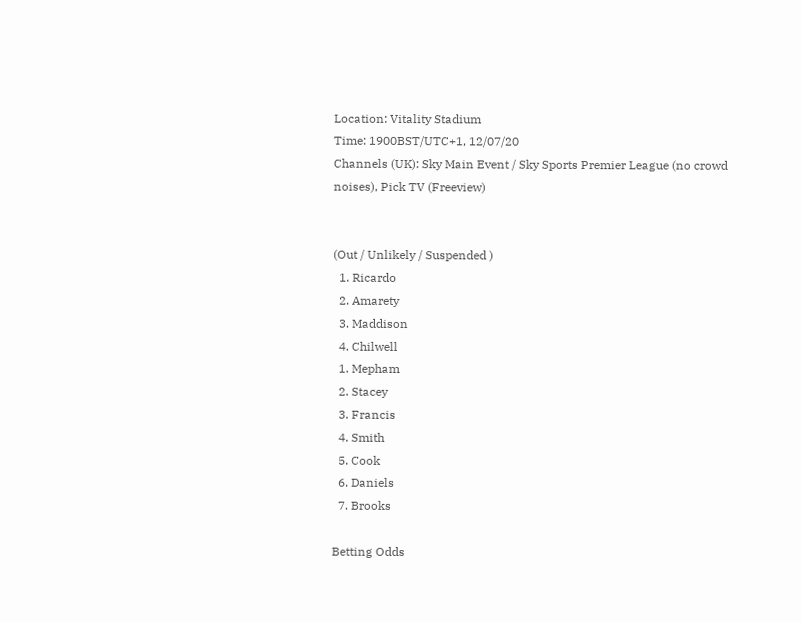Location: Vitality Stadium
Time: 1900BST/UTC+1, 12/07/20
Channels (UK): Sky Main Event / Sky Sports Premier League (no crowd noises), Pick TV (Freeview)


(Out / Unlikely / Suspended )
  1. Ricardo
  2. Amarety
  3. Maddison
  4. Chilwell
  1. Mepham
  2. Stacey
  3. Francis
  4. Smith
  5. Cook
  6. Daniels
  7. Brooks

Betting Odds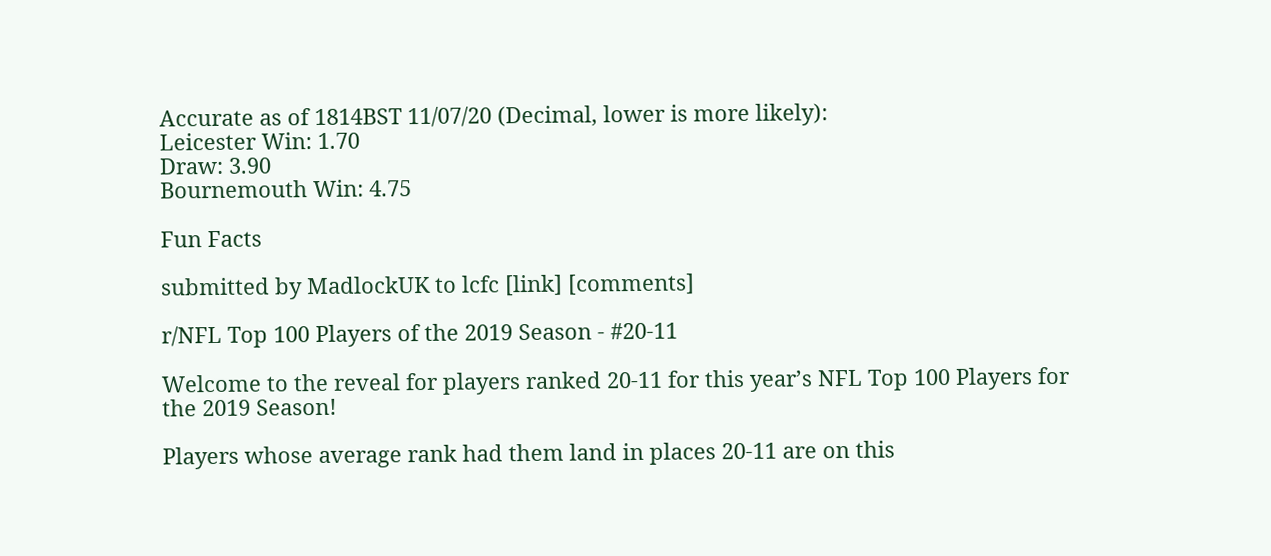Accurate as of 1814BST 11/07/20 (Decimal, lower is more likely):
Leicester Win: 1.70
Draw: 3.90
Bournemouth Win: 4.75

Fun Facts

submitted by MadlockUK to lcfc [link] [comments]

r/NFL Top 100 Players of the 2019 Season - #20-11

Welcome to the reveal for players ranked 20-11 for this year’s NFL Top 100 Players for the 2019 Season!

Players whose average rank had them land in places 20-11 are on this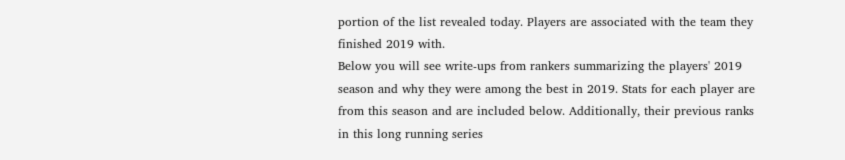portion of the list revealed today. Players are associated with the team they finished 2019 with.
Below you will see write-ups from rankers summarizing the players' 2019 season and why they were among the best in 2019. Stats for each player are from this season and are included below. Additionally, their previous ranks in this long running series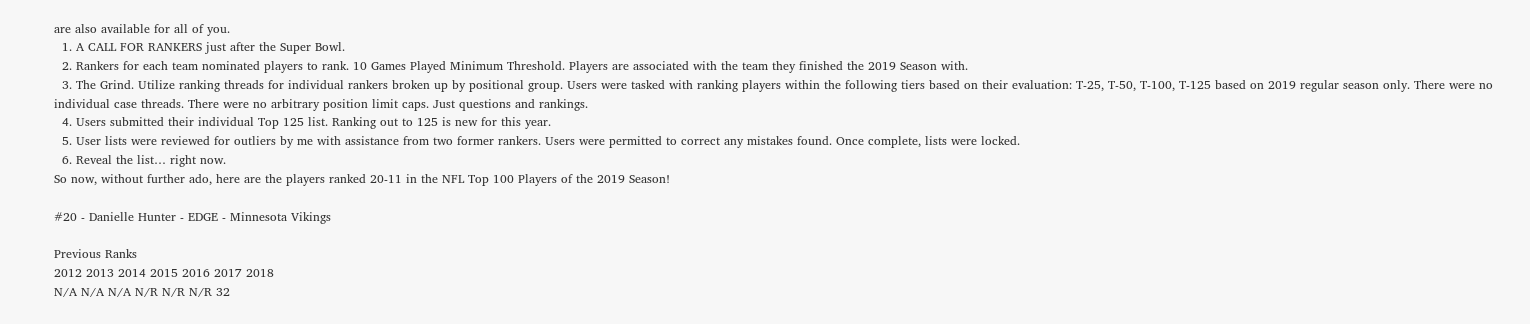are also available for all of you.
  1. A CALL FOR RANKERS just after the Super Bowl.
  2. Rankers for each team nominated players to rank. 10 Games Played Minimum Threshold. Players are associated with the team they finished the 2019 Season with.
  3. The Grind. Utilize ranking threads for individual rankers broken up by positional group. Users were tasked with ranking players within the following tiers based on their evaluation: T-25, T-50, T-100, T-125 based on 2019 regular season only. There were no individual case threads. There were no arbitrary position limit caps. Just questions and rankings.
  4. Users submitted their individual Top 125 list. Ranking out to 125 is new for this year.
  5. User lists were reviewed for outliers by me with assistance from two former rankers. Users were permitted to correct any mistakes found. Once complete, lists were locked.
  6. Reveal the list… right now.
So now, without further ado, here are the players ranked 20-11 in the NFL Top 100 Players of the 2019 Season!

#20 - Danielle Hunter - EDGE - Minnesota Vikings

Previous Ranks
2012 2013 2014 2015 2016 2017 2018
N/A N/A N/A N/R N/R N/R 32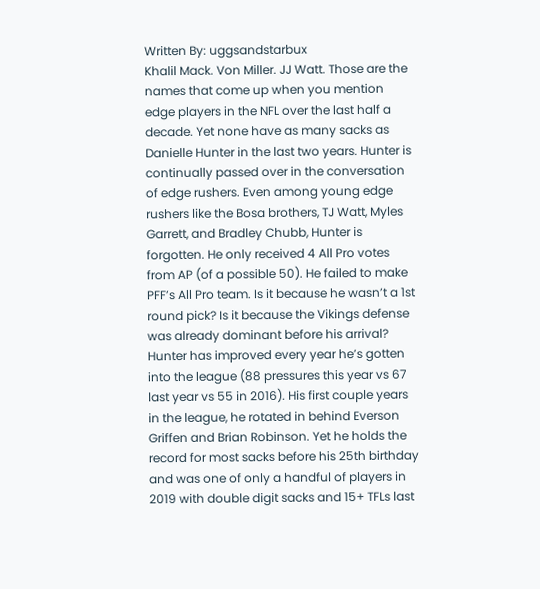Written By: uggsandstarbux
Khalil Mack. Von Miller. JJ Watt. Those are the names that come up when you mention edge players in the NFL over the last half a decade. Yet none have as many sacks as Danielle Hunter in the last two years. Hunter is continually passed over in the conversation of edge rushers. Even among young edge rushers like the Bosa brothers, TJ Watt, Myles Garrett, and Bradley Chubb, Hunter is forgotten. He only received 4 All Pro votes from AP (of a possible 50). He failed to make PFF’s All Pro team. Is it because he wasn’t a 1st round pick? Is it because the Vikings defense was already dominant before his arrival?
Hunter has improved every year he’s gotten into the league (88 pressures this year vs 67 last year vs 55 in 2016). His first couple years in the league, he rotated in behind Everson Griffen and Brian Robinson. Yet he holds the record for most sacks before his 25th birthday and was one of only a handful of players in 2019 with double digit sacks and 15+ TFLs last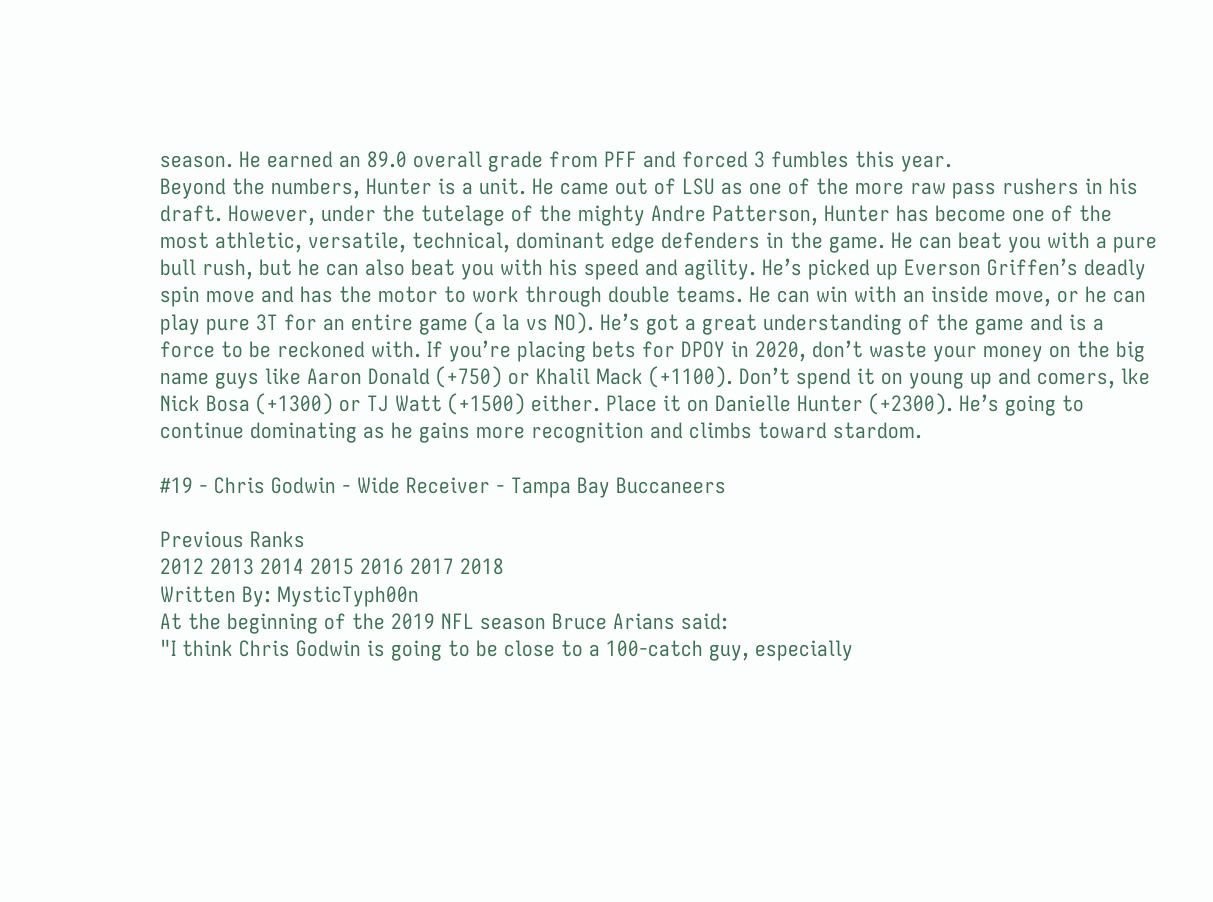season. He earned an 89.0 overall grade from PFF and forced 3 fumbles this year.
Beyond the numbers, Hunter is a unit. He came out of LSU as one of the more raw pass rushers in his draft. However, under the tutelage of the mighty Andre Patterson, Hunter has become one of the most athletic, versatile, technical, dominant edge defenders in the game. He can beat you with a pure bull rush, but he can also beat you with his speed and agility. He’s picked up Everson Griffen’s deadly spin move and has the motor to work through double teams. He can win with an inside move, or he can play pure 3T for an entire game (a la vs NO). He’s got a great understanding of the game and is a force to be reckoned with. If you’re placing bets for DPOY in 2020, don’t waste your money on the big name guys like Aaron Donald (+750) or Khalil Mack (+1100). Don’t spend it on young up and comers, lke Nick Bosa (+1300) or TJ Watt (+1500) either. Place it on Danielle Hunter (+2300). He’s going to continue dominating as he gains more recognition and climbs toward stardom.

#19 - Chris Godwin - Wide Receiver - Tampa Bay Buccaneers

Previous Ranks
2012 2013 2014 2015 2016 2017 2018
Written By: MysticTyph00n
At the beginning of the 2019 NFL season Bruce Arians said:
"I think Chris Godwin is going to be close to a 100-catch guy, especially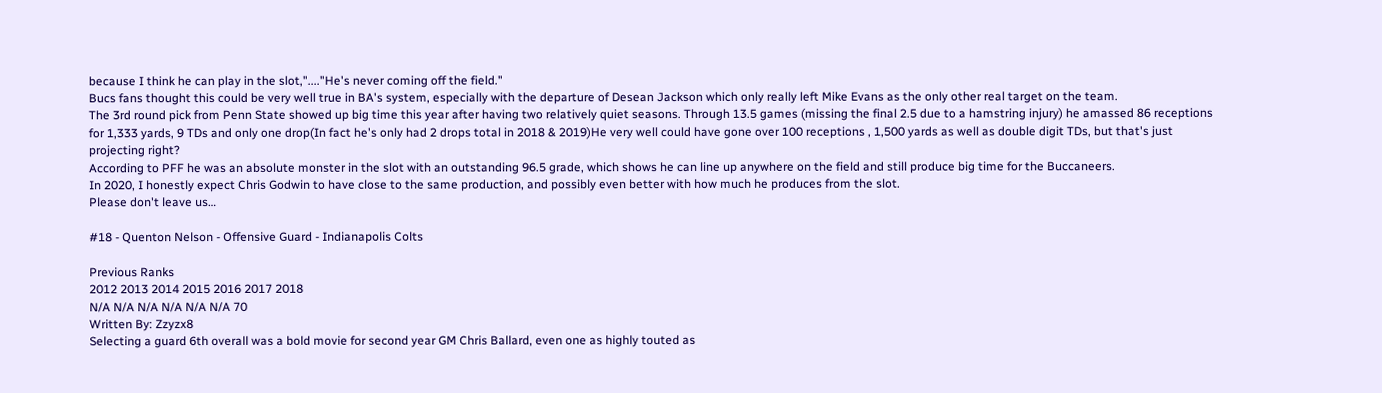because I think he can play in the slot,"...."He's never coming off the field."
Bucs fans thought this could be very well true in BA's system, especially with the departure of Desean Jackson which only really left Mike Evans as the only other real target on the team.
The 3rd round pick from Penn State showed up big time this year after having two relatively quiet seasons. Through 13.5 games (missing the final 2.5 due to a hamstring injury) he amassed 86 receptions for 1,333 yards, 9 TDs and only one drop(In fact he's only had 2 drops total in 2018 & 2019)He very well could have gone over 100 receptions , 1,500 yards as well as double digit TDs, but that's just projecting right?
According to PFF he was an absolute monster in the slot with an outstanding 96.5 grade, which shows he can line up anywhere on the field and still produce big time for the Buccaneers.
In 2020, I honestly expect Chris Godwin to have close to the same production, and possibly even better with how much he produces from the slot.
Please don't leave us…

#18 - Quenton Nelson - Offensive Guard - Indianapolis Colts

Previous Ranks
2012 2013 2014 2015 2016 2017 2018
N/A N/A N/A N/A N/A N/A 70
Written By: Zzyzx8
Selecting a guard 6th overall was a bold movie for second year GM Chris Ballard, even one as highly touted as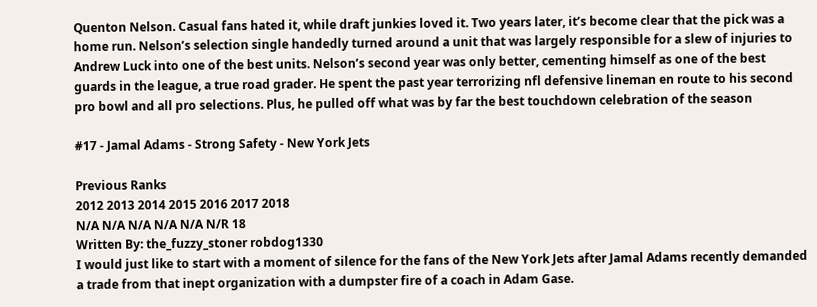Quenton Nelson. Casual fans hated it, while draft junkies loved it. Two years later, it’s become clear that the pick was a home run. Nelson’s selection single handedly turned around a unit that was largely responsible for a slew of injuries to Andrew Luck into one of the best units. Nelson’s second year was only better, cementing himself as one of the best guards in the league, a true road grader. He spent the past year terrorizing nfl defensive lineman en route to his second pro bowl and all pro selections. Plus, he pulled off what was by far the best touchdown celebration of the season

#17 - Jamal Adams - Strong Safety - New York Jets

Previous Ranks
2012 2013 2014 2015 2016 2017 2018
N/A N/A N/A N/A N/A N/R 18
Written By: the_fuzzy_stoner robdog1330
I would just like to start with a moment of silence for the fans of the New York Jets after Jamal Adams recently demanded a trade from that inept organization with a dumpster fire of a coach in Adam Gase.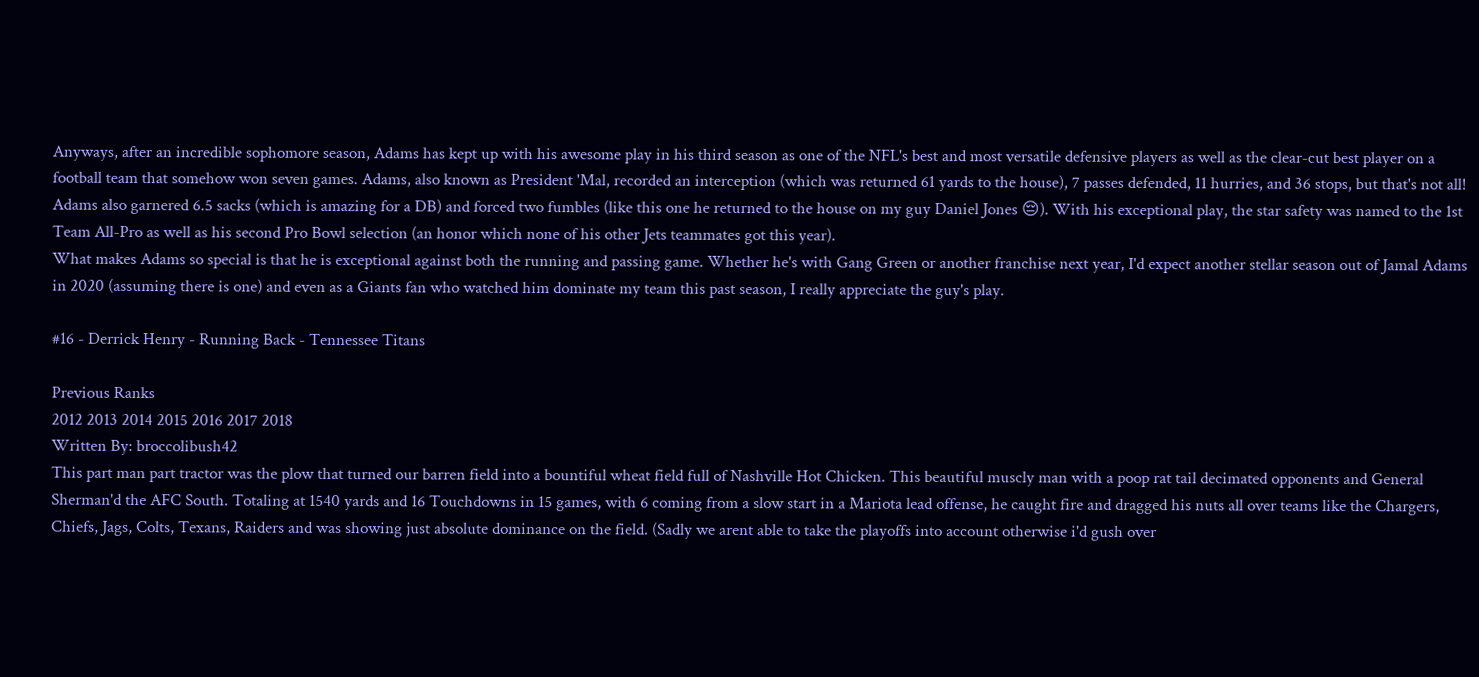Anyways, after an incredible sophomore season, Adams has kept up with his awesome play in his third season as one of the NFL's best and most versatile defensive players as well as the clear-cut best player on a football team that somehow won seven games. Adams, also known as President 'Mal, recorded an interception (which was returned 61 yards to the house), 7 passes defended, 11 hurries, and 36 stops, but that's not all! Adams also garnered 6.5 sacks (which is amazing for a DB) and forced two fumbles (like this one he returned to the house on my guy Daniel Jones 😔). With his exceptional play, the star safety was named to the 1st Team All-Pro as well as his second Pro Bowl selection (an honor which none of his other Jets teammates got this year).
What makes Adams so special is that he is exceptional against both the running and passing game. Whether he's with Gang Green or another franchise next year, I'd expect another stellar season out of Jamal Adams in 2020 (assuming there is one) and even as a Giants fan who watched him dominate my team this past season, I really appreciate the guy's play.

#16 - Derrick Henry - Running Back - Tennessee Titans

Previous Ranks
2012 2013 2014 2015 2016 2017 2018
Written By: broccolibush42
This part man part tractor was the plow that turned our barren field into a bountiful wheat field full of Nashville Hot Chicken. This beautiful muscly man with a poop rat tail decimated opponents and General Sherman'd the AFC South. Totaling at 1540 yards and 16 Touchdowns in 15 games, with 6 coming from a slow start in a Mariota lead offense, he caught fire and dragged his nuts all over teams like the Chargers, Chiefs, Jags, Colts, Texans, Raiders and was showing just absolute dominance on the field. (Sadly we arent able to take the playoffs into account otherwise i'd gush over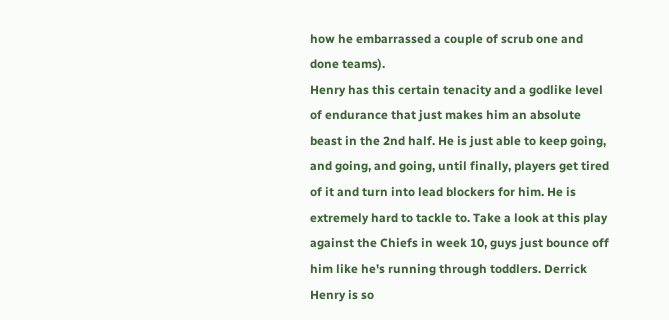how he embarrassed a couple of scrub one and done teams).
Henry has this certain tenacity and a godlike level of endurance that just makes him an absolute beast in the 2nd half. He is just able to keep going, and going, and going, until finally, players get tired of it and turn into lead blockers for him. He is extremely hard to tackle to. Take a look at this play against the Chiefs in week 10, guys just bounce off him like he's running through toddlers. Derrick Henry is so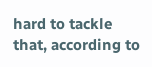hard to tackle that, according to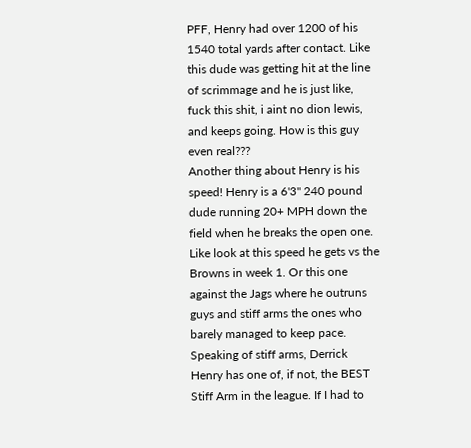PFF, Henry had over 1200 of his 1540 total yards after contact. Like this dude was getting hit at the line of scrimmage and he is just like, fuck this shit, i aint no dion lewis, and keeps going. How is this guy even real???
Another thing about Henry is his speed! Henry is a 6'3" 240 pound dude running 20+ MPH down the field when he breaks the open one. Like look at this speed he gets vs the Browns in week 1. Or this one against the Jags where he outruns guys and stiff arms the ones who barely managed to keep pace. Speaking of stiff arms, Derrick Henry has one of, if not, the BEST Stiff Arm in the league. If I had to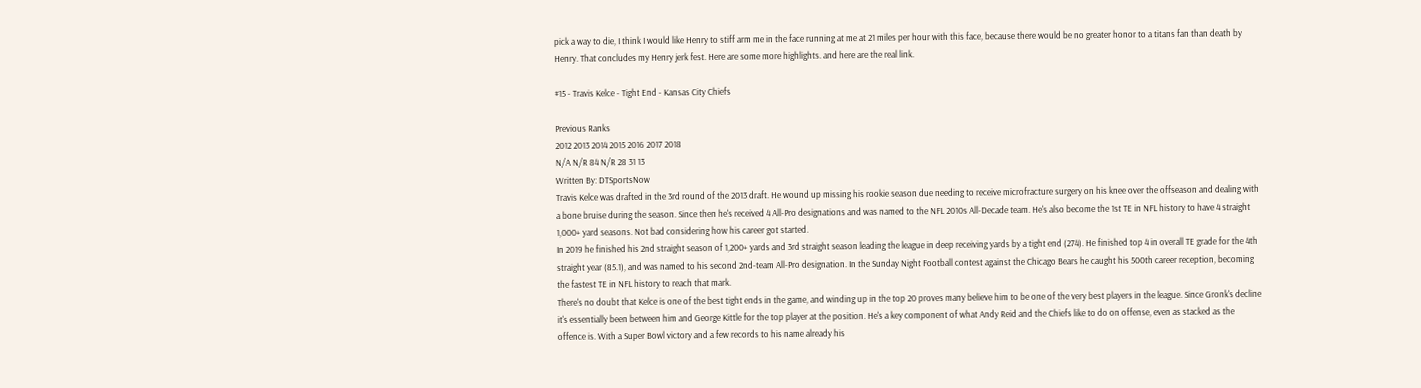pick a way to die, I think I would like Henry to stiff arm me in the face running at me at 21 miles per hour with this face, because there would be no greater honor to a titans fan than death by Henry. That concludes my Henry jerk fest. Here are some more highlights. and here are the real link.

#15 - Travis Kelce - Tight End - Kansas City Chiefs

Previous Ranks
2012 2013 2014 2015 2016 2017 2018
N/A N/R 84 N/R 28 31 13
Written By: DTSportsNow
Travis Kelce was drafted in the 3rd round of the 2013 draft. He wound up missing his rookie season due needing to receive microfracture surgery on his knee over the offseason and dealing with a bone bruise during the season. Since then he's received 4 All-Pro designations and was named to the NFL 2010s All-Decade team. He's also become the 1st TE in NFL history to have 4 straight 1,000+ yard seasons. Not bad considering how his career got started.
In 2019 he finished his 2nd straight season of 1,200+ yards and 3rd straight season leading the league in deep receiving yards by a tight end (274). He finished top 4 in overall TE grade for the 4th straight year (85.1), and was named to his second 2nd-team All-Pro designation. In the Sunday Night Football contest against the Chicago Bears he caught his 500th career reception, becoming the fastest TE in NFL history to reach that mark.
There's no doubt that Kelce is one of the best tight ends in the game, and winding up in the top 20 proves many believe him to be one of the very best players in the league. Since Gronk's decline it's essentially been between him and George Kittle for the top player at the position. He's a key component of what Andy Reid and the Chiefs like to do on offense, even as stacked as the offence is. With a Super Bowl victory and a few records to his name already his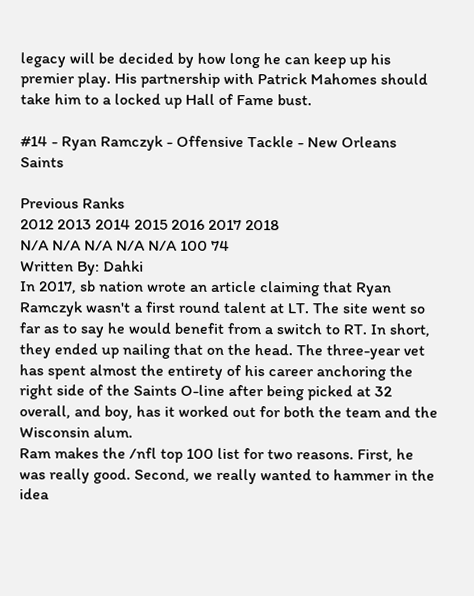legacy will be decided by how long he can keep up his premier play. His partnership with Patrick Mahomes should take him to a locked up Hall of Fame bust.

#14 - Ryan Ramczyk - Offensive Tackle - New Orleans Saints

Previous Ranks
2012 2013 2014 2015 2016 2017 2018
N/A N/A N/A N/A N/A 100 74
Written By: Dahki
In 2017, sb nation wrote an article claiming that Ryan Ramczyk wasn't a first round talent at LT. The site went so far as to say he would benefit from a switch to RT. In short, they ended up nailing that on the head. The three-year vet has spent almost the entirety of his career anchoring the right side of the Saints O-line after being picked at 32 overall, and boy, has it worked out for both the team and the Wisconsin alum.
Ram makes the /nfl top 100 list for two reasons. First, he was really good. Second, we really wanted to hammer in the idea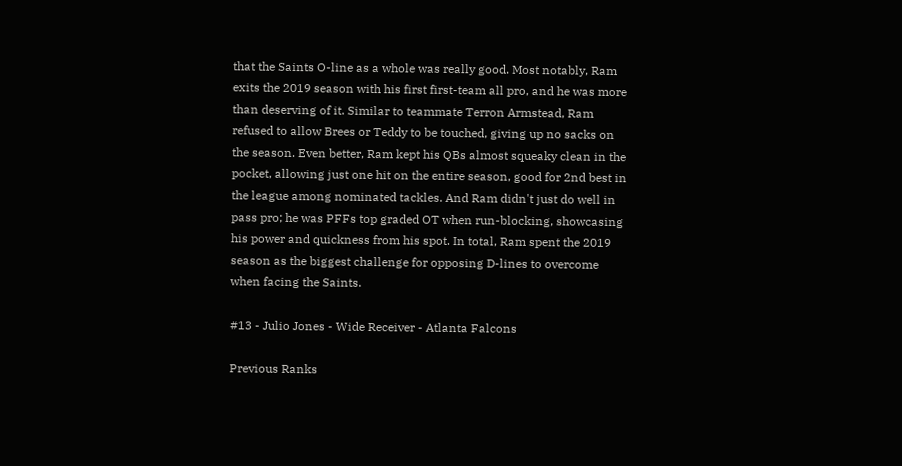that the Saints O-line as a whole was really good. Most notably, Ram exits the 2019 season with his first first-team all pro, and he was more than deserving of it. Similar to teammate Terron Armstead, Ram refused to allow Brees or Teddy to be touched, giving up no sacks on the season. Even better, Ram kept his QBs almost squeaky clean in the pocket, allowing just one hit on the entire season, good for 2nd best in the league among nominated tackles. And Ram didn't just do well in pass pro; he was PFFs top graded OT when run-blocking, showcasing his power and quickness from his spot. In total, Ram spent the 2019 season as the biggest challenge for opposing D-lines to overcome when facing the Saints.

#13 - Julio Jones - Wide Receiver - Atlanta Falcons

Previous Ranks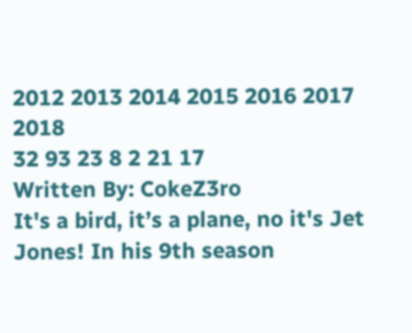2012 2013 2014 2015 2016 2017 2018
32 93 23 8 2 21 17
Written By: CokeZ3ro
It's a bird, it’s a plane, no it's Jet Jones! In his 9th season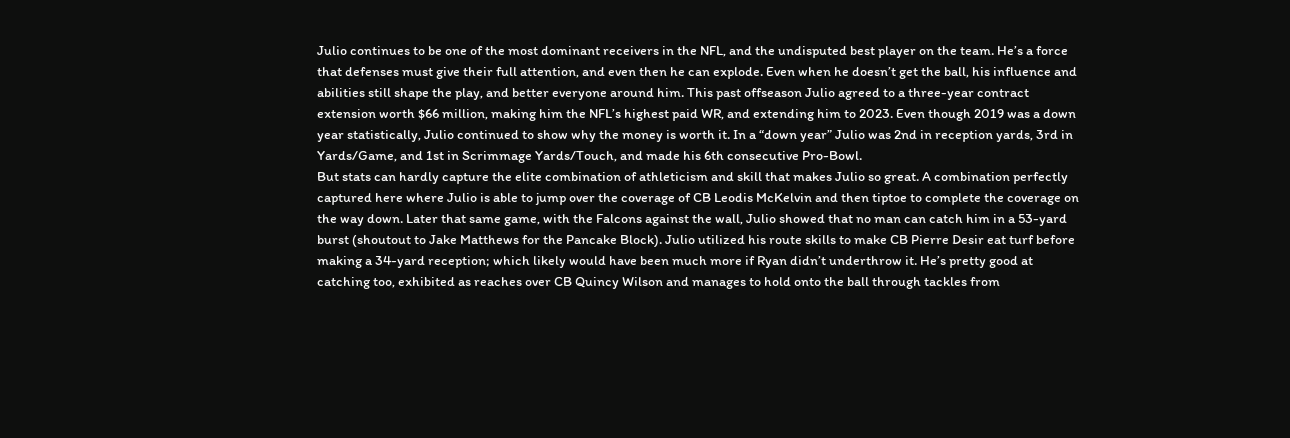Julio continues to be one of the most dominant receivers in the NFL, and the undisputed best player on the team. He’s a force that defenses must give their full attention, and even then he can explode. Even when he doesn’t get the ball, his influence and abilities still shape the play, and better everyone around him. This past offseason Julio agreed to a three-year contract extension worth $66 million, making him the NFL’s highest paid WR, and extending him to 2023. Even though 2019 was a down year statistically, Julio continued to show why the money is worth it. In a “down year” Julio was 2nd in reception yards, 3rd in Yards/Game, and 1st in Scrimmage Yards/Touch, and made his 6th consecutive Pro-Bowl.
But stats can hardly capture the elite combination of athleticism and skill that makes Julio so great. A combination perfectly captured here where Julio is able to jump over the coverage of CB Leodis McKelvin and then tiptoe to complete the coverage on the way down. Later that same game, with the Falcons against the wall, Julio showed that no man can catch him in a 53-yard burst (shoutout to Jake Matthews for the Pancake Block). Julio utilized his route skills to make CB Pierre Desir eat turf before making a 34-yard reception; which likely would have been much more if Ryan didn’t underthrow it. He’s pretty good at catching too, exhibited as reaches over CB Quincy Wilson and manages to hold onto the ball through tackles from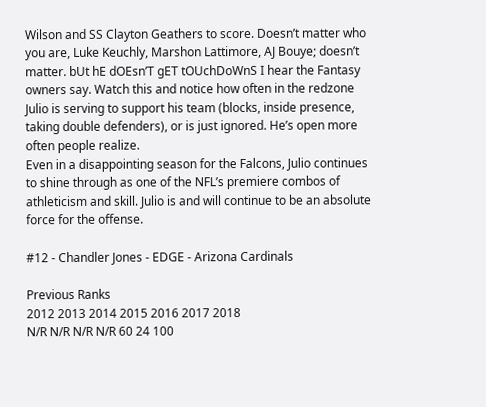Wilson and SS Clayton Geathers to score. Doesn’t matter who you are, Luke Keuchly, Marshon Lattimore, AJ Bouye; doesn’t matter. bUt hE dOEsn’T gET tOUchDoWnS I hear the Fantasy owners say. Watch this and notice how often in the redzone Julio is serving to support his team (blocks, inside presence, taking double defenders), or is just ignored. He’s open more often people realize.
Even in a disappointing season for the Falcons, Julio continues to shine through as one of the NFL’s premiere combos of athleticism and skill. Julio is and will continue to be an absolute force for the offense.

#12 - Chandler Jones - EDGE - Arizona Cardinals

Previous Ranks
2012 2013 2014 2015 2016 2017 2018
N/R N/R N/R N/R 60 24 100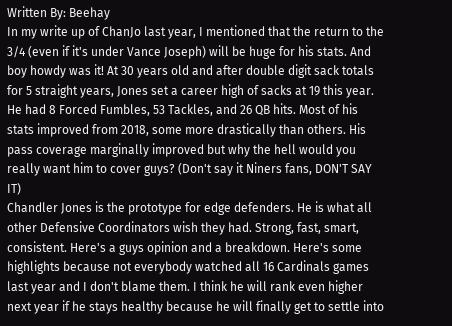Written By: Beehay
In my write up of ChanJo last year, I mentioned that the return to the 3/4 (even if it's under Vance Joseph) will be huge for his stats. And boy howdy was it! At 30 years old and after double digit sack totals for 5 straight years, Jones set a career high of sacks at 19 this year. He had 8 Forced Fumbles, 53 Tackles, and 26 QB hits. Most of his stats improved from 2018, some more drastically than others. His pass coverage marginally improved but why the hell would you really want him to cover guys? (Don't say it Niners fans, DON'T SAY IT)
Chandler Jones is the prototype for edge defenders. He is what all other Defensive Coordinators wish they had. Strong, fast, smart, consistent. Here's a guys opinion and a breakdown. Here's some highlights because not everybody watched all 16 Cardinals games last year and I don't blame them. I think he will rank even higher next year if he stays healthy because he will finally get to settle into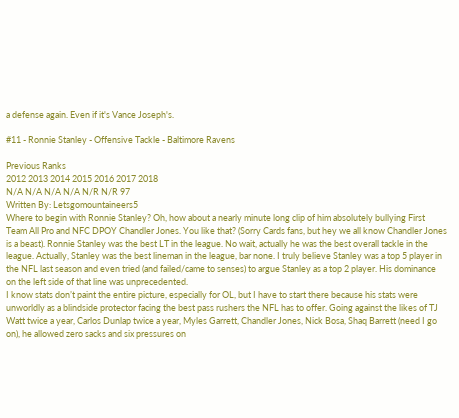a defense again. Even if it's Vance Joseph's.

#11 - Ronnie Stanley - Offensive Tackle - Baltimore Ravens

Previous Ranks
2012 2013 2014 2015 2016 2017 2018
N/A N/A N/A N/A N/R N/R 97
Written By: Letsgomountaineers5
Where to begin with Ronnie Stanley? Oh, how about a nearly minute long clip of him absolutely bullying First Team All Pro and NFC DPOY Chandler Jones. You like that? (Sorry Cards fans, but hey we all know Chandler Jones is a beast). Ronnie Stanley was the best LT in the league. No wait, actually he was the best overall tackle in the league. Actually, Stanley was the best lineman in the league, bar none. I truly believe Stanley was a top 5 player in the NFL last season and even tried (and failed/came to senses) to argue Stanley as a top 2 player. His dominance on the left side of that line was unprecedented.
I know stats don’t paint the entire picture, especially for OL, but I have to start there because his stats were unworldly as a blindside protector facing the best pass rushers the NFL has to offer. Going against the likes of TJ Watt twice a year, Carlos Dunlap twice a year, Myles Garrett, Chandler Jones, Nick Bosa, Shaq Barrett (need I go on), he allowed zero sacks and six pressures on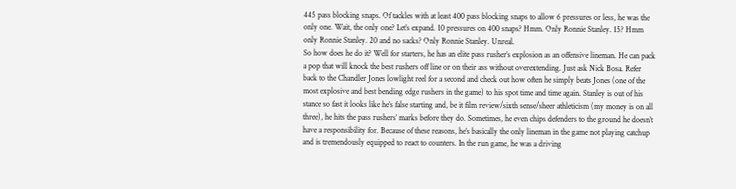445 pass blocking snaps. Of tackles with at least 400 pass blocking snaps to allow 6 pressures or less, he was the only one. Wait, the only one? Let’s expand. 10 pressures on 400 snaps? Hmm. Only Ronnie Stanley. 15? Hmm only Ronnie Stanley. 20 and no sacks? Only Ronnie Stanley. Unreal.
So how does he do it? Well for starters, he has an elite pass rusher’s explosion as an offensive lineman. He can pack a pop that will knock the best rushers off line or on their ass without overextending. Just ask Nick Bosa. Refer back to the Chandler Jones lowlight reel for a second and check out how often he simply beats Jones (one of the most explosive and best bending edge rushers in the game) to his spot time and time again. Stanley is out of his stance so fast it looks like he’s false starting and, be it film review/sixth sense/sheer athleticism (my money is on all three), he hits the pass rushers’ marks before they do. Sometimes, he even chips defenders to the ground he doesn’t have a responsibility for. Because of these reasons, he’s basically the only lineman in the game not playing catchup and is tremendously equipped to react to counters. In the run game, he was a driving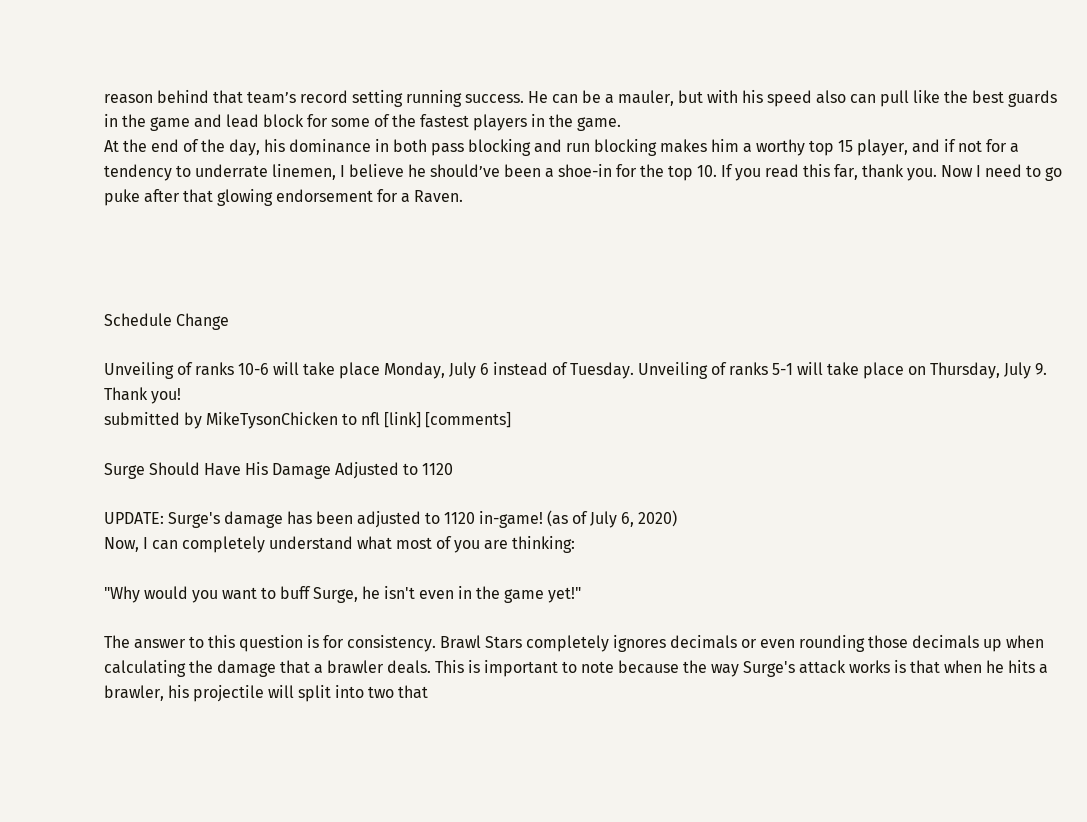reason behind that team’s record setting running success. He can be a mauler, but with his speed also can pull like the best guards in the game and lead block for some of the fastest players in the game.
At the end of the day, his dominance in both pass blocking and run blocking makes him a worthy top 15 player, and if not for a tendency to underrate linemen, I believe he should’ve been a shoe-in for the top 10. If you read this far, thank you. Now I need to go puke after that glowing endorsement for a Raven.




Schedule Change

Unveiling of ranks 10-6 will take place Monday, July 6 instead of Tuesday. Unveiling of ranks 5-1 will take place on Thursday, July 9. Thank you!
submitted by MikeTysonChicken to nfl [link] [comments]

Surge Should Have His Damage Adjusted to 1120

UPDATE: Surge's damage has been adjusted to 1120 in-game! (as of July 6, 2020)
Now, I can completely understand what most of you are thinking:

"Why would you want to buff Surge, he isn't even in the game yet!"

The answer to this question is for consistency. Brawl Stars completely ignores decimals or even rounding those decimals up when calculating the damage that a brawler deals. This is important to note because the way Surge's attack works is that when he hits a brawler, his projectile will split into two that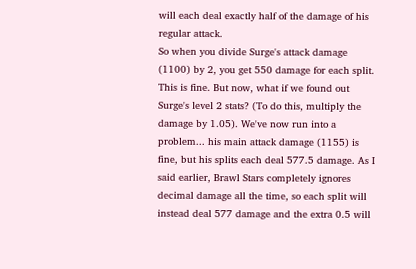will each deal exactly half of the damage of his regular attack.
So when you divide Surge's attack damage (1100) by 2, you get 550 damage for each split. This is fine. But now, what if we found out Surge's level 2 stats? (To do this, multiply the damage by 1.05). We've now run into a problem... his main attack damage (1155) is fine, but his splits each deal 577.5 damage. As I said earlier, Brawl Stars completely ignores decimal damage all the time, so each split will instead deal 577 damage and the extra 0.5 will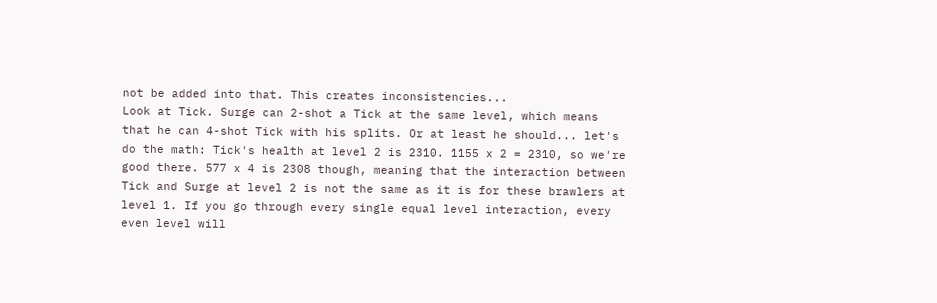not be added into that. This creates inconsistencies...
Look at Tick. Surge can 2-shot a Tick at the same level, which means that he can 4-shot Tick with his splits. Or at least he should... let's do the math: Tick's health at level 2 is 2310. 1155 x 2 = 2310, so we're good there. 577 x 4 is 2308 though, meaning that the interaction between Tick and Surge at level 2 is not the same as it is for these brawlers at level 1. If you go through every single equal level interaction, every even level will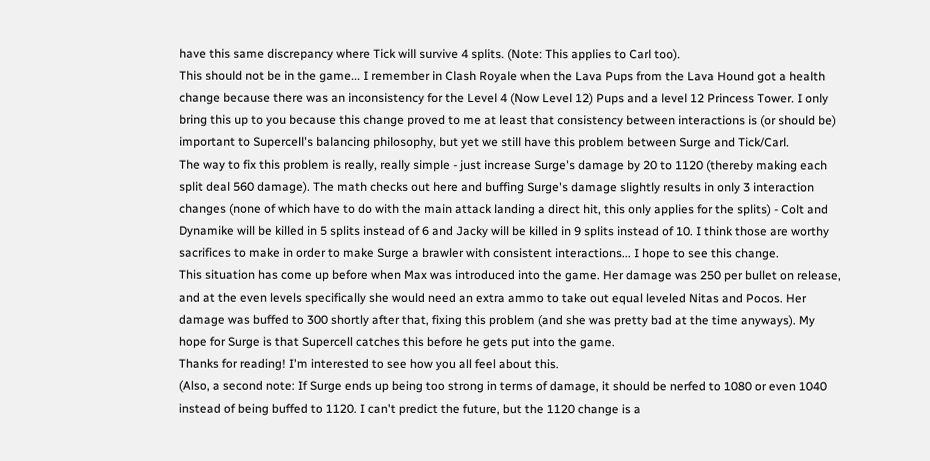have this same discrepancy where Tick will survive 4 splits. (Note: This applies to Carl too).
This should not be in the game... I remember in Clash Royale when the Lava Pups from the Lava Hound got a health change because there was an inconsistency for the Level 4 (Now Level 12) Pups and a level 12 Princess Tower. I only bring this up to you because this change proved to me at least that consistency between interactions is (or should be) important to Supercell's balancing philosophy, but yet we still have this problem between Surge and Tick/Carl.
The way to fix this problem is really, really simple - just increase Surge's damage by 20 to 1120 (thereby making each split deal 560 damage). The math checks out here and buffing Surge's damage slightly results in only 3 interaction changes (none of which have to do with the main attack landing a direct hit, this only applies for the splits) - Colt and Dynamike will be killed in 5 splits instead of 6 and Jacky will be killed in 9 splits instead of 10. I think those are worthy sacrifices to make in order to make Surge a brawler with consistent interactions... I hope to see this change.
This situation has come up before when Max was introduced into the game. Her damage was 250 per bullet on release, and at the even levels specifically she would need an extra ammo to take out equal leveled Nitas and Pocos. Her damage was buffed to 300 shortly after that, fixing this problem (and she was pretty bad at the time anyways). My hope for Surge is that Supercell catches this before he gets put into the game.
Thanks for reading! I'm interested to see how you all feel about this.
(Also, a second note: If Surge ends up being too strong in terms of damage, it should be nerfed to 1080 or even 1040 instead of being buffed to 1120. I can't predict the future, but the 1120 change is a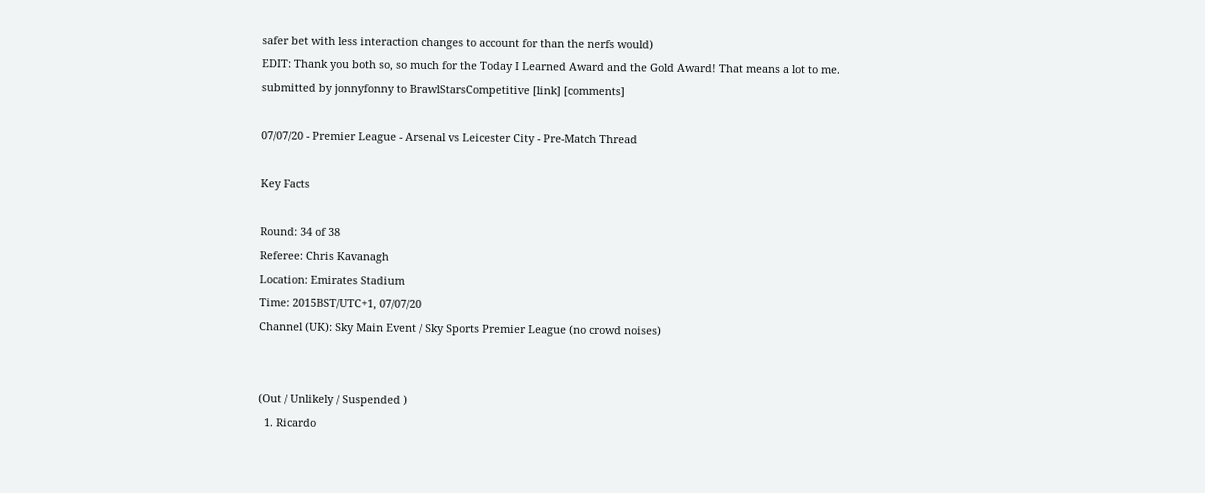safer bet with less interaction changes to account for than the nerfs would)
EDIT: Thank you both so, so much for the Today I Learned Award and the Gold Award! That means a lot to me.
submitted by jonnyfonny to BrawlStarsCompetitive [link] [comments]

07/07/20 - Premier League - Arsenal vs Leicester City - Pre-Match Thread

Key Facts

Round: 34 of 38
Referee: Chris Kavanagh
Location: Emirates Stadium
Time: 2015BST/UTC+1, 07/07/20
Channel (UK): Sky Main Event / Sky Sports Premier League (no crowd noises)


(Out / Unlikely / Suspended )
  1. Ricardo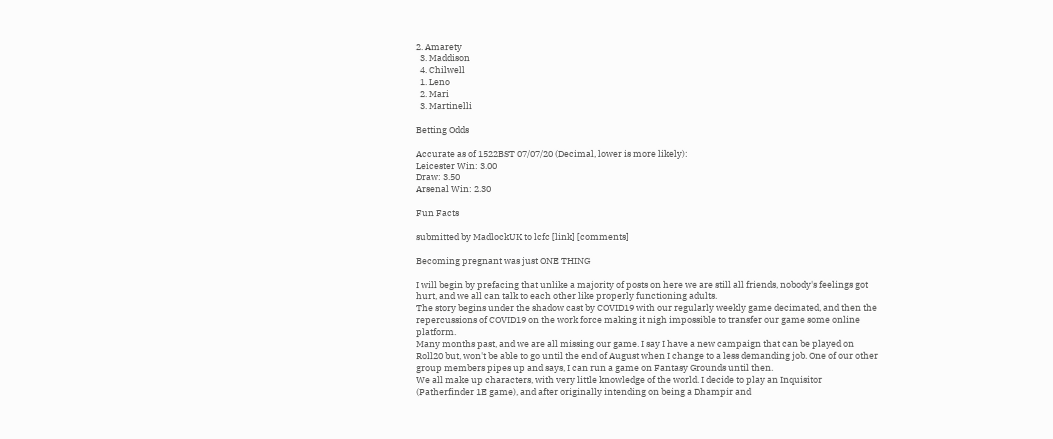2. Amarety
  3. Maddison
  4. Chilwell
  1. Leno
  2. Mari
  3. Martinelli

Betting Odds

Accurate as of 1522BST 07/07/20 (Decimal, lower is more likely):
Leicester Win: 3.00
Draw: 3.50
Arsenal Win: 2.30

Fun Facts

submitted by MadlockUK to lcfc [link] [comments]

Becoming pregnant was just ONE THING

I will begin by prefacing that unlike a majority of posts on here we are still all friends, nobody's feelings got hurt, and we all can talk to each other like properly functioning adults.
The story begins under the shadow cast by COVID19 with our regularly weekly game decimated, and then the repercussions of COVID19 on the work force making it nigh impossible to transfer our game some online platform.
Many months past, and we are all missing our game. I say I have a new campaign that can be played on Roll20 but, won't be able to go until the end of August when I change to a less demanding job. One of our other group members pipes up and says, I can run a game on Fantasy Grounds until then.
We all make up characters, with very little knowledge of the world. I decide to play an Inquisitor (Patherfinder 1E game), and after originally intending on being a Dhampir and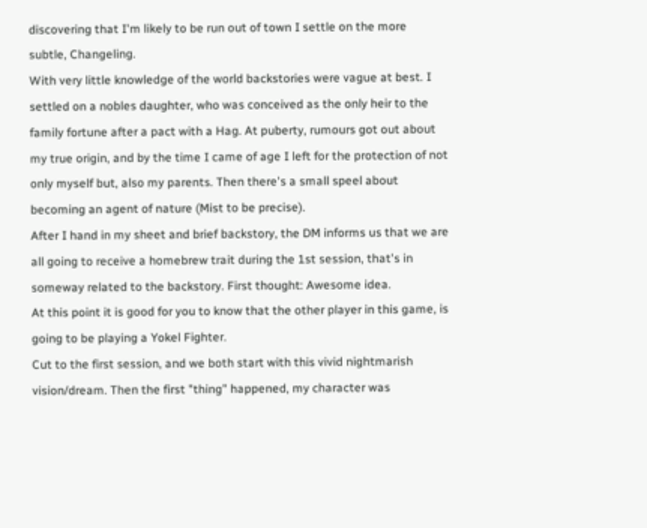discovering that I'm likely to be run out of town I settle on the more subtle, Changeling.
With very little knowledge of the world backstories were vague at best. I settled on a nobles daughter, who was conceived as the only heir to the family fortune after a pact with a Hag. At puberty, rumours got out about my true origin, and by the time I came of age I left for the protection of not only myself but, also my parents. Then there's a small speel about becoming an agent of nature (Mist to be precise).
After I hand in my sheet and brief backstory, the DM informs us that we are all going to receive a homebrew trait during the 1st session, that's in someway related to the backstory. First thought: Awesome idea.
At this point it is good for you to know that the other player in this game, is going to be playing a Yokel Fighter.
Cut to the first session, and we both start with this vivid nightmarish vision/dream. Then the first "thing" happened, my character was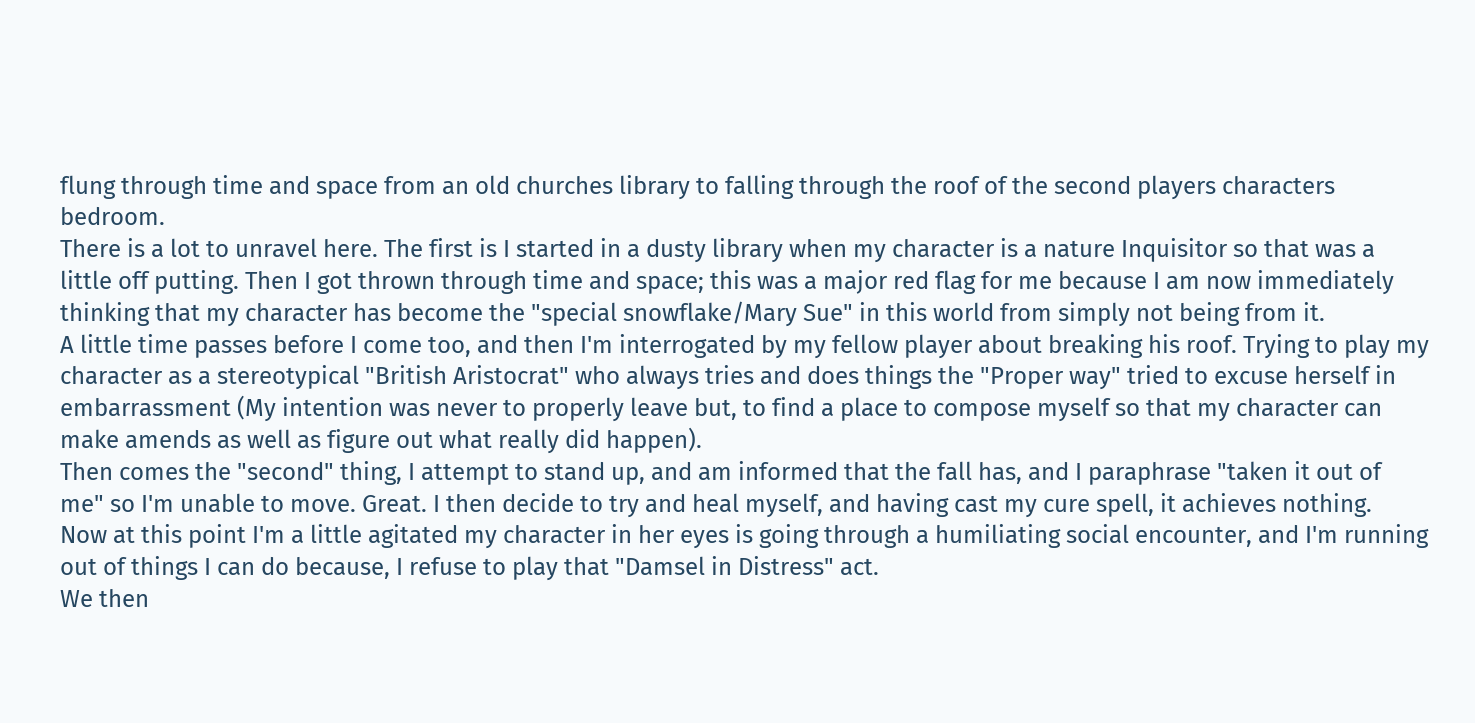flung through time and space from an old churches library to falling through the roof of the second players characters bedroom.
There is a lot to unravel here. The first is I started in a dusty library when my character is a nature Inquisitor so that was a little off putting. Then I got thrown through time and space; this was a major red flag for me because I am now immediately thinking that my character has become the "special snowflake/Mary Sue" in this world from simply not being from it.
A little time passes before I come too, and then I'm interrogated by my fellow player about breaking his roof. Trying to play my character as a stereotypical "British Aristocrat" who always tries and does things the "Proper way" tried to excuse herself in embarrassment (My intention was never to properly leave but, to find a place to compose myself so that my character can make amends as well as figure out what really did happen).
Then comes the "second" thing, I attempt to stand up, and am informed that the fall has, and I paraphrase "taken it out of me" so I'm unable to move. Great. I then decide to try and heal myself, and having cast my cure spell, it achieves nothing.
Now at this point I'm a little agitated my character in her eyes is going through a humiliating social encounter, and I'm running out of things I can do because, I refuse to play that "Damsel in Distress" act.
We then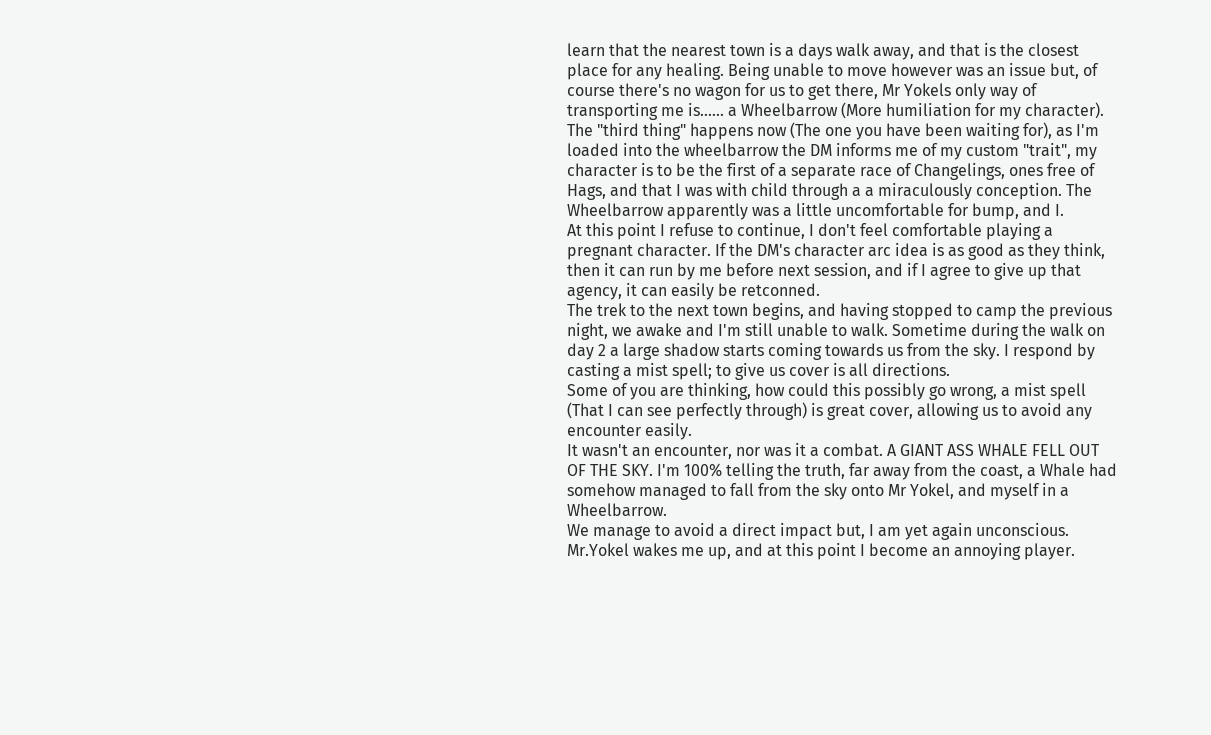learn that the nearest town is a days walk away, and that is the closest place for any healing. Being unable to move however was an issue but, of course there's no wagon for us to get there, Mr Yokels only way of transporting me is...... a Wheelbarrow (More humiliation for my character).
The "third thing" happens now (The one you have been waiting for), as I'm loaded into the wheelbarrow the DM informs me of my custom "trait", my character is to be the first of a separate race of Changelings, ones free of Hags, and that I was with child through a a miraculously conception. The Wheelbarrow apparently was a little uncomfortable for bump, and I.
At this point I refuse to continue, I don't feel comfortable playing a pregnant character. If the DM's character arc idea is as good as they think, then it can run by me before next session, and if I agree to give up that agency, it can easily be retconned.
The trek to the next town begins, and having stopped to camp the previous night, we awake and I'm still unable to walk. Sometime during the walk on day 2 a large shadow starts coming towards us from the sky. I respond by casting a mist spell; to give us cover is all directions.
Some of you are thinking, how could this possibly go wrong, a mist spell (That I can see perfectly through) is great cover, allowing us to avoid any encounter easily.
It wasn't an encounter, nor was it a combat. A GIANT ASS WHALE FELL OUT OF THE SKY. I'm 100% telling the truth, far away from the coast, a Whale had somehow managed to fall from the sky onto Mr Yokel, and myself in a Wheelbarrow.
We manage to avoid a direct impact but, I am yet again unconscious. Mr.Yokel wakes me up, and at this point I become an annoying player.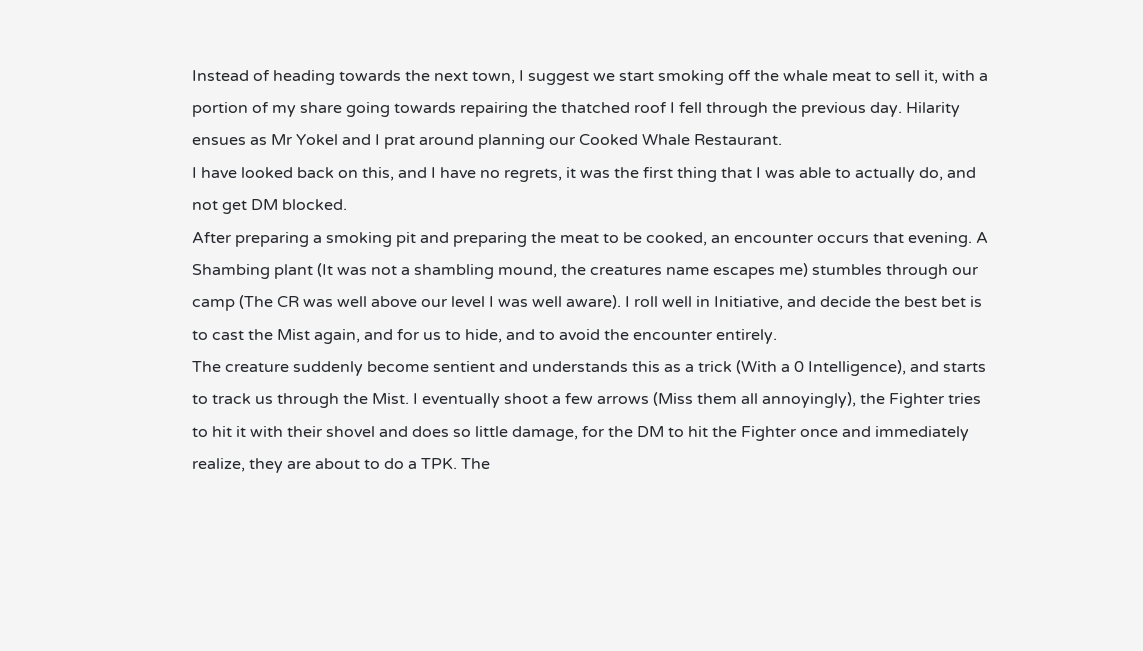Instead of heading towards the next town, I suggest we start smoking off the whale meat to sell it, with a portion of my share going towards repairing the thatched roof I fell through the previous day. Hilarity ensues as Mr Yokel and I prat around planning our Cooked Whale Restaurant.
I have looked back on this, and I have no regrets, it was the first thing that I was able to actually do, and not get DM blocked.
After preparing a smoking pit and preparing the meat to be cooked, an encounter occurs that evening. A Shambing plant (It was not a shambling mound, the creatures name escapes me) stumbles through our camp (The CR was well above our level I was well aware). I roll well in Initiative, and decide the best bet is to cast the Mist again, and for us to hide, and to avoid the encounter entirely.
The creature suddenly become sentient and understands this as a trick (With a 0 Intelligence), and starts to track us through the Mist. I eventually shoot a few arrows (Miss them all annoyingly), the Fighter tries to hit it with their shovel and does so little damage, for the DM to hit the Fighter once and immediately realize, they are about to do a TPK. The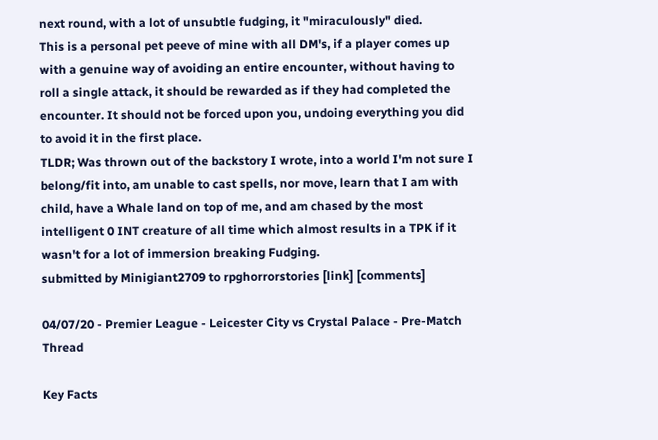next round, with a lot of unsubtle fudging, it "miraculously" died.
This is a personal pet peeve of mine with all DM's, if a player comes up with a genuine way of avoiding an entire encounter, without having to roll a single attack, it should be rewarded as if they had completed the encounter. It should not be forced upon you, undoing everything you did to avoid it in the first place.
TLDR; Was thrown out of the backstory I wrote, into a world I'm not sure I belong/fit into, am unable to cast spells, nor move, learn that I am with child, have a Whale land on top of me, and am chased by the most intelligent 0 INT creature of all time which almost results in a TPK if it wasn't for a lot of immersion breaking Fudging.
submitted by Minigiant2709 to rpghorrorstories [link] [comments]

04/07/20 - Premier League - Leicester City vs Crystal Palace - Pre-Match Thread

Key Facts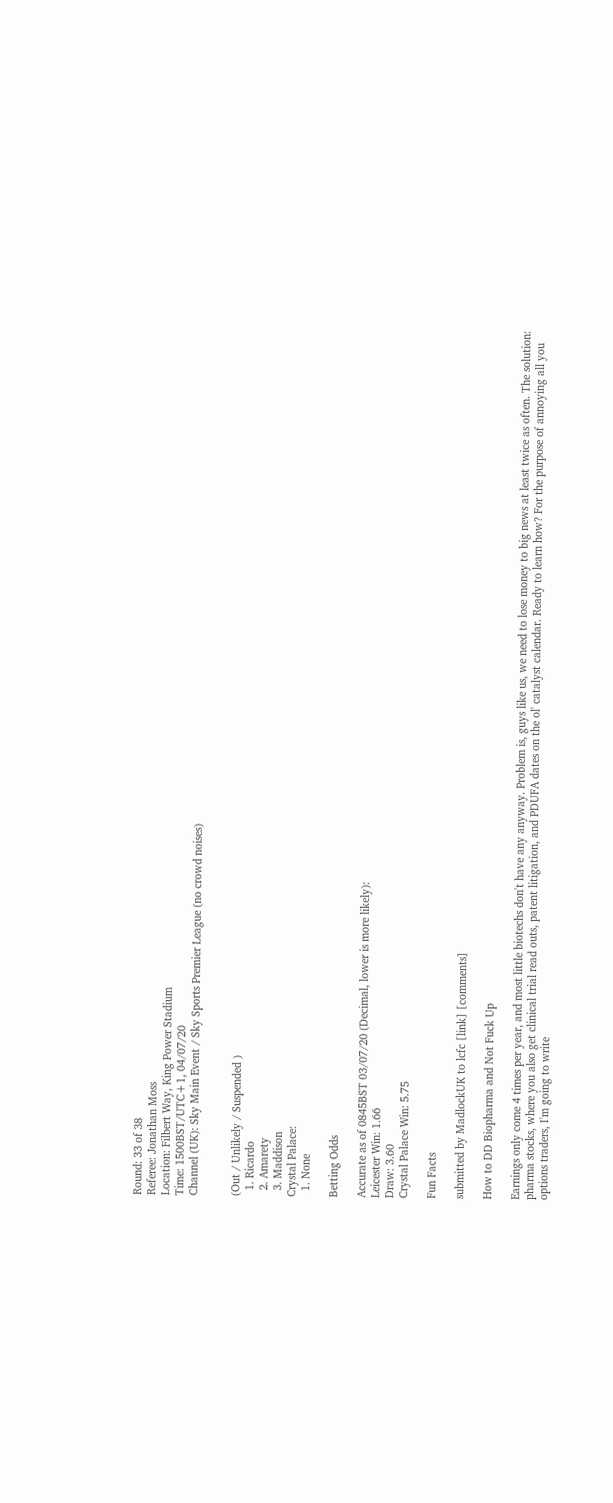Round: 33 of 38
Referee: Jonathan Moss
Location: Filbert Way, King Power Stadium
Time: 1500BST/UTC+1, 04/07/20
Channel (UK): Sky Main Event / Sky Sports Premier League (no crowd noises)


(Out / Unlikely / Suspended )
  1. Ricardo
  2. Amarety
  3. Maddison
Crystal Palace:
  1. None

Betting Odds

Accurate as of 0845BST 03/07/20 (Decimal, lower is more likely):
Leicester Win: 1.66
Draw: 3.60
Crystal Palace Win: 5.75

Fun Facts

submitted by MadlockUK to lcfc [link] [comments]

How to DD Biopharma and Not Fuck Up

Earnings only come 4 times per year, and most little biotechs don't have any anyway. Problem is, guys like us, we need to lose money to big news at least twice as often. The solution: pharma stocks, where you also get clinical trial read outs, patent litigation, and PDUFA dates on the ol' catalyst calendar. Ready to learn how? For the purpose of annoying all you options traders, I'm going to write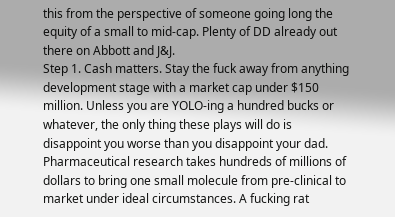this from the perspective of someone going long the equity of a small to mid-cap. Plenty of DD already out there on Abbott and J&J.
Step 1. Cash matters. Stay the fuck away from anything development stage with a market cap under $150 million. Unless you are YOLO-ing a hundred bucks or whatever, the only thing these plays will do is disappoint you worse than you disappoint your dad. Pharmaceutical research takes hundreds of millions of dollars to bring one small molecule from pre-clinical to market under ideal circumstances. A fucking rat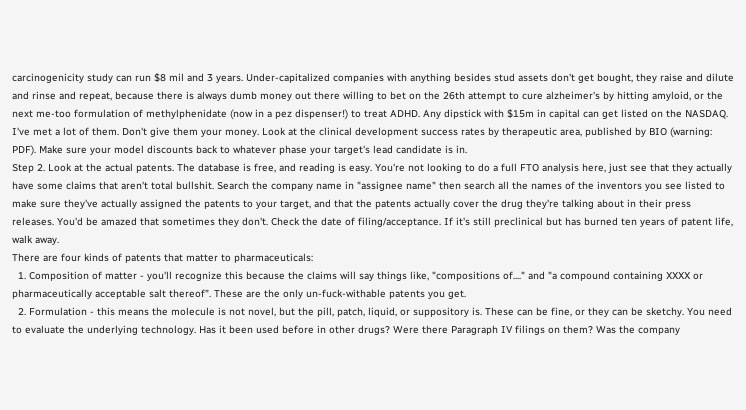carcinogenicity study can run $8 mil and 3 years. Under-capitalized companies with anything besides stud assets don't get bought, they raise and dilute and rinse and repeat, because there is always dumb money out there willing to bet on the 26th attempt to cure alzheimer's by hitting amyloid, or the next me-too formulation of methylphenidate (now in a pez dispenser!) to treat ADHD. Any dipstick with $15m in capital can get listed on the NASDAQ. I've met a lot of them. Don't give them your money. Look at the clinical development success rates by therapeutic area, published by BIO (warning: PDF). Make sure your model discounts back to whatever phase your target's lead candidate is in.
Step 2. Look at the actual patents. The database is free, and reading is easy. You're not looking to do a full FTO analysis here, just see that they actually have some claims that aren't total bullshit. Search the company name in "assignee name" then search all the names of the inventors you see listed to make sure they've actually assigned the patents to your target, and that the patents actually cover the drug they're talking about in their press releases. You'd be amazed that sometimes they don't. Check the date of filing/acceptance. If it's still preclinical but has burned ten years of patent life, walk away.
There are four kinds of patents that matter to pharmaceuticals:
  1. Composition of matter - you'll recognize this because the claims will say things like, "compositions of...." and "a compound containing XXXX or pharmaceutically acceptable salt thereof". These are the only un-fuck-withable patents you get.
  2. Formulation - this means the molecule is not novel, but the pill, patch, liquid, or suppository is. These can be fine, or they can be sketchy. You need to evaluate the underlying technology. Has it been used before in other drugs? Were there Paragraph IV filings on them? Was the company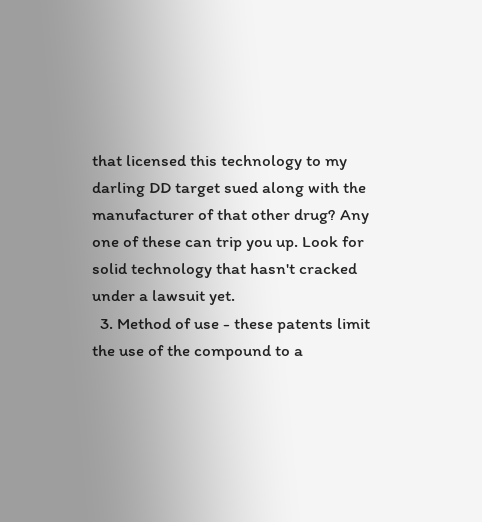that licensed this technology to my darling DD target sued along with the manufacturer of that other drug? Any one of these can trip you up. Look for solid technology that hasn't cracked under a lawsuit yet.
  3. Method of use - these patents limit the use of the compound to a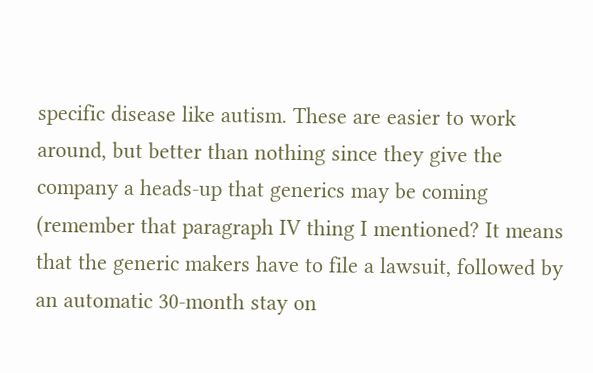specific disease like autism. These are easier to work around, but better than nothing since they give the company a heads-up that generics may be coming (remember that paragraph IV thing I mentioned? It means that the generic makers have to file a lawsuit, followed by an automatic 30-month stay on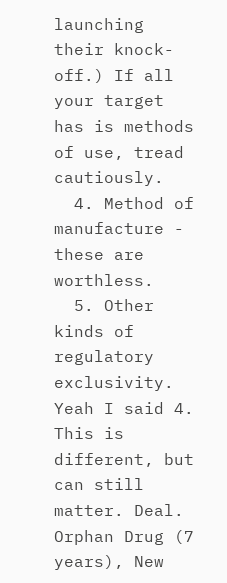launching their knock-off.) If all your target has is methods of use, tread cautiously.
  4. Method of manufacture - these are worthless.
  5. Other kinds of regulatory exclusivity. Yeah I said 4. This is different, but can still matter. Deal. Orphan Drug (7 years), New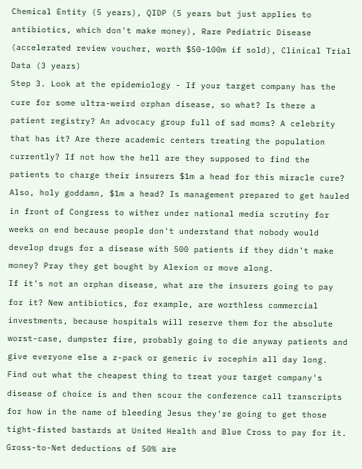Chemical Entity (5 years), QIDP (5 years but just applies to antibiotics, which don't make money), Rare Pediatric Disease (accelerated review voucher, worth $50-100m if sold), Clinical Trial Data (3 years)
Step 3. Look at the epidemiology - If your target company has the cure for some ultra-weird orphan disease, so what? Is there a patient registry? An advocacy group full of sad moms? A celebrity that has it? Are there academic centers treating the population currently? If not how the hell are they supposed to find the patients to charge their insurers $1m a head for this miracle cure? Also, holy goddamn, $1m a head? Is management prepared to get hauled in front of Congress to wither under national media scrutiny for weeks on end because people don't understand that nobody would develop drugs for a disease with 500 patients if they didn't make money? Pray they get bought by Alexion or move along.
If it's not an orphan disease, what are the insurers going to pay for it? New antibiotics, for example, are worthless commercial investments, because hospitals will reserve them for the absolute worst-case, dumpster fire, probably going to die anyway patients and give everyone else a z-pack or generic iv rocephin all day long. Find out what the cheapest thing to treat your target company's disease of choice is and then scour the conference call transcripts for how in the name of bleeding Jesus they're going to get those tight-fisted bastards at United Health and Blue Cross to pay for it. Gross-to-Net deductions of 50% are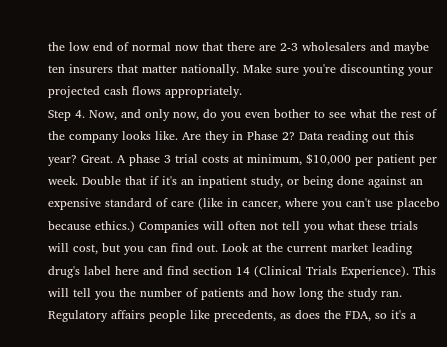the low end of normal now that there are 2-3 wholesalers and maybe ten insurers that matter nationally. Make sure you're discounting your projected cash flows appropriately.
Step 4. Now, and only now, do you even bother to see what the rest of the company looks like. Are they in Phase 2? Data reading out this year? Great. A phase 3 trial costs at minimum, $10,000 per patient per week. Double that if it's an inpatient study, or being done against an expensive standard of care (like in cancer, where you can't use placebo because ethics.) Companies will often not tell you what these trials will cost, but you can find out. Look at the current market leading drug's label here and find section 14 (Clinical Trials Experience). This will tell you the number of patients and how long the study ran. Regulatory affairs people like precedents, as does the FDA, so it's a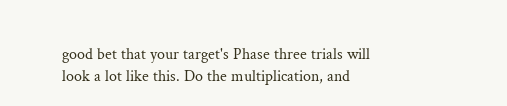good bet that your target's Phase three trials will look a lot like this. Do the multiplication, and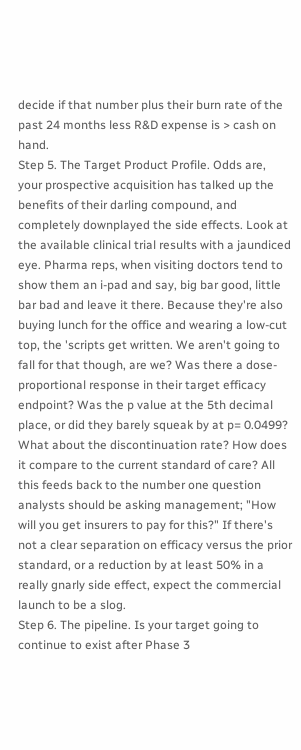decide if that number plus their burn rate of the past 24 months less R&D expense is > cash on hand.
Step 5. The Target Product Profile. Odds are, your prospective acquisition has talked up the benefits of their darling compound, and completely downplayed the side effects. Look at the available clinical trial results with a jaundiced eye. Pharma reps, when visiting doctors tend to show them an i-pad and say, big bar good, little bar bad and leave it there. Because they're also buying lunch for the office and wearing a low-cut top, the 'scripts get written. We aren't going to fall for that though, are we? Was there a dose-proportional response in their target efficacy endpoint? Was the p value at the 5th decimal place, or did they barely squeak by at p= 0.0499? What about the discontinuation rate? How does it compare to the current standard of care? All this feeds back to the number one question analysts should be asking management; "How will you get insurers to pay for this?" If there's not a clear separation on efficacy versus the prior standard, or a reduction by at least 50% in a really gnarly side effect, expect the commercial launch to be a slog.
Step 6. The pipeline. Is your target going to continue to exist after Phase 3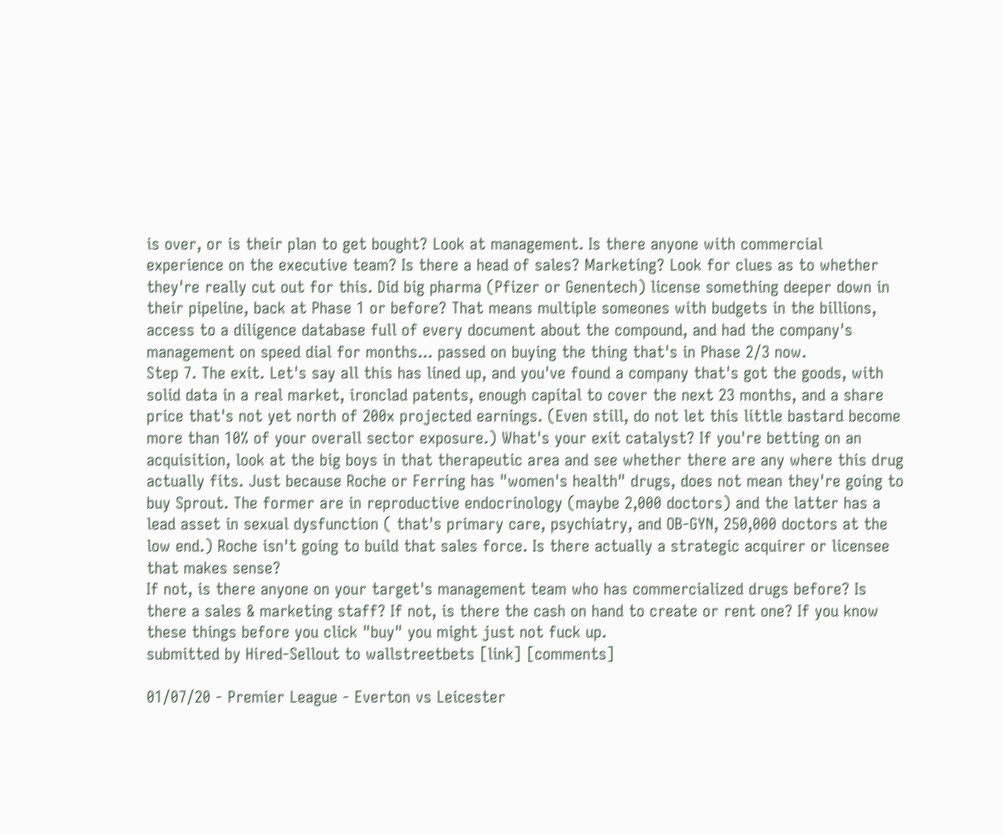is over, or is their plan to get bought? Look at management. Is there anyone with commercial experience on the executive team? Is there a head of sales? Marketing? Look for clues as to whether they're really cut out for this. Did big pharma (Pfizer or Genentech) license something deeper down in their pipeline, back at Phase 1 or before? That means multiple someones with budgets in the billions, access to a diligence database full of every document about the compound, and had the company's management on speed dial for months... passed on buying the thing that's in Phase 2/3 now.
Step 7. The exit. Let's say all this has lined up, and you've found a company that's got the goods, with solid data in a real market, ironclad patents, enough capital to cover the next 23 months, and a share price that's not yet north of 200x projected earnings. (Even still, do not let this little bastard become more than 10% of your overall sector exposure.) What's your exit catalyst? If you're betting on an acquisition, look at the big boys in that therapeutic area and see whether there are any where this drug actually fits. Just because Roche or Ferring has "women's health" drugs, does not mean they're going to buy Sprout. The former are in reproductive endocrinology (maybe 2,000 doctors) and the latter has a lead asset in sexual dysfunction ( that's primary care, psychiatry, and OB-GYN, 250,000 doctors at the low end.) Roche isn't going to build that sales force. Is there actually a strategic acquirer or licensee that makes sense?
If not, is there anyone on your target's management team who has commercialized drugs before? Is there a sales & marketing staff? If not, is there the cash on hand to create or rent one? If you know these things before you click "buy" you might just not fuck up.
submitted by Hired-Sellout to wallstreetbets [link] [comments]

01/07/20 - Premier League - Everton vs Leicester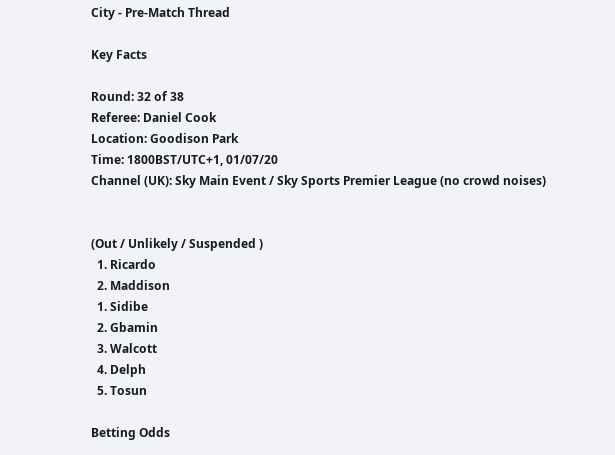City - Pre-Match Thread

Key Facts

Round: 32 of 38
Referee: Daniel Cook
Location: Goodison Park
Time: 1800BST/UTC+1, 01/07/20
Channel (UK): Sky Main Event / Sky Sports Premier League (no crowd noises)


(Out / Unlikely / Suspended )
  1. Ricardo
  2. Maddison
  1. Sidibe
  2. Gbamin
  3. Walcott
  4. Delph
  5. Tosun

Betting Odds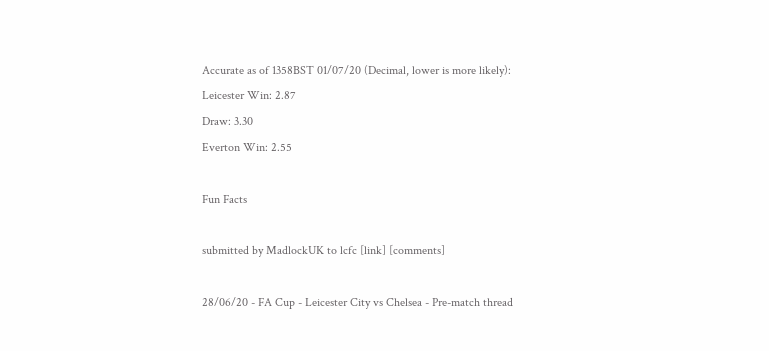Accurate as of 1358BST 01/07/20 (Decimal, lower is more likely):
Leicester Win: 2.87
Draw: 3.30
Everton Win: 2.55

Fun Facts

submitted by MadlockUK to lcfc [link] [comments]

28/06/20 - FA Cup - Leicester City vs Chelsea - Pre-match thread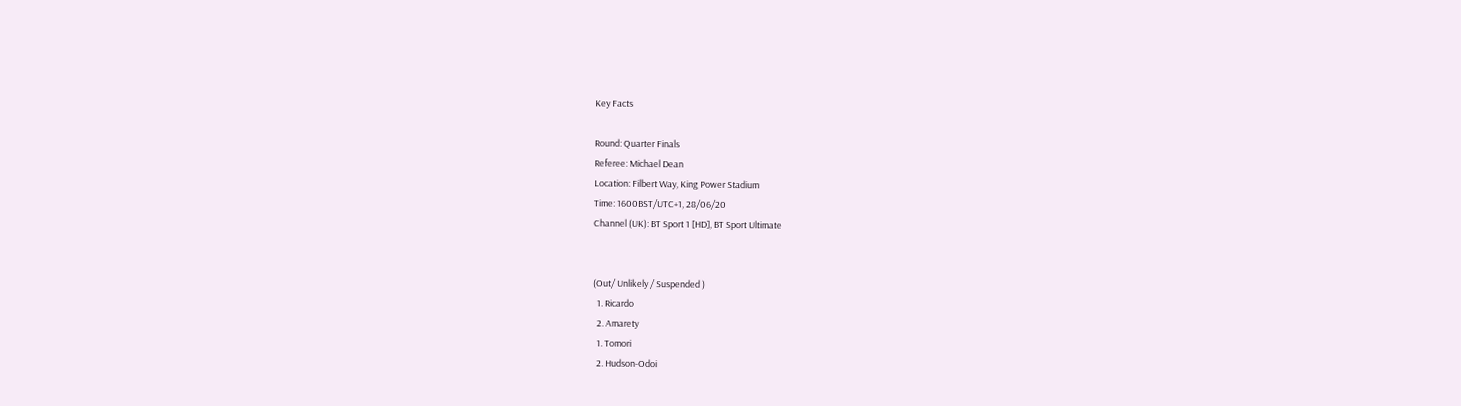Key Facts

Round: Quarter Finals
Referee: Michael Dean
Location: Filbert Way, King Power Stadium
Time: 1600BST/UTC+1, 28/06/20
Channel (UK): BT Sport 1 [HD], BT Sport Ultimate


(Out/ Unlikely / Suspended )
  1. Ricardo
  2. Amarety
  1. Tomori
  2. Hudson-Odoi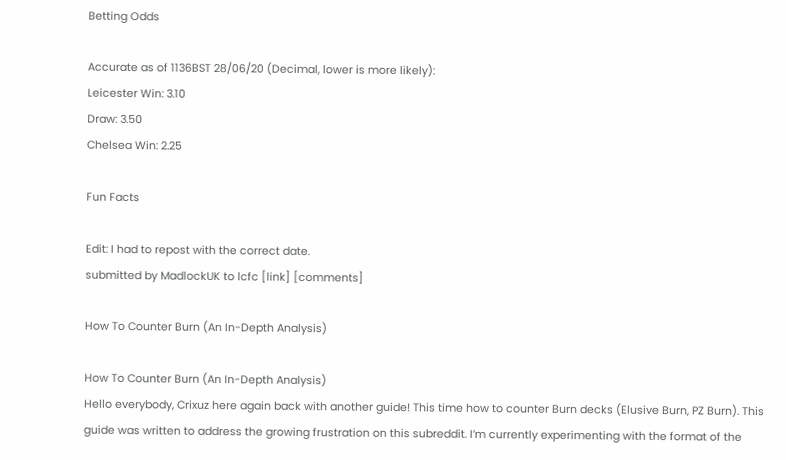Betting Odds

Accurate as of 1136BST 28/06/20 (Decimal, lower is more likely):
Leicester Win: 3.10
Draw: 3.50
Chelsea Win: 2.25

Fun Facts

Edit: I had to repost with the correct date.
submitted by MadlockUK to lcfc [link] [comments]

How To Counter Burn (An In-Depth Analysis)

How To Counter Burn (An In-Depth Analysis)
Hello everybody, Crixuz here again back with another guide! This time how to counter Burn decks (Elusive Burn, PZ Burn). This guide was written to address the growing frustration on this subreddit. I’m currently experimenting with the format of the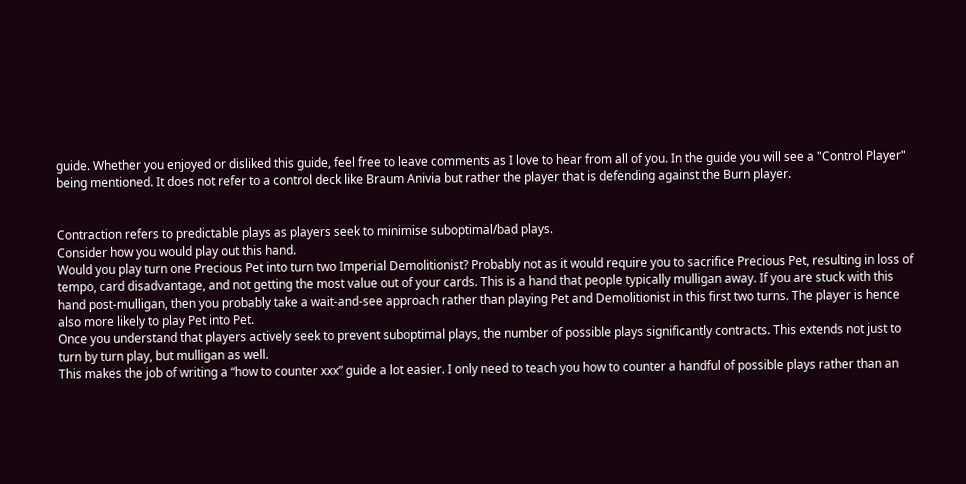guide. Whether you enjoyed or disliked this guide, feel free to leave comments as I love to hear from all of you. In the guide you will see a "Control Player" being mentioned. It does not refer to a control deck like Braum Anivia but rather the player that is defending against the Burn player.


Contraction refers to predictable plays as players seek to minimise suboptimal/bad plays.
Consider how you would play out this hand.
Would you play turn one Precious Pet into turn two Imperial Demolitionist? Probably not as it would require you to sacrifice Precious Pet, resulting in loss of tempo, card disadvantage, and not getting the most value out of your cards. This is a hand that people typically mulligan away. If you are stuck with this hand post-mulligan, then you probably take a wait-and-see approach rather than playing Pet and Demolitionist in this first two turns. The player is hence also more likely to play Pet into Pet.
Once you understand that players actively seek to prevent suboptimal plays, the number of possible plays significantly contracts. This extends not just to turn by turn play, but mulligan as well.
This makes the job of writing a “how to counter xxx” guide a lot easier. I only need to teach you how to counter a handful of possible plays rather than an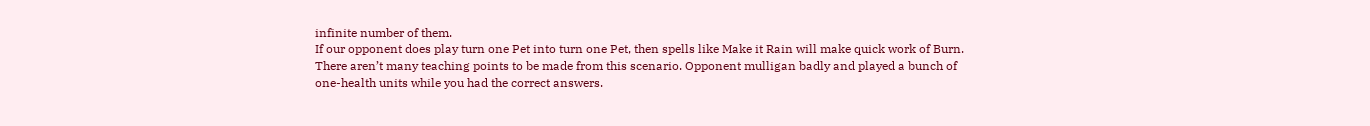infinite number of them.
If our opponent does play turn one Pet into turn one Pet, then spells like Make it Rain will make quick work of Burn. There aren’t many teaching points to be made from this scenario. Opponent mulligan badly and played a bunch of one-health units while you had the correct answers.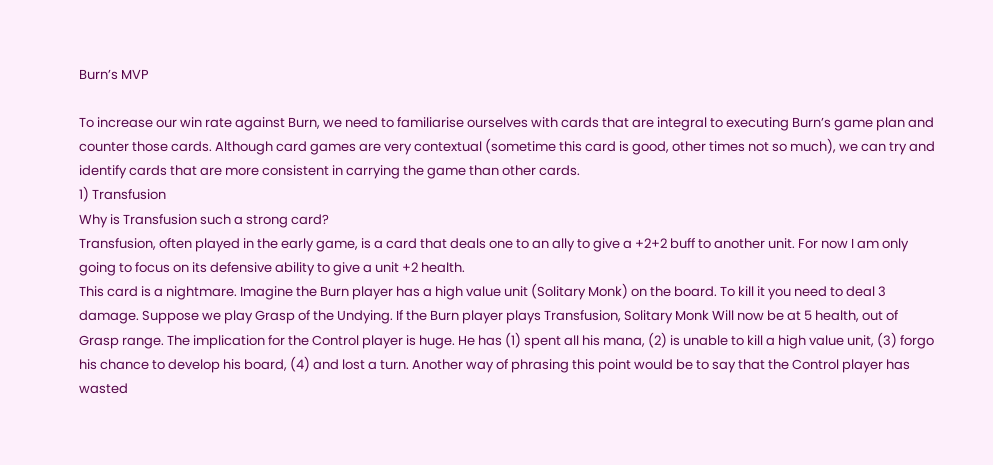Burn’s MVP

To increase our win rate against Burn, we need to familiarise ourselves with cards that are integral to executing Burn’s game plan and counter those cards. Although card games are very contextual (sometime this card is good, other times not so much), we can try and identify cards that are more consistent in carrying the game than other cards.
1) Transfusion
Why is Transfusion such a strong card?
Transfusion, often played in the early game, is a card that deals one to an ally to give a +2+2 buff to another unit. For now I am only going to focus on its defensive ability to give a unit +2 health.
This card is a nightmare. Imagine the Burn player has a high value unit (Solitary Monk) on the board. To kill it you need to deal 3 damage. Suppose we play Grasp of the Undying. If the Burn player plays Transfusion, Solitary Monk Will now be at 5 health, out of Grasp range. The implication for the Control player is huge. He has (1) spent all his mana, (2) is unable to kill a high value unit, (3) forgo his chance to develop his board, (4) and lost a turn. Another way of phrasing this point would be to say that the Control player has wasted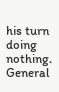his turn doing nothing.
General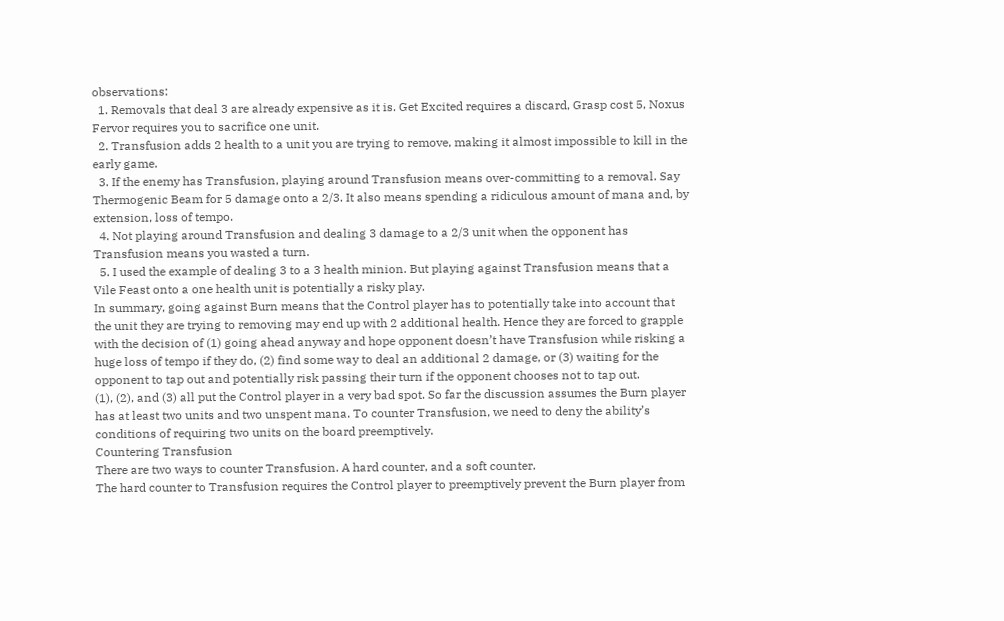observations:
  1. Removals that deal 3 are already expensive as it is. Get Excited requires a discard, Grasp cost 5, Noxus Fervor requires you to sacrifice one unit.
  2. Transfusion adds 2 health to a unit you are trying to remove, making it almost impossible to kill in the early game.
  3. If the enemy has Transfusion, playing around Transfusion means over-committing to a removal. Say Thermogenic Beam for 5 damage onto a 2/3. It also means spending a ridiculous amount of mana and, by extension, loss of tempo.
  4. Not playing around Transfusion and dealing 3 damage to a 2/3 unit when the opponent has Transfusion means you wasted a turn.
  5. I used the example of dealing 3 to a 3 health minion. But playing against Transfusion means that a Vile Feast onto a one health unit is potentially a risky play.
In summary, going against Burn means that the Control player has to potentially take into account that the unit they are trying to removing may end up with 2 additional health. Hence they are forced to grapple with the decision of (1) going ahead anyway and hope opponent doesn’t have Transfusion while risking a huge loss of tempo if they do, (2) find some way to deal an additional 2 damage, or (3) waiting for the opponent to tap out and potentially risk passing their turn if the opponent chooses not to tap out.
(1), (2), and (3) all put the Control player in a very bad spot. So far the discussion assumes the Burn player has at least two units and two unspent mana. To counter Transfusion, we need to deny the ability’s conditions of requiring two units on the board preemptively.
Countering Transfusion
There are two ways to counter Transfusion. A hard counter, and a soft counter.
The hard counter to Transfusion requires the Control player to preemptively prevent the Burn player from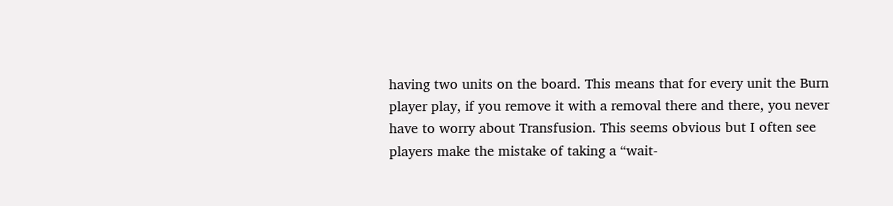having two units on the board. This means that for every unit the Burn player play, if you remove it with a removal there and there, you never have to worry about Transfusion. This seems obvious but I often see players make the mistake of taking a “wait-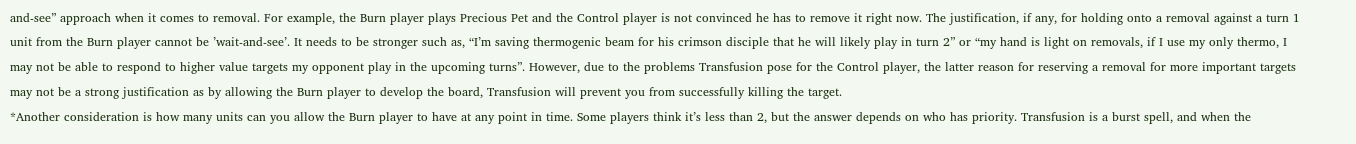and-see” approach when it comes to removal. For example, the Burn player plays Precious Pet and the Control player is not convinced he has to remove it right now. The justification, if any, for holding onto a removal against a turn 1 unit from the Burn player cannot be ’wait-and-see’. It needs to be stronger such as, “I’m saving thermogenic beam for his crimson disciple that he will likely play in turn 2” or “my hand is light on removals, if I use my only thermo, I may not be able to respond to higher value targets my opponent play in the upcoming turns”. However, due to the problems Transfusion pose for the Control player, the latter reason for reserving a removal for more important targets may not be a strong justification as by allowing the Burn player to develop the board, Transfusion will prevent you from successfully killing the target.
*Another consideration is how many units can you allow the Burn player to have at any point in time. Some players think it’s less than 2, but the answer depends on who has priority. Transfusion is a burst spell, and when the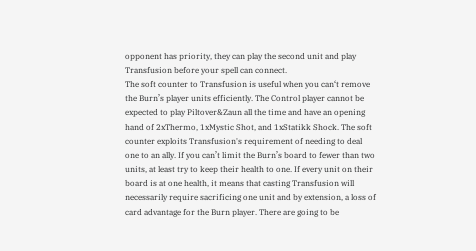opponent has priority, they can play the second unit and play Transfusion before your spell can connect.
The soft counter to Transfusion is useful when you can‘t remove the Burn’s player units efficiently. The Control player cannot be expected to play Piltover&Zaun all the time and have an opening hand of 2xThermo, 1xMystic Shot, and 1xStatikk Shock. The soft counter exploits Transfusion's requirement of needing to deal one to an ally. If you can’t limit the Burn’s board to fewer than two units, at least try to keep their health to one. If every unit on their board is at one health, it means that casting Transfusion will necessarily require sacrificing one unit and by extension, a loss of card advantage for the Burn player. There are going to be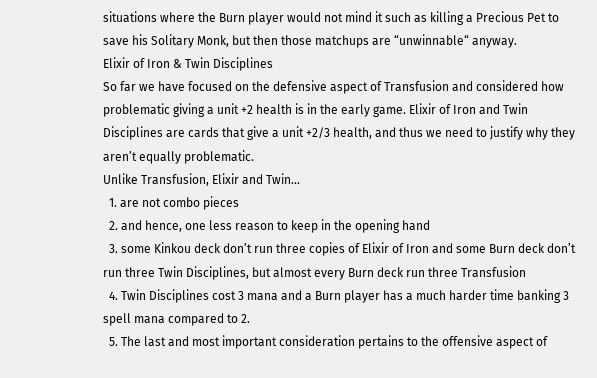situations where the Burn player would not mind it such as killing a Precious Pet to save his Solitary Monk, but then those matchups are “unwinnable“ anyway.
Elixir of Iron & Twin Disciplines
So far we have focused on the defensive aspect of Transfusion and considered how problematic giving a unit +2 health is in the early game. Elixir of Iron and Twin Disciplines are cards that give a unit +2/3 health, and thus we need to justify why they aren’t equally problematic.
Unlike Transfusion, Elixir and Twin...
  1. are not combo pieces
  2. and hence, one less reason to keep in the opening hand
  3. some Kinkou deck don’t run three copies of Elixir of Iron and some Burn deck don’t run three Twin Disciplines, but almost every Burn deck run three Transfusion
  4. Twin Disciplines cost 3 mana and a Burn player has a much harder time banking 3 spell mana compared to 2.
  5. The last and most important consideration pertains to the offensive aspect of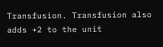Transfusion. Transfusion also adds +2 to the unit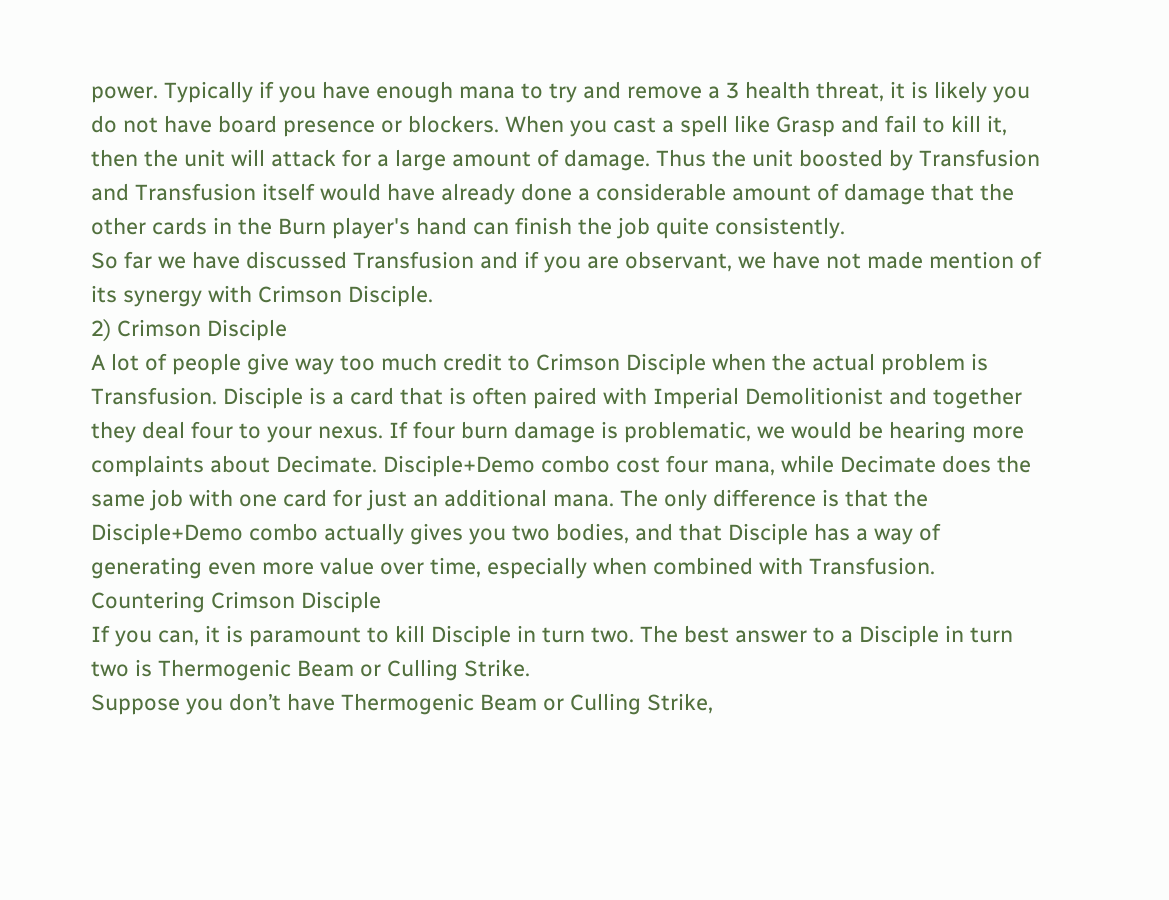power. Typically if you have enough mana to try and remove a 3 health threat, it is likely you do not have board presence or blockers. When you cast a spell like Grasp and fail to kill it, then the unit will attack for a large amount of damage. Thus the unit boosted by Transfusion and Transfusion itself would have already done a considerable amount of damage that the other cards in the Burn player's hand can finish the job quite consistently.
So far we have discussed Transfusion and if you are observant, we have not made mention of its synergy with Crimson Disciple.
2) Crimson Disciple
A lot of people give way too much credit to Crimson Disciple when the actual problem is Transfusion. Disciple is a card that is often paired with Imperial Demolitionist and together they deal four to your nexus. If four burn damage is problematic, we would be hearing more complaints about Decimate. Disciple+Demo combo cost four mana, while Decimate does the same job with one card for just an additional mana. The only difference is that the Disciple+Demo combo actually gives you two bodies, and that Disciple has a way of generating even more value over time, especially when combined with Transfusion.
Countering Crimson Disciple
If you can, it is paramount to kill Disciple in turn two. The best answer to a Disciple in turn two is Thermogenic Beam or Culling Strike.
Suppose you don’t have Thermogenic Beam or Culling Strike,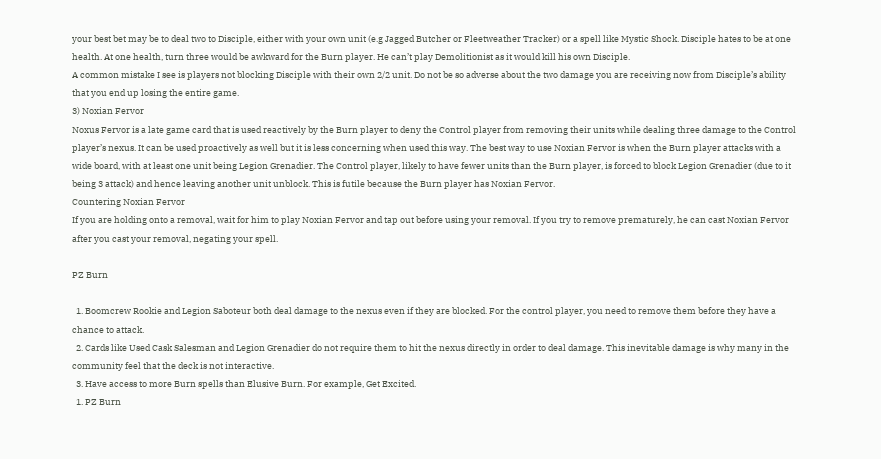your best bet may be to deal two to Disciple, either with your own unit (e.g Jagged Butcher or Fleetweather Tracker) or a spell like Mystic Shock. Disciple hates to be at one health. At one health, turn three would be awkward for the Burn player. He can’t play Demolitionist as it would kill his own Disciple.
A common mistake I see is players not blocking Disciple with their own 2/2 unit. Do not be so adverse about the two damage you are receiving now from Disciple’s ability that you end up losing the entire game.
3) Noxian Fervor
Noxus Fervor is a late game card that is used reactively by the Burn player to deny the Control player from removing their units while dealing three damage to the Control player’s nexus. It can be used proactively as well but it is less concerning when used this way. The best way to use Noxian Fervor is when the Burn player attacks with a wide board, with at least one unit being Legion Grenadier. The Control player, likely to have fewer units than the Burn player, is forced to block Legion Grenadier (due to it being 3 attack) and hence leaving another unit unblock. This is futile because the Burn player has Noxian Fervor.
Countering Noxian Fervor
If you are holding onto a removal, wait for him to play Noxian Fervor and tap out before using your removal. If you try to remove prematurely, he can cast Noxian Fervor after you cast your removal, negating your spell.

PZ Burn

  1. Boomcrew Rookie and Legion Saboteur both deal damage to the nexus even if they are blocked. For the control player, you need to remove them before they have a chance to attack.
  2. Cards like Used Cask Salesman and Legion Grenadier do not require them to hit the nexus directly in order to deal damage. This inevitable damage is why many in the community feel that the deck is not interactive.
  3. Have access to more Burn spells than Elusive Burn. For example, Get Excited.
  1. PZ Burn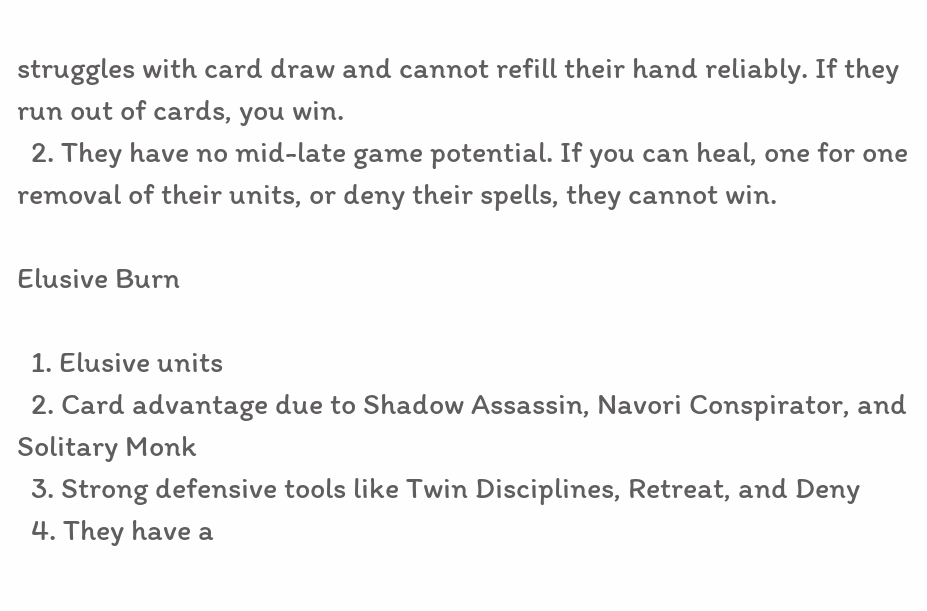struggles with card draw and cannot refill their hand reliably. If they run out of cards, you win.
  2. They have no mid-late game potential. If you can heal, one for one removal of their units, or deny their spells, they cannot win.

Elusive Burn

  1. Elusive units
  2. Card advantage due to Shadow Assassin, Navori Conspirator, and Solitary Monk
  3. Strong defensive tools like Twin Disciplines, Retreat, and Deny
  4. They have a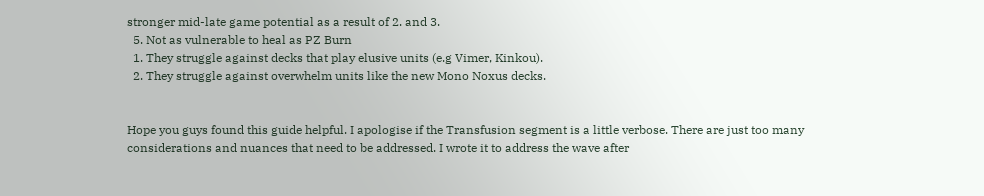stronger mid-late game potential as a result of 2. and 3.
  5. Not as vulnerable to heal as PZ Burn
  1. They struggle against decks that play elusive units (e.g Vimer, Kinkou).
  2. They struggle against overwhelm units like the new Mono Noxus decks.


Hope you guys found this guide helpful. I apologise if the Transfusion segment is a little verbose. There are just too many considerations and nuances that need to be addressed. I wrote it to address the wave after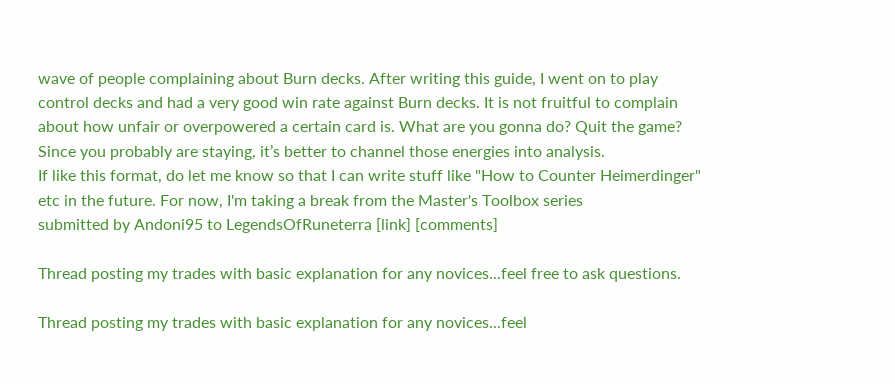wave of people complaining about Burn decks. After writing this guide, I went on to play control decks and had a very good win rate against Burn decks. It is not fruitful to complain about how unfair or overpowered a certain card is. What are you gonna do? Quit the game? Since you probably are staying, it’s better to channel those energies into analysis.
If like this format, do let me know so that I can write stuff like "How to Counter Heimerdinger" etc in the future. For now, I'm taking a break from the Master's Toolbox series
submitted by Andoni95 to LegendsOfRuneterra [link] [comments]

Thread posting my trades with basic explanation for any novices...feel free to ask questions.

Thread posting my trades with basic explanation for any novices...feel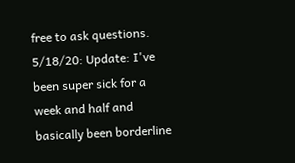free to ask questions.
5/18/20: Update: I've been super sick for a week and half and basically been borderline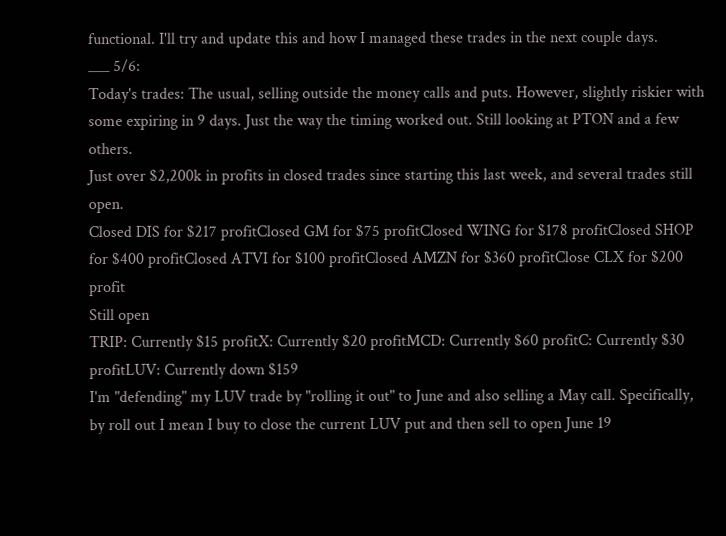functional. I'll try and update this and how I managed these trades in the next couple days.
___ 5/6:
Today's trades: The usual, selling outside the money calls and puts. However, slightly riskier with some expiring in 9 days. Just the way the timing worked out. Still looking at PTON and a few others.
Just over $2,200k in profits in closed trades since starting this last week, and several trades still open.
Closed DIS for $217 profitClosed GM for $75 profitClosed WING for $178 profitClosed SHOP for $400 profitClosed ATVI for $100 profitClosed AMZN for $360 profitClose CLX for $200 profit
Still open
TRIP: Currently $15 profitX: Currently $20 profitMCD: Currently $60 profitC: Currently $30 profitLUV: Currently down $159
I'm "defending" my LUV trade by "rolling it out" to June and also selling a May call. Specifically, by roll out I mean I buy to close the current LUV put and then sell to open June 19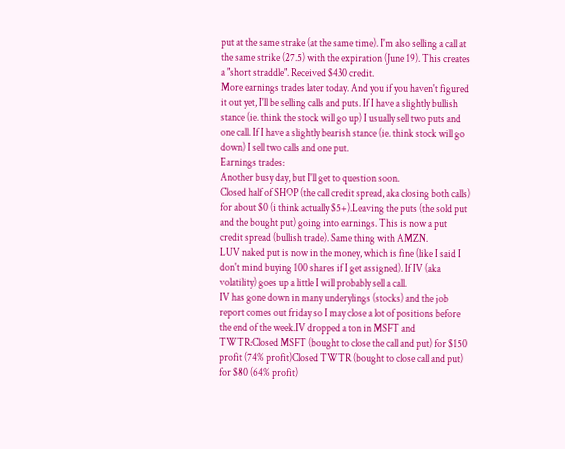put at the same strake (at the same time). I'm also selling a call at the same strike (27.5) with the expiration (June 19). This creates a "short straddle". Received $430 credit.
More earnings trades later today. And you if you haven't figured it out yet, I'll be selling calls and puts. If I have a slightly bullish stance (ie. think the stock will go up) I usually sell two puts and one call. If I have a slightly bearish stance (ie. think stock will go down) I sell two calls and one put.
Earnings trades:
Another busy day, but I'll get to question soon.
Closed half of SHOP (the call credit spread, aka closing both calls) for about $0 (i think actually $5+).Leaving the puts (the sold put and the bought put) going into earnings. This is now a put credit spread (bullish trade). Same thing with AMZN.
LUV naked put is now in the money, which is fine (like I said I don't mind buying 100 shares if I get assigned). If IV (aka volatility) goes up a little I will probably sell a call.
IV has gone down in many underylings (stocks) and the job report comes out friday so I may close a lot of positions before the end of the week.IV dropped a ton in MSFT and TWTR:Closed MSFT (bought to close the call and put) for $150 profit (74% profit)Closed TWTR (bought to close call and put) for $80 (64% profit)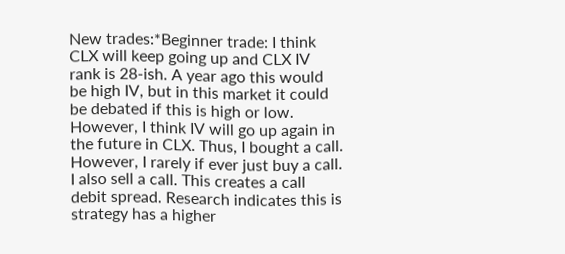New trades:*Beginner trade: I think CLX will keep going up and CLX IV rank is 28-ish. A year ago this would be high IV, but in this market it could be debated if this is high or low. However, I think IV will go up again in the future in CLX. Thus, I bought a call. However, I rarely if ever just buy a call. I also sell a call. This creates a call debit spread. Research indicates this is strategy has a higher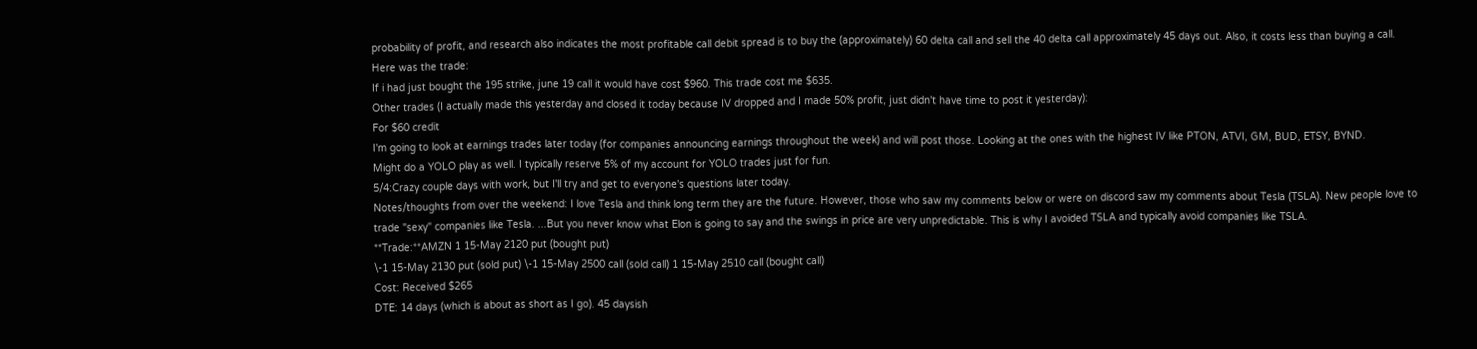probability of profit, and research also indicates the most profitable call debit spread is to buy the (approximately) 60 delta call and sell the 40 delta call approximately 45 days out. Also, it costs less than buying a call. Here was the trade:
If i had just bought the 195 strike, june 19 call it would have cost $960. This trade cost me $635.
Other trades (I actually made this yesterday and closed it today because IV dropped and I made 50% profit, just didn't have time to post it yesterday):
For $60 credit
I'm going to look at earnings trades later today (for companies announcing earnings throughout the week) and will post those. Looking at the ones with the highest IV like PTON, ATVI, GM, BUD, ETSY, BYND.
Might do a YOLO play as well. I typically reserve 5% of my account for YOLO trades just for fun.
5/4:Crazy couple days with work, but I'll try and get to everyone's questions later today.
Notes/thoughts from over the weekend: I love Tesla and think long term they are the future. However, those who saw my comments below or were on discord saw my comments about Tesla (TSLA). New people love to trade "sexy" companies like Tesla. ...But you never know what Elon is going to say and the swings in price are very unpredictable. This is why I avoided TSLA and typically avoid companies like TSLA.
**Trade:**AMZN 1 15-May 2120 put (bought put)
\-1 15-May 2130 put (sold put) \-1 15-May 2500 call (sold call) 1 15-May 2510 call (bought call)
Cost: Received $265
DTE: 14 days (which is about as short as I go). 45 daysish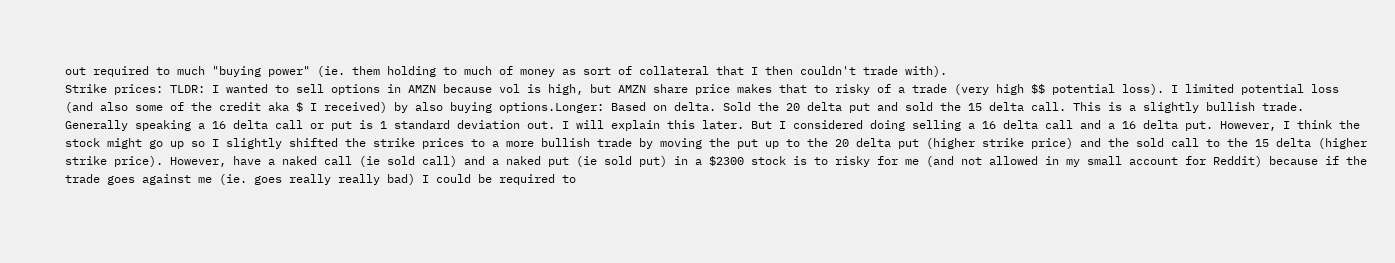out required to much "buying power" (ie. them holding to much of money as sort of collateral that I then couldn't trade with).
Strike prices: TLDR: I wanted to sell options in AMZN because vol is high, but AMZN share price makes that to risky of a trade (very high $$ potential loss). I limited potential loss (and also some of the credit aka $ I received) by also buying options.Longer: Based on delta. Sold the 20 delta put and sold the 15 delta call. This is a slightly bullish trade. Generally speaking a 16 delta call or put is 1 standard deviation out. I will explain this later. But I considered doing selling a 16 delta call and a 16 delta put. However, I think the stock might go up so I slightly shifted the strike prices to a more bullish trade by moving the put up to the 20 delta put (higher strike price) and the sold call to the 15 delta (higher strike price). However, have a naked call (ie sold call) and a naked put (ie sold put) in a $2300 stock is to risky for me (and not allowed in my small account for Reddit) because if the trade goes against me (ie. goes really really bad) I could be required to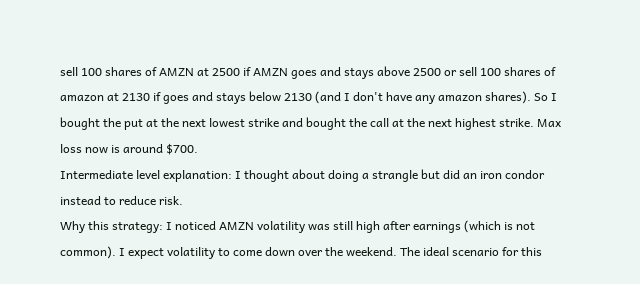sell 100 shares of AMZN at 2500 if AMZN goes and stays above 2500 or sell 100 shares of amazon at 2130 if goes and stays below 2130 (and I don't have any amazon shares). So I bought the put at the next lowest strike and bought the call at the next highest strike. Max loss now is around $700.
Intermediate level explanation: I thought about doing a strangle but did an iron condor instead to reduce risk.
Why this strategy: I noticed AMZN volatility was still high after earnings (which is not common). I expect volatility to come down over the weekend. The ideal scenario for this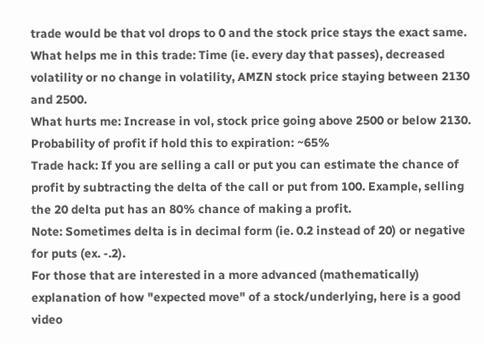trade would be that vol drops to 0 and the stock price stays the exact same.
What helps me in this trade: Time (ie. every day that passes), decreased volatility or no change in volatility, AMZN stock price staying between 2130 and 2500.
What hurts me: Increase in vol, stock price going above 2500 or below 2130.
Probability of profit if hold this to expiration: ~65%
Trade hack: If you are selling a call or put you can estimate the chance of profit by subtracting the delta of the call or put from 100. Example, selling the 20 delta put has an 80% chance of making a profit.
Note: Sometimes delta is in decimal form (ie. 0.2 instead of 20) or negative for puts (ex. -.2).
For those that are interested in a more advanced (mathematically) explanation of how "expected move" of a stock/underlying, here is a good video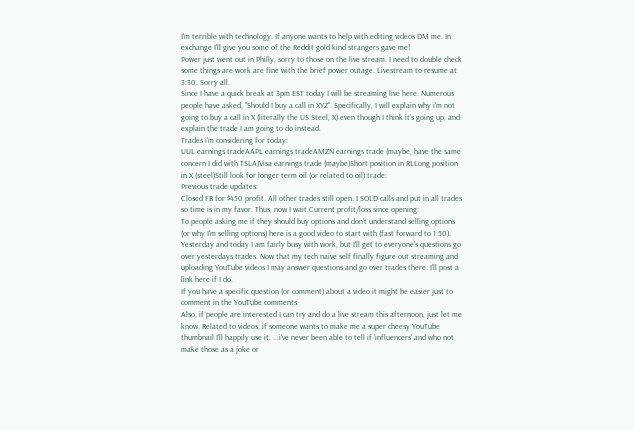I'm terrible with technology. If anyone wants to help with editing videos DM me. In exchange I'll give you some of the Reddit gold kind strangers gave me!
Power just went out in Philly, sorry to those on the live stream. I need to double check some things are work are fine with the brief power outage. Livestream to resume at 3:30. Sorry all.
Since I have a quick break at 3pm EST today I will be streaming live here. Numerous people have asked, "Should I buy a call in XYZ". Specifically, I will explain why i'm not going to buy a call in X (literally the US Steel, X) even though I think it's going up, and explain the trade I am going to do instead.
Trades i'm considering for today:
UUL earnings tradeAAPL earnings tradeAMZN earnings trade (maybe, have the same concern I did with TSLA)Visa earnings trade (maybe)Short position in RLLong position in X (steel)Still look for longer term oil (or related to oil) trade:
Previous trade updates:
Closed FB for $450 profit. All other trades still open. I SOLD calls and put in all trades so time is in my favor. Thus, now I wait.Current profit/loss since opening:
To people asking me if they should buy options and don't understand selling options (or why I'm selling options) here is a good video to start with (fast forward to 1:50).
Yesterday and today I am fairly busy with work, but I'll get to everyone's questions go over yesterdays trades. Now that my tech naive self finally figure out streaming and uploading YouTube videos I may answer questions and go over trades there. I'll post a link here if I do.
If you have a specific question (or comment) about a video it might be easier just to comment in the YouTube comments.
Also, if people are interested I can try and do a live stream this afternoon, just let me know. Related to videos, if someone wants to make me a super cheesy YouTube thumbnail I'll happily use it. ...i've never been able to tell if 'influencers' and who not make those as a joke or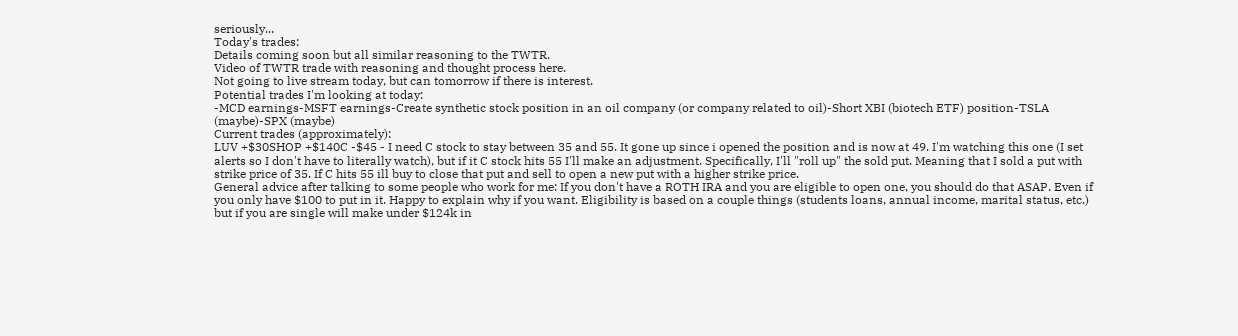seriously...
Today's trades:
Details coming soon but all similar reasoning to the TWTR.
Video of TWTR trade with reasoning and thought process here.
Not going to live stream today, but can tomorrow if there is interest.
Potential trades I'm looking at today:
-MCD earnings-MSFT earnings-Create synthetic stock position in an oil company (or company related to oil)-Short XBI (biotech ETF) position-TSLA (maybe)-SPX (maybe)
Current trades (approximately):
LUV +$30SHOP +$140C -$45 - I need C stock to stay between 35 and 55. It gone up since i opened the position and is now at 49. I'm watching this one (I set alerts so I don't have to literally watch), but if it C stock hits 55 I'll make an adjustment. Specifically, I'll "roll up" the sold put. Meaning that I sold a put with strike price of 35. If C hits 55 ill buy to close that put and sell to open a new put with a higher strike price.
General advice after talking to some people who work for me: If you don't have a ROTH IRA and you are eligible to open one, you should do that ASAP. Even if you only have $100 to put in it. Happy to explain why if you want. Eligibility is based on a couple things (students loans, annual income, marital status, etc.) but if you are single will make under $124k in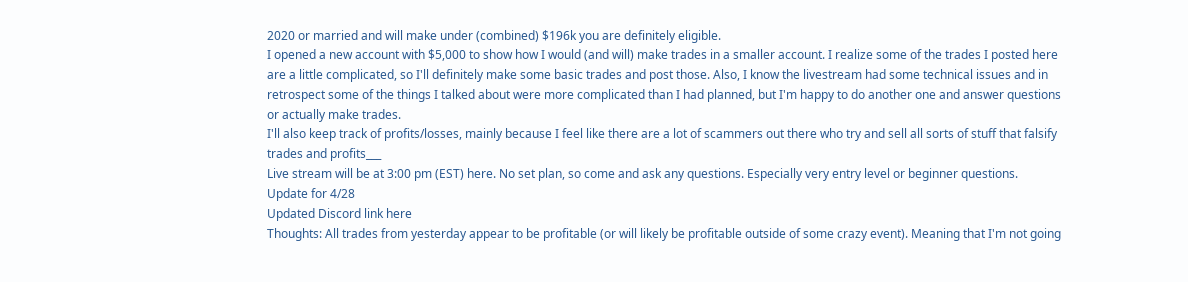2020 or married and will make under (combined) $196k you are definitely eligible.
I opened a new account with $5,000 to show how I would (and will) make trades in a smaller account. I realize some of the trades I posted here are a little complicated, so I'll definitely make some basic trades and post those. Also, I know the livestream had some technical issues and in retrospect some of the things I talked about were more complicated than I had planned, but I'm happy to do another one and answer questions or actually make trades.
I'll also keep track of profits/losses, mainly because I feel like there are a lot of scammers out there who try and sell all sorts of stuff that falsify trades and profits___
Live stream will be at 3:00 pm (EST) here. No set plan, so come and ask any questions. Especially very entry level or beginner questions.
Update for 4/28
Updated Discord link here
Thoughts: All trades from yesterday appear to be profitable (or will likely be profitable outside of some crazy event). Meaning that I'm not going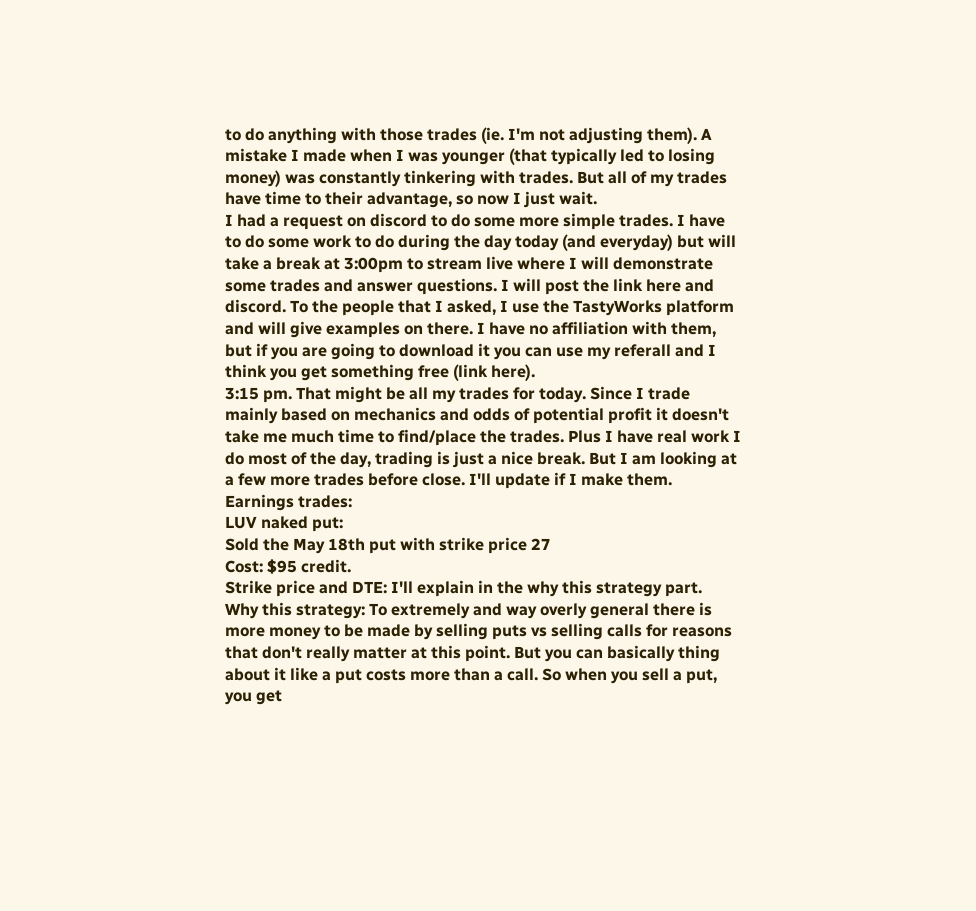to do anything with those trades (ie. I'm not adjusting them). A mistake I made when I was younger (that typically led to losing money) was constantly tinkering with trades. But all of my trades have time to their advantage, so now I just wait.
I had a request on discord to do some more simple trades. I have to do some work to do during the day today (and everyday) but will take a break at 3:00pm to stream live where I will demonstrate some trades and answer questions. I will post the link here and discord. To the people that I asked, I use the TastyWorks platform and will give examples on there. I have no affiliation with them, but if you are going to download it you can use my referall and I think you get something free (link here).
3:15 pm. That might be all my trades for today. Since I trade mainly based on mechanics and odds of potential profit it doesn't take me much time to find/place the trades. Plus I have real work I do most of the day, trading is just a nice break. But I am looking at a few more trades before close. I'll update if I make them.
Earnings trades:
LUV naked put:
Sold the May 18th put with strike price 27
Cost: $95 credit.
Strike price and DTE: I'll explain in the why this strategy part.
Why this strategy: To extremely and way overly general there is more money to be made by selling puts vs selling calls for reasons that don't really matter at this point. But you can basically thing about it like a put costs more than a call. So when you sell a put, you get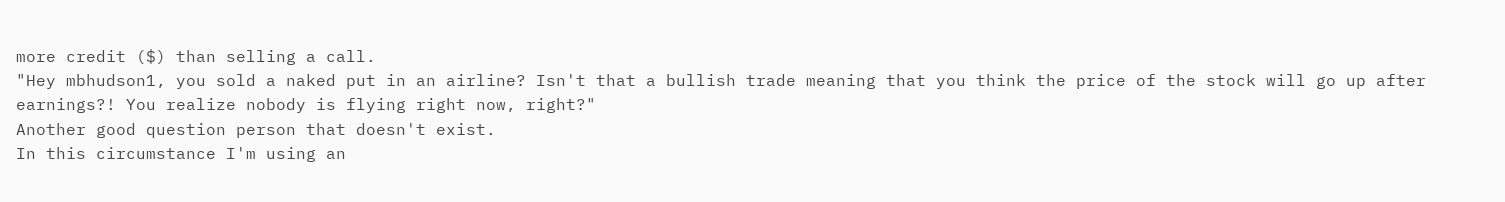more credit ($) than selling a call.
"Hey mbhudson1, you sold a naked put in an airline? Isn't that a bullish trade meaning that you think the price of the stock will go up after earnings?! You realize nobody is flying right now, right?"
Another good question person that doesn't exist.
In this circumstance I'm using an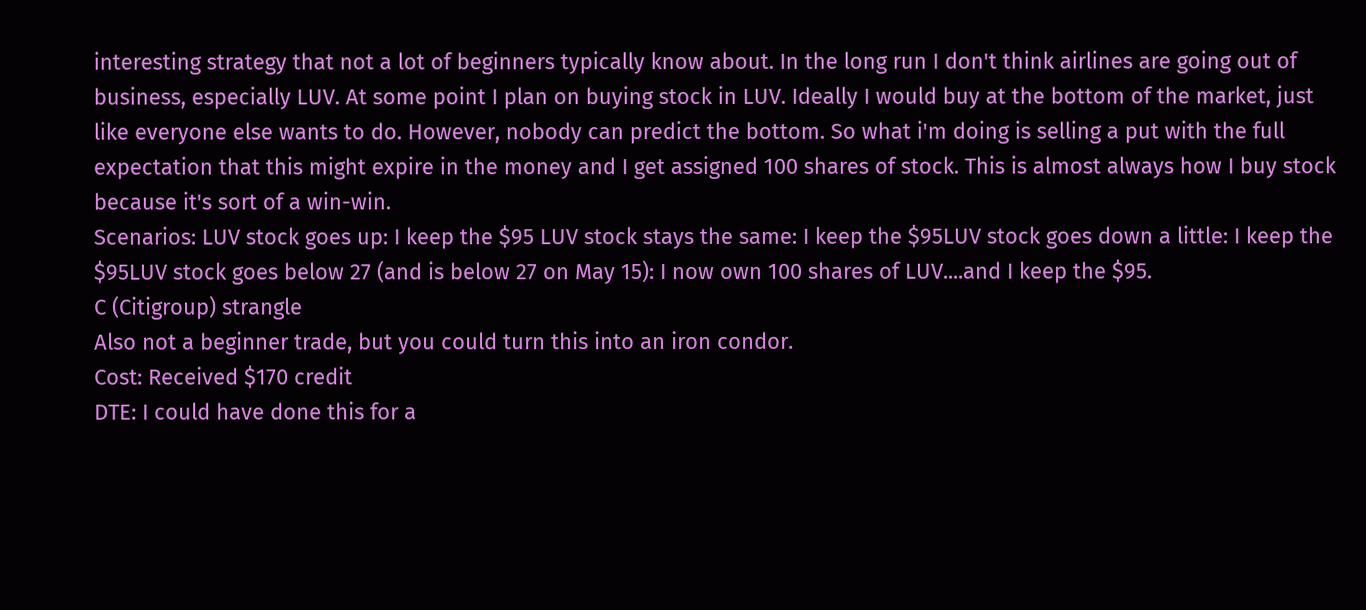interesting strategy that not a lot of beginners typically know about. In the long run I don't think airlines are going out of business, especially LUV. At some point I plan on buying stock in LUV. Ideally I would buy at the bottom of the market, just like everyone else wants to do. However, nobody can predict the bottom. So what i'm doing is selling a put with the full expectation that this might expire in the money and I get assigned 100 shares of stock. This is almost always how I buy stock because it's sort of a win-win.
Scenarios: LUV stock goes up: I keep the $95 LUV stock stays the same: I keep the $95LUV stock goes down a little: I keep the $95LUV stock goes below 27 (and is below 27 on May 15): I now own 100 shares of LUV....and I keep the $95.
C (Citigroup) strangle
Also not a beginner trade, but you could turn this into an iron condor.
Cost: Received $170 credit
DTE: I could have done this for a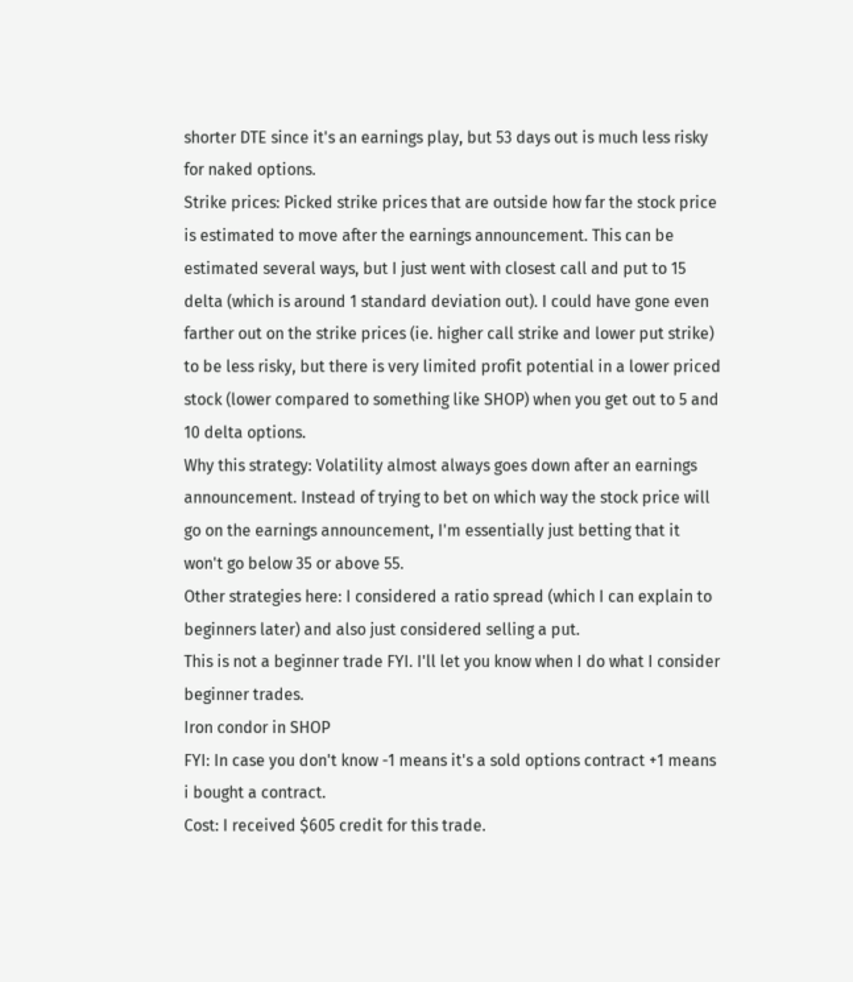shorter DTE since it's an earnings play, but 53 days out is much less risky for naked options.
Strike prices: Picked strike prices that are outside how far the stock price is estimated to move after the earnings announcement. This can be estimated several ways, but I just went with closest call and put to 15 delta (which is around 1 standard deviation out). I could have gone even farther out on the strike prices (ie. higher call strike and lower put strike) to be less risky, but there is very limited profit potential in a lower priced stock (lower compared to something like SHOP) when you get out to 5 and 10 delta options.
Why this strategy: Volatility almost always goes down after an earnings announcement. Instead of trying to bet on which way the stock price will go on the earnings announcement, I'm essentially just betting that it won't go below 35 or above 55.
Other strategies here: I considered a ratio spread (which I can explain to beginners later) and also just considered selling a put.
This is not a beginner trade FYI. I'll let you know when I do what I consider beginner trades.
Iron condor in SHOP
FYI: In case you don't know -1 means it's a sold options contract +1 means i bought a contract.
Cost: I received $605 credit for this trade.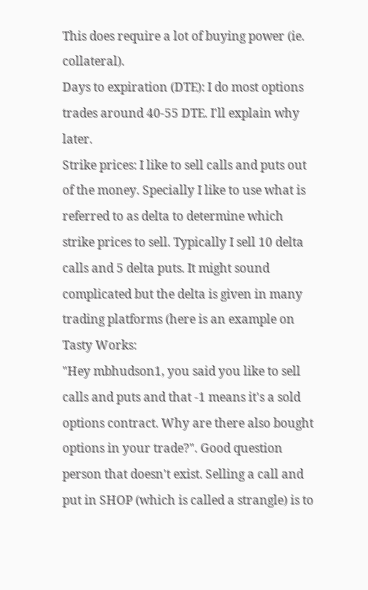This does require a lot of buying power (ie. collateral).
Days to expiration (DTE): I do most options trades around 40-55 DTE. I'll explain why later.
Strike prices: I like to sell calls and puts out of the money. Specially I like to use what is referred to as delta to determine which strike prices to sell. Typically I sell 10 delta calls and 5 delta puts. It might sound complicated but the delta is given in many trading platforms (here is an example on Tasty Works:
"Hey mbhudson1, you said you like to sell calls and puts and that -1 means it's a sold options contract. Why are there also bought options in your trade?". Good question person that doesn't exist. Selling a call and put in SHOP (which is called a strangle) is to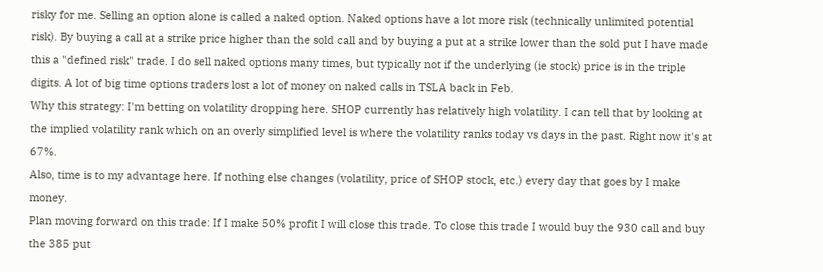risky for me. Selling an option alone is called a naked option. Naked options have a lot more risk (technically unlimited potential risk). By buying a call at a strike price higher than the sold call and by buying a put at a strike lower than the sold put I have made this a "defined risk" trade. I do sell naked options many times, but typically not if the underlying (ie stock) price is in the triple digits. A lot of big time options traders lost a lot of money on naked calls in TSLA back in Feb.
Why this strategy: I'm betting on volatility dropping here. SHOP currently has relatively high volatility. I can tell that by looking at the implied volatility rank which on an overly simplified level is where the volatility ranks today vs days in the past. Right now it's at 67%.
Also, time is to my advantage here. If nothing else changes (volatility, price of SHOP stock, etc.) every day that goes by I make money.
Plan moving forward on this trade: If I make 50% profit I will close this trade. To close this trade I would buy the 930 call and buy the 385 put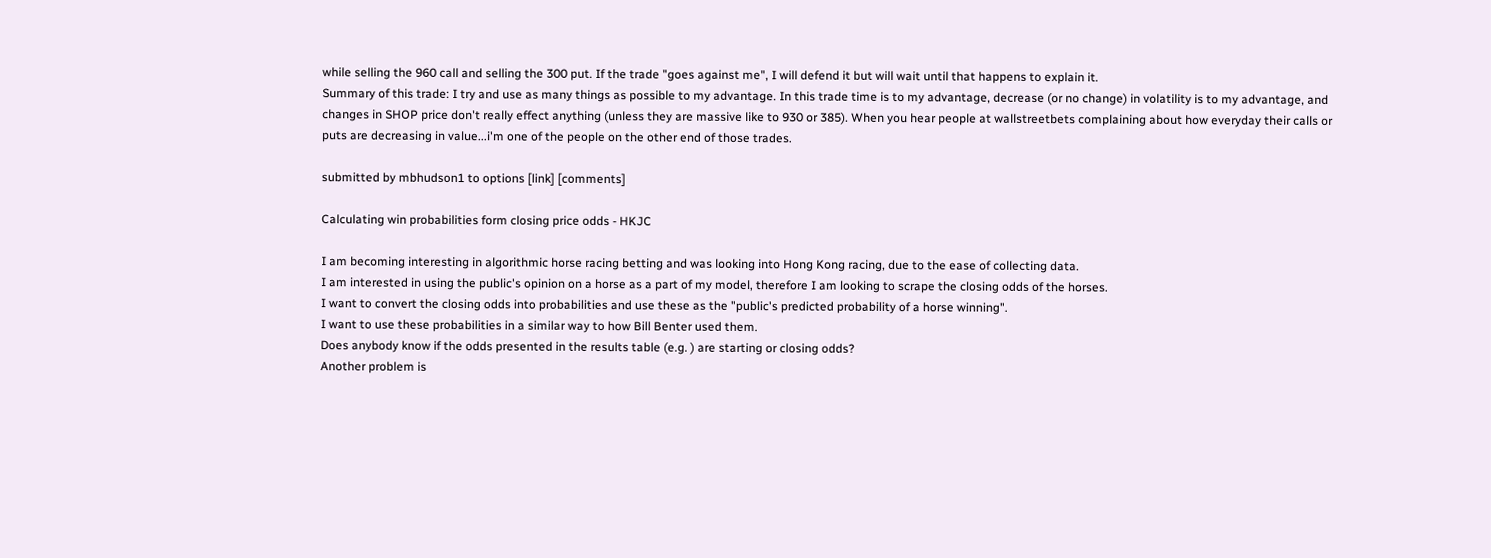while selling the 960 call and selling the 300 put. If the trade "goes against me", I will defend it but will wait until that happens to explain it.
Summary of this trade: I try and use as many things as possible to my advantage. In this trade time is to my advantage, decrease (or no change) in volatility is to my advantage, and changes in SHOP price don't really effect anything (unless they are massive like to 930 or 385). When you hear people at wallstreetbets complaining about how everyday their calls or puts are decreasing in value...i'm one of the people on the other end of those trades.

submitted by mbhudson1 to options [link] [comments]

Calculating win probabilities form closing price odds - HKJC

I am becoming interesting in algorithmic horse racing betting and was looking into Hong Kong racing, due to the ease of collecting data.
I am interested in using the public's opinion on a horse as a part of my model, therefore I am looking to scrape the closing odds of the horses.
I want to convert the closing odds into probabilities and use these as the "public's predicted probability of a horse winning".
I want to use these probabilities in a similar way to how Bill Benter used them.
Does anybody know if the odds presented in the results table (e.g. ) are starting or closing odds?
Another problem is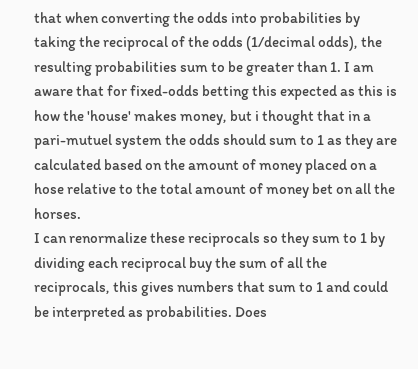that when converting the odds into probabilities by taking the reciprocal of the odds (1/decimal odds), the resulting probabilities sum to be greater than 1. I am aware that for fixed-odds betting this expected as this is how the 'house' makes money, but i thought that in a pari-mutuel system the odds should sum to 1 as they are calculated based on the amount of money placed on a hose relative to the total amount of money bet on all the horses.
I can renormalize these reciprocals so they sum to 1 by dividing each reciprocal buy the sum of all the reciprocals, this gives numbers that sum to 1 and could be interpreted as probabilities. Does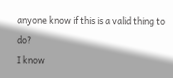anyone know if this is a valid thing to do?
I know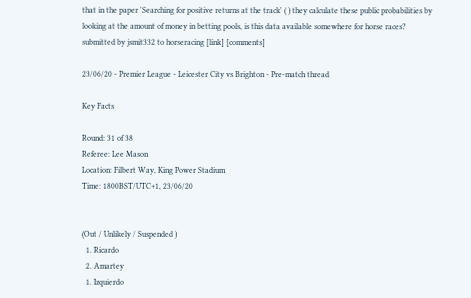that in the paper 'Searching for positive returns at the track' ( ) they calculate these public probabilities by looking at the amount of money in betting pools, is this data available somewhere for horse races?
submitted by jsmit332 to horseracing [link] [comments]

23/06/20 - Premier League - Leicester City vs Brighton - Pre-match thread

Key Facts

Round: 31 of 38
Referee: Lee Mason
Location: Filbert Way, King Power Stadium
Time: 1800BST/UTC+1, 23/06/20


(Out / Unlikely / Suspended )
  1. Ricardo
  2. Amartey
  1. Izquierdo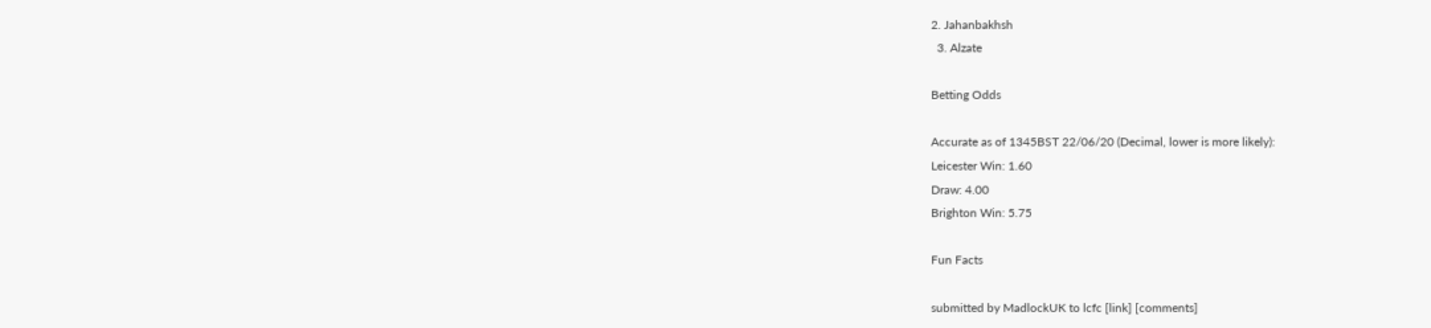2. Jahanbakhsh
  3. Alzate

Betting Odds

Accurate as of 1345BST 22/06/20 (Decimal, lower is more likely):
Leicester Win: 1.60
Draw: 4.00
Brighton Win: 5.75

Fun Facts

submitted by MadlockUK to lcfc [link] [comments]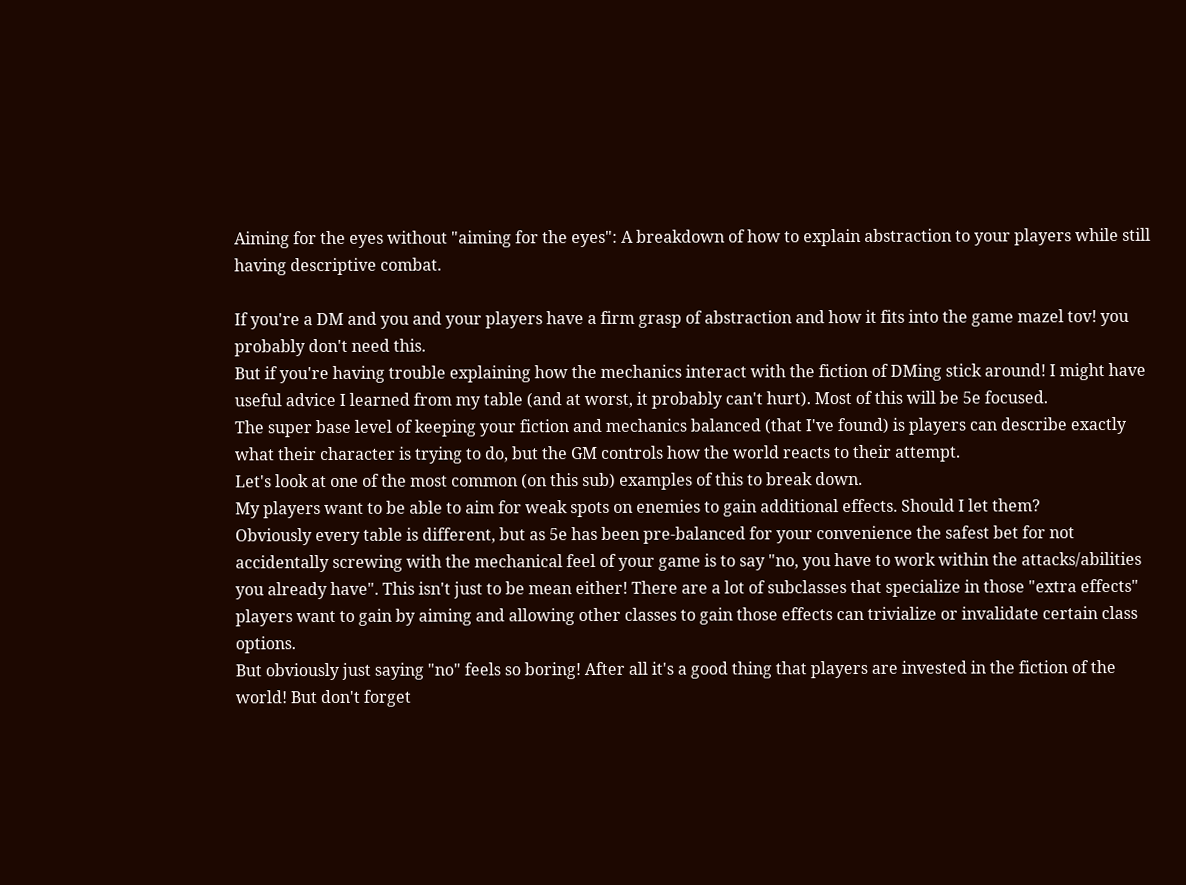Aiming for the eyes without "aiming for the eyes": A breakdown of how to explain abstraction to your players while still having descriptive combat.

If you're a DM and you and your players have a firm grasp of abstraction and how it fits into the game mazel tov! you probably don't need this.
But if you're having trouble explaining how the mechanics interact with the fiction of DMing stick around! I might have useful advice I learned from my table (and at worst, it probably can't hurt). Most of this will be 5e focused.
The super base level of keeping your fiction and mechanics balanced (that I've found) is players can describe exactly what their character is trying to do, but the GM controls how the world reacts to their attempt.
Let's look at one of the most common (on this sub) examples of this to break down.
My players want to be able to aim for weak spots on enemies to gain additional effects. Should I let them?
Obviously every table is different, but as 5e has been pre-balanced for your convenience the safest bet for not accidentally screwing with the mechanical feel of your game is to say "no, you have to work within the attacks/abilities you already have". This isn't just to be mean either! There are a lot of subclasses that specialize in those "extra effects" players want to gain by aiming and allowing other classes to gain those effects can trivialize or invalidate certain class options.
But obviously just saying "no" feels so boring! After all it's a good thing that players are invested in the fiction of the world! But don't forget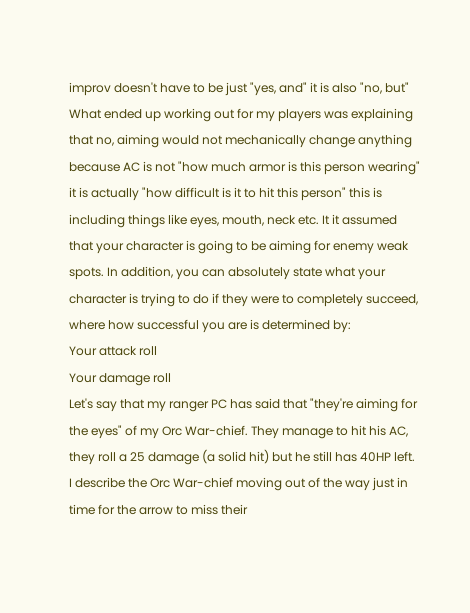improv doesn't have to be just "yes, and" it is also "no, but"
What ended up working out for my players was explaining that no, aiming would not mechanically change anything because AC is not "how much armor is this person wearing" it is actually "how difficult is it to hit this person" this is including things like eyes, mouth, neck etc. It it assumed that your character is going to be aiming for enemy weak spots. In addition, you can absolutely state what your character is trying to do if they were to completely succeed, where how successful you are is determined by:
Your attack roll
Your damage roll
Let's say that my ranger PC has said that "they're aiming for the eyes" of my Orc War-chief. They manage to hit his AC, they roll a 25 damage (a solid hit) but he still has 40HP left. I describe the Orc War-chief moving out of the way just in time for the arrow to miss their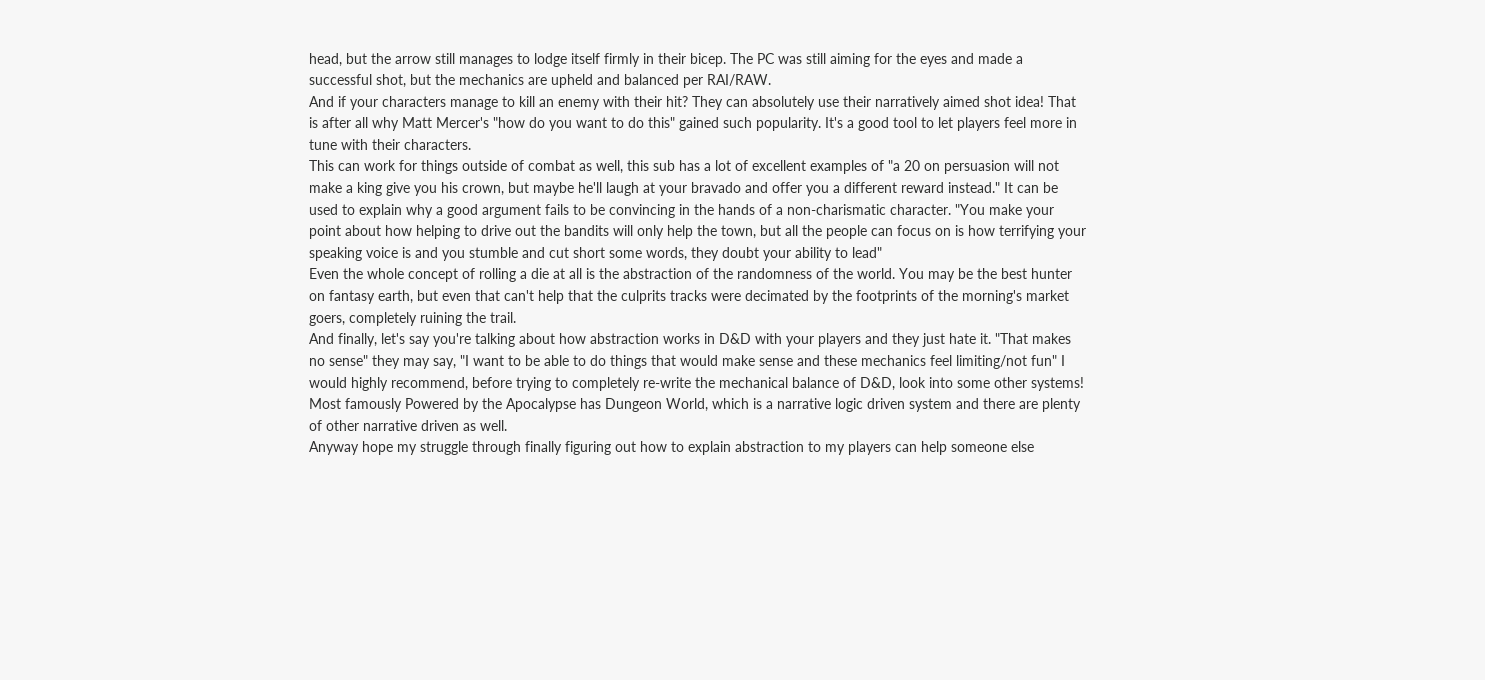head, but the arrow still manages to lodge itself firmly in their bicep. The PC was still aiming for the eyes and made a successful shot, but the mechanics are upheld and balanced per RAI/RAW.
And if your characters manage to kill an enemy with their hit? They can absolutely use their narratively aimed shot idea! That is after all why Matt Mercer's "how do you want to do this" gained such popularity. It's a good tool to let players feel more in tune with their characters.
This can work for things outside of combat as well, this sub has a lot of excellent examples of "a 20 on persuasion will not make a king give you his crown, but maybe he'll laugh at your bravado and offer you a different reward instead." It can be used to explain why a good argument fails to be convincing in the hands of a non-charismatic character. "You make your point about how helping to drive out the bandits will only help the town, but all the people can focus on is how terrifying your speaking voice is and you stumble and cut short some words, they doubt your ability to lead"
Even the whole concept of rolling a die at all is the abstraction of the randomness of the world. You may be the best hunter on fantasy earth, but even that can't help that the culprits tracks were decimated by the footprints of the morning's market goers, completely ruining the trail.
And finally, let's say you're talking about how abstraction works in D&D with your players and they just hate it. "That makes no sense" they may say, "I want to be able to do things that would make sense and these mechanics feel limiting/not fun" I would highly recommend, before trying to completely re-write the mechanical balance of D&D, look into some other systems! Most famously Powered by the Apocalypse has Dungeon World, which is a narrative logic driven system and there are plenty of other narrative driven as well.
Anyway hope my struggle through finally figuring out how to explain abstraction to my players can help someone else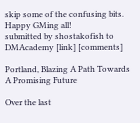skip some of the confusing bits. Happy GMing all!
submitted by shostakofish to DMAcademy [link] [comments]

Portland, Blazing A Path Towards A Promising Future

Over the last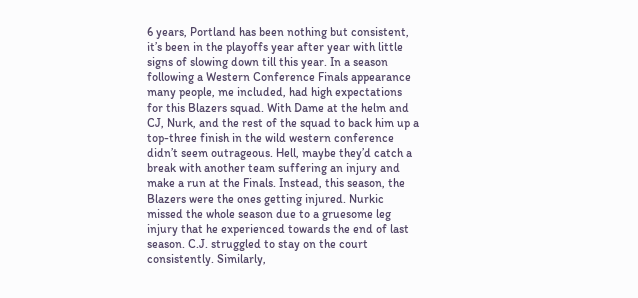6 years, Portland has been nothing but consistent, it’s been in the playoffs year after year with little signs of slowing down till this year. In a season following a Western Conference Finals appearance many people, me included, had high expectations for this Blazers squad. With Dame at the helm and CJ, Nurk, and the rest of the squad to back him up a top-three finish in the wild western conference didn’t seem outrageous. Hell, maybe they’d catch a break with another team suffering an injury and make a run at the Finals. Instead, this season, the Blazers were the ones getting injured. Nurkic missed the whole season due to a gruesome leg injury that he experienced towards the end of last season. C.J. struggled to stay on the court consistently. Similarly,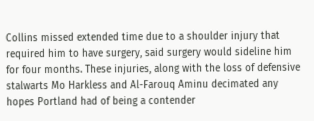Collins missed extended time due to a shoulder injury that required him to have surgery, said surgery would sideline him for four months. These injuries, along with the loss of defensive stalwarts Mo Harkless and Al-Farouq Aminu decimated any hopes Portland had of being a contender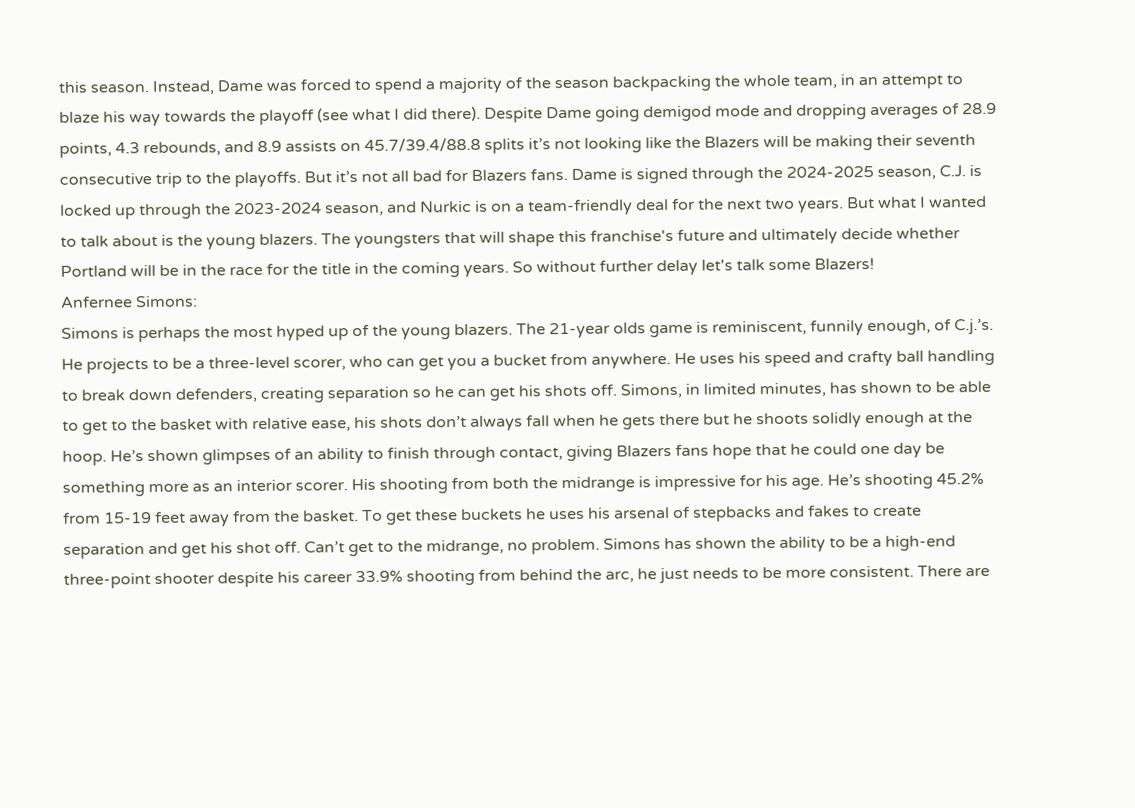this season. Instead, Dame was forced to spend a majority of the season backpacking the whole team, in an attempt to blaze his way towards the playoff (see what I did there). Despite Dame going demigod mode and dropping averages of 28.9 points, 4.3 rebounds, and 8.9 assists on 45.7/39.4/88.8 splits it’s not looking like the Blazers will be making their seventh consecutive trip to the playoffs. But it’s not all bad for Blazers fans. Dame is signed through the 2024-2025 season, C.J. is locked up through the 2023-2024 season, and Nurkic is on a team-friendly deal for the next two years. But what I wanted to talk about is the young blazers. The youngsters that will shape this franchise's future and ultimately decide whether Portland will be in the race for the title in the coming years. So without further delay let's talk some Blazers!
Anfernee Simons:
Simons is perhaps the most hyped up of the young blazers. The 21-year olds game is reminiscent, funnily enough, of C.j.’s. He projects to be a three-level scorer, who can get you a bucket from anywhere. He uses his speed and crafty ball handling to break down defenders, creating separation so he can get his shots off. Simons, in limited minutes, has shown to be able to get to the basket with relative ease, his shots don’t always fall when he gets there but he shoots solidly enough at the hoop. He’s shown glimpses of an ability to finish through contact, giving Blazers fans hope that he could one day be something more as an interior scorer. His shooting from both the midrange is impressive for his age. He’s shooting 45.2% from 15-19 feet away from the basket. To get these buckets he uses his arsenal of stepbacks and fakes to create separation and get his shot off. Can’t get to the midrange, no problem. Simons has shown the ability to be a high-end three-point shooter despite his career 33.9% shooting from behind the arc, he just needs to be more consistent. There are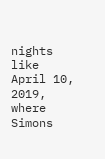nights like April 10, 2019, where Simons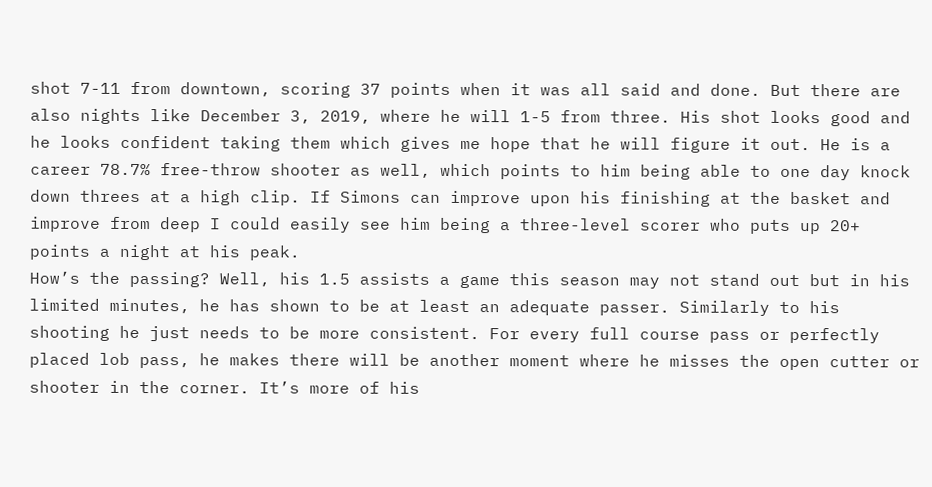shot 7-11 from downtown, scoring 37 points when it was all said and done. But there are also nights like December 3, 2019, where he will 1-5 from three. His shot looks good and he looks confident taking them which gives me hope that he will figure it out. He is a career 78.7% free-throw shooter as well, which points to him being able to one day knock down threes at a high clip. If Simons can improve upon his finishing at the basket and improve from deep I could easily see him being a three-level scorer who puts up 20+ points a night at his peak.
How’s the passing? Well, his 1.5 assists a game this season may not stand out but in his limited minutes, he has shown to be at least an adequate passer. Similarly to his shooting he just needs to be more consistent. For every full course pass or perfectly placed lob pass, he makes there will be another moment where he misses the open cutter or shooter in the corner. It’s more of his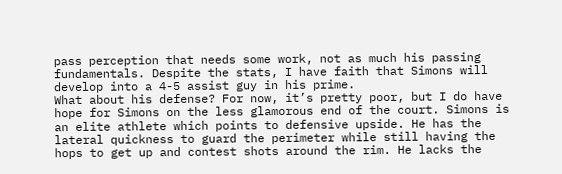pass perception that needs some work, not as much his passing fundamentals. Despite the stats, I have faith that Simons will develop into a 4-5 assist guy in his prime.
What about his defense? For now, it’s pretty poor, but I do have hope for Simons on the less glamorous end of the court. Simons is an elite athlete which points to defensive upside. He has the lateral quickness to guard the perimeter while still having the hops to get up and contest shots around the rim. He lacks the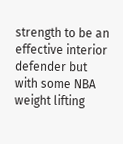strength to be an effective interior defender but with some NBA weight lifting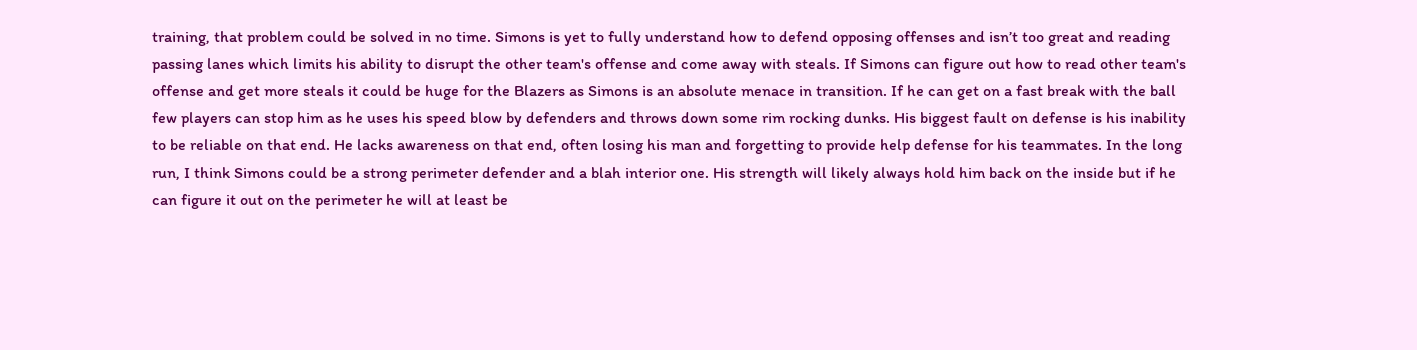training, that problem could be solved in no time. Simons is yet to fully understand how to defend opposing offenses and isn’t too great and reading passing lanes which limits his ability to disrupt the other team's offense and come away with steals. If Simons can figure out how to read other team's offense and get more steals it could be huge for the Blazers as Simons is an absolute menace in transition. If he can get on a fast break with the ball few players can stop him as he uses his speed blow by defenders and throws down some rim rocking dunks. His biggest fault on defense is his inability to be reliable on that end. He lacks awareness on that end, often losing his man and forgetting to provide help defense for his teammates. In the long run, I think Simons could be a strong perimeter defender and a blah interior one. His strength will likely always hold him back on the inside but if he can figure it out on the perimeter he will at least be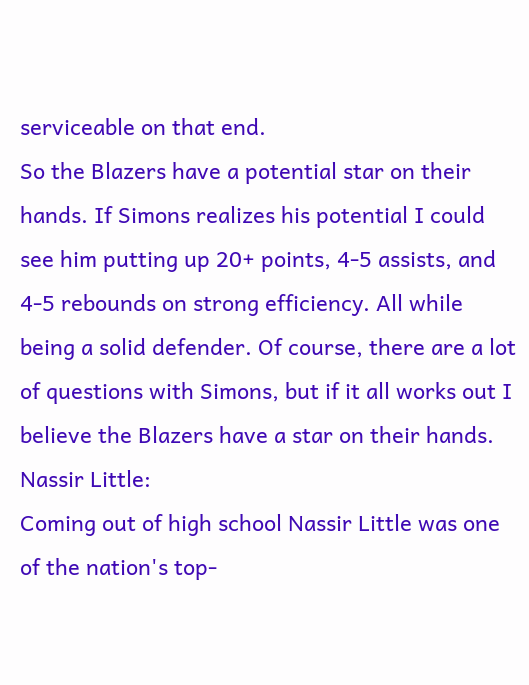serviceable on that end.
So the Blazers have a potential star on their hands. If Simons realizes his potential I could see him putting up 20+ points, 4-5 assists, and 4-5 rebounds on strong efficiency. All while being a solid defender. Of course, there are a lot of questions with Simons, but if it all works out I believe the Blazers have a star on their hands.
Nassir Little:
Coming out of high school Nassir Little was one of the nation's top-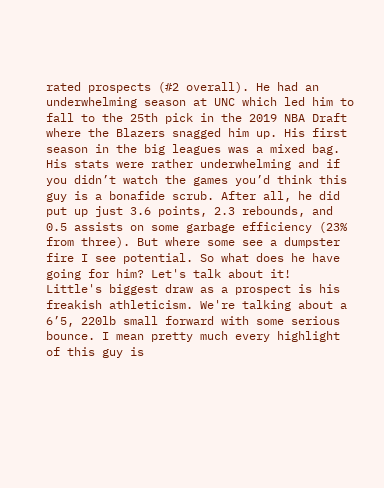rated prospects (#2 overall). He had an underwhelming season at UNC which led him to fall to the 25th pick in the 2019 NBA Draft where the Blazers snagged him up. His first season in the big leagues was a mixed bag. His stats were rather underwhelming and if you didn’t watch the games you’d think this guy is a bonafide scrub. After all, he did put up just 3.6 points, 2.3 rebounds, and 0.5 assists on some garbage efficiency (23% from three). But where some see a dumpster fire I see potential. So what does he have going for him? Let's talk about it!
Little's biggest draw as a prospect is his freakish athleticism. We're talking about a 6’5, 220lb small forward with some serious bounce. I mean pretty much every highlight of this guy is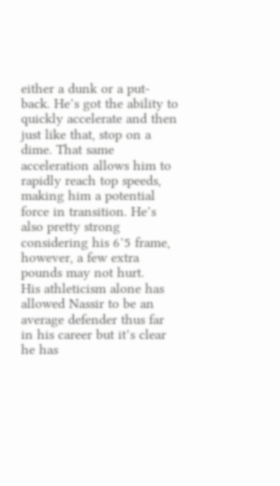either a dunk or a put-back. He’s got the ability to quickly accelerate and then just like that, stop on a dime. That same acceleration allows him to rapidly reach top speeds, making him a potential force in transition. He’s also pretty strong considering his 6’5 frame, however, a few extra pounds may not hurt.
His athleticism alone has allowed Nassir to be an average defender thus far in his career but it’s clear he has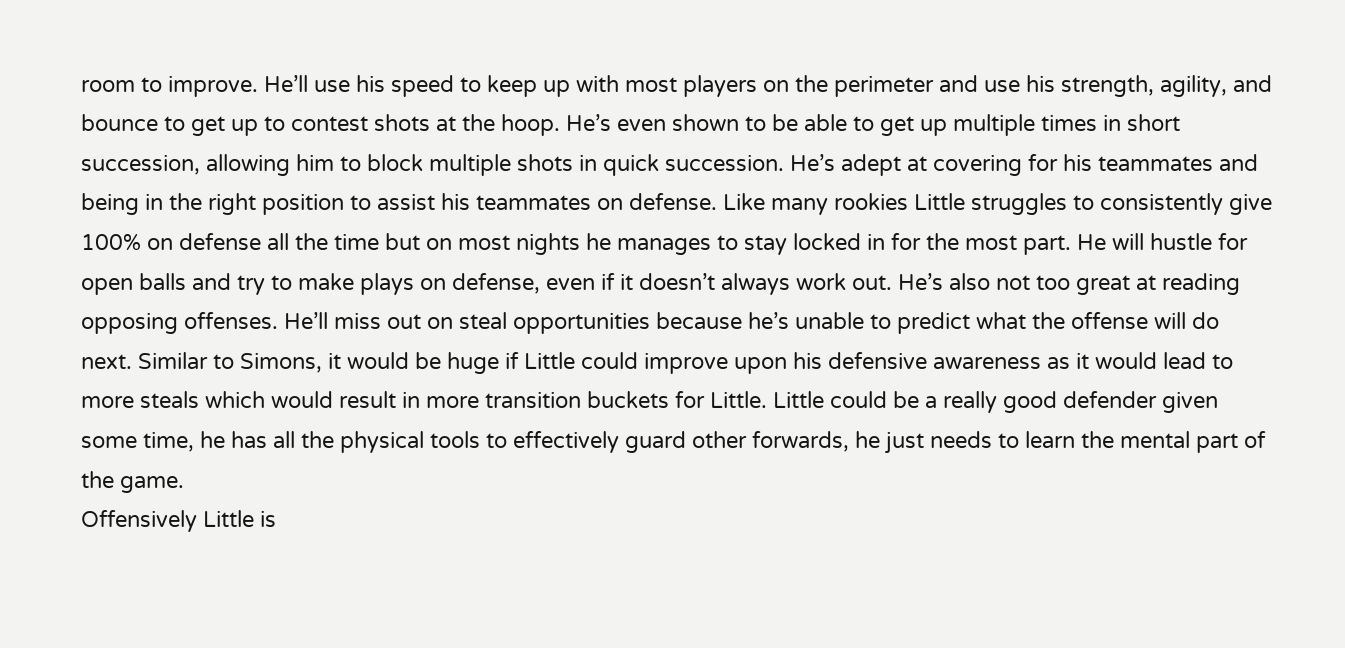room to improve. He’ll use his speed to keep up with most players on the perimeter and use his strength, agility, and bounce to get up to contest shots at the hoop. He’s even shown to be able to get up multiple times in short succession, allowing him to block multiple shots in quick succession. He’s adept at covering for his teammates and being in the right position to assist his teammates on defense. Like many rookies Little struggles to consistently give 100% on defense all the time but on most nights he manages to stay locked in for the most part. He will hustle for open balls and try to make plays on defense, even if it doesn’t always work out. He’s also not too great at reading opposing offenses. He’ll miss out on steal opportunities because he’s unable to predict what the offense will do next. Similar to Simons, it would be huge if Little could improve upon his defensive awareness as it would lead to more steals which would result in more transition buckets for Little. Little could be a really good defender given some time, he has all the physical tools to effectively guard other forwards, he just needs to learn the mental part of the game.
Offensively Little is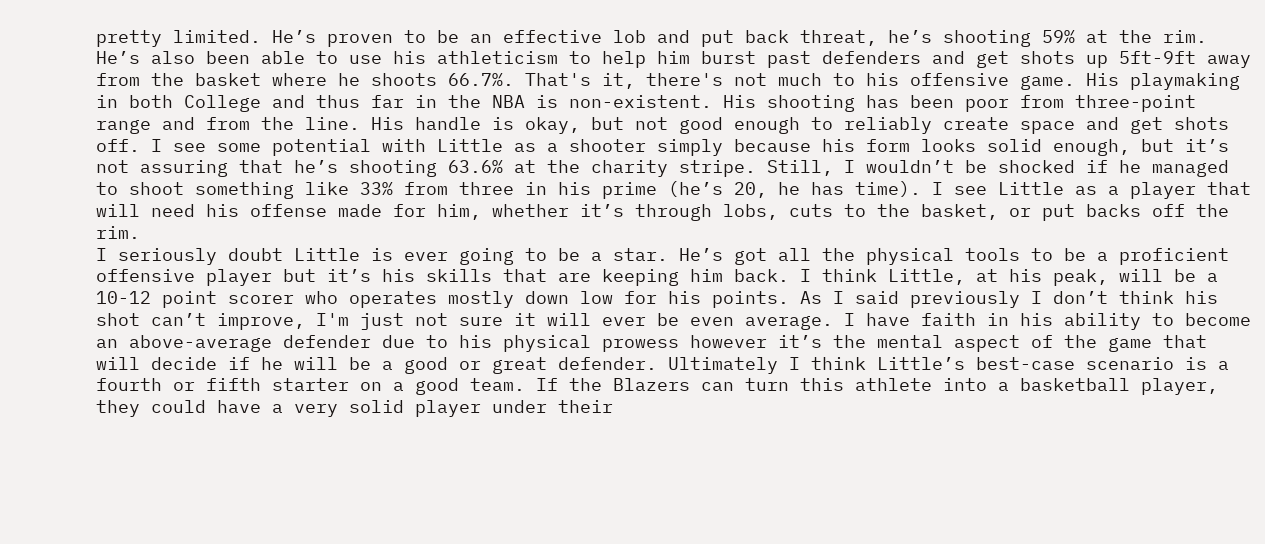pretty limited. He’s proven to be an effective lob and put back threat, he’s shooting 59% at the rim. He’s also been able to use his athleticism to help him burst past defenders and get shots up 5ft-9ft away from the basket where he shoots 66.7%. That's it, there's not much to his offensive game. His playmaking in both College and thus far in the NBA is non-existent. His shooting has been poor from three-point range and from the line. His handle is okay, but not good enough to reliably create space and get shots off. I see some potential with Little as a shooter simply because his form looks solid enough, but it’s not assuring that he’s shooting 63.6% at the charity stripe. Still, I wouldn’t be shocked if he managed to shoot something like 33% from three in his prime (he’s 20, he has time). I see Little as a player that will need his offense made for him, whether it’s through lobs, cuts to the basket, or put backs off the rim.
I seriously doubt Little is ever going to be a star. He’s got all the physical tools to be a proficient offensive player but it’s his skills that are keeping him back. I think Little, at his peak, will be a 10-12 point scorer who operates mostly down low for his points. As I said previously I don’t think his shot can’t improve, I'm just not sure it will ever be even average. I have faith in his ability to become an above-average defender due to his physical prowess however it’s the mental aspect of the game that will decide if he will be a good or great defender. Ultimately I think Little’s best-case scenario is a fourth or fifth starter on a good team. If the Blazers can turn this athlete into a basketball player, they could have a very solid player under their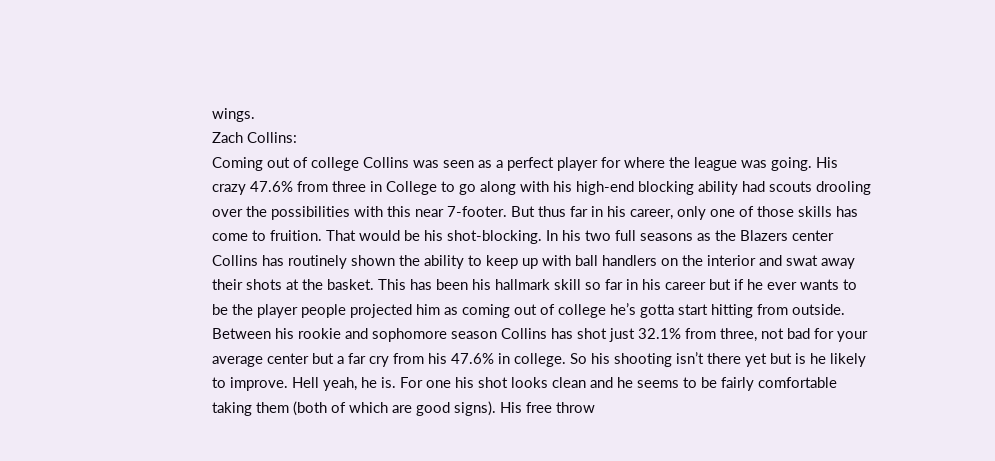wings.
Zach Collins:
Coming out of college Collins was seen as a perfect player for where the league was going. His crazy 47.6% from three in College to go along with his high-end blocking ability had scouts drooling over the possibilities with this near 7-footer. But thus far in his career, only one of those skills has come to fruition. That would be his shot-blocking. In his two full seasons as the Blazers center Collins has routinely shown the ability to keep up with ball handlers on the interior and swat away their shots at the basket. This has been his hallmark skill so far in his career but if he ever wants to be the player people projected him as coming out of college he’s gotta start hitting from outside. Between his rookie and sophomore season Collins has shot just 32.1% from three, not bad for your average center but a far cry from his 47.6% in college. So his shooting isn’t there yet but is he likely to improve. Hell yeah, he is. For one his shot looks clean and he seems to be fairly comfortable taking them (both of which are good signs). His free throw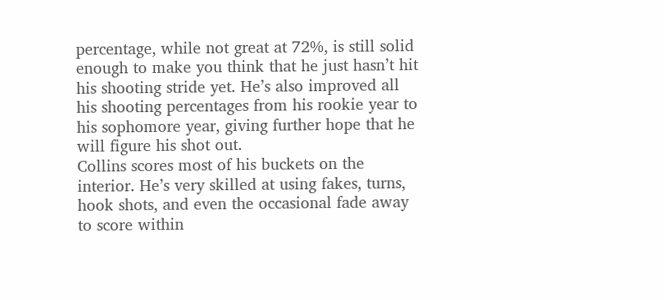percentage, while not great at 72%, is still solid enough to make you think that he just hasn’t hit his shooting stride yet. He’s also improved all his shooting percentages from his rookie year to his sophomore year, giving further hope that he will figure his shot out.
Collins scores most of his buckets on the interior. He’s very skilled at using fakes, turns, hook shots, and even the occasional fade away to score within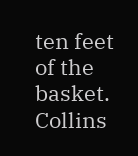ten feet of the basket. Collins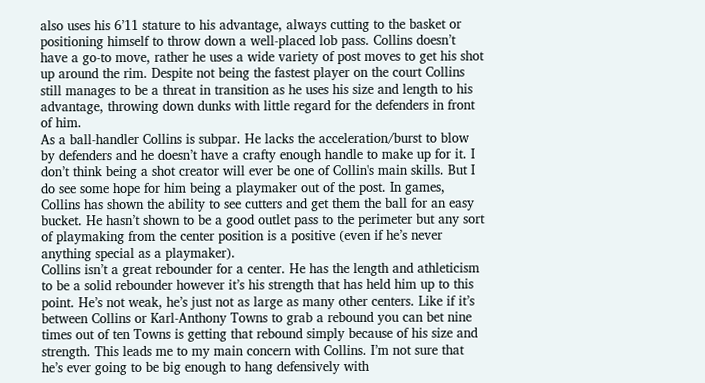also uses his 6’11 stature to his advantage, always cutting to the basket or positioning himself to throw down a well-placed lob pass. Collins doesn’t have a go-to move, rather he uses a wide variety of post moves to get his shot up around the rim. Despite not being the fastest player on the court Collins still manages to be a threat in transition as he uses his size and length to his advantage, throwing down dunks with little regard for the defenders in front of him.
As a ball-handler Collins is subpar. He lacks the acceleration/burst to blow by defenders and he doesn’t have a crafty enough handle to make up for it. I don’t think being a shot creator will ever be one of Collin's main skills. But I do see some hope for him being a playmaker out of the post. In games, Collins has shown the ability to see cutters and get them the ball for an easy bucket. He hasn’t shown to be a good outlet pass to the perimeter but any sort of playmaking from the center position is a positive (even if he’s never anything special as a playmaker).
Collins isn’t a great rebounder for a center. He has the length and athleticism to be a solid rebounder however it’s his strength that has held him up to this point. He’s not weak, he’s just not as large as many other centers. Like if it’s between Collins or Karl-Anthony Towns to grab a rebound you can bet nine times out of ten Towns is getting that rebound simply because of his size and strength. This leads me to my main concern with Collins. I’m not sure that he’s ever going to be big enough to hang defensively with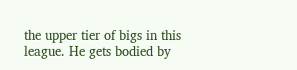the upper tier of bigs in this league. He gets bodied by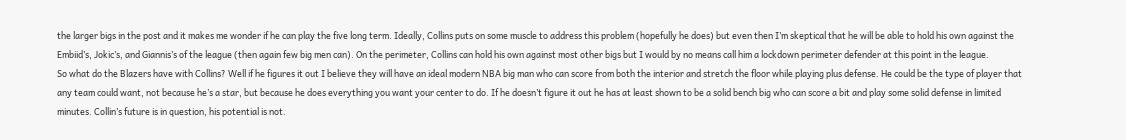the larger bigs in the post and it makes me wonder if he can play the five long term. Ideally, Collins puts on some muscle to address this problem (hopefully he does) but even then I’m skeptical that he will be able to hold his own against the Embiid’s, Jokic’s, and Giannis’s of the league (then again few big men can). On the perimeter, Collins can hold his own against most other bigs but I would by no means call him a lockdown perimeter defender at this point in the league.
So what do the Blazers have with Collins? Well if he figures it out I believe they will have an ideal modern NBA big man who can score from both the interior and stretch the floor while playing plus defense. He could be the type of player that any team could want, not because he’s a star, but because he does everything you want your center to do. If he doesn’t figure it out he has at least shown to be a solid bench big who can score a bit and play some solid defense in limited minutes. Collin’s future is in question, his potential is not.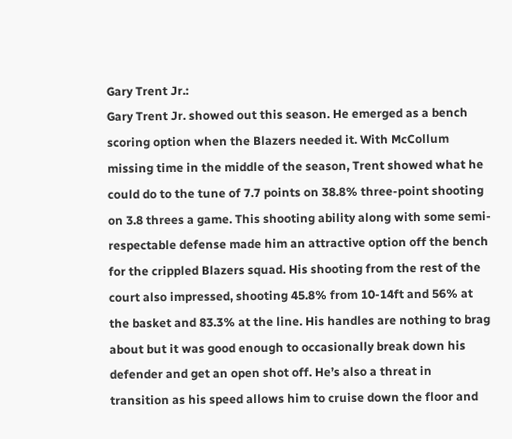Gary Trent Jr.:
Gary Trent Jr. showed out this season. He emerged as a bench scoring option when the Blazers needed it. With McCollum missing time in the middle of the season, Trent showed what he could do to the tune of 7.7 points on 38.8% three-point shooting on 3.8 threes a game. This shooting ability along with some semi-respectable defense made him an attractive option off the bench for the crippled Blazers squad. His shooting from the rest of the court also impressed, shooting 45.8% from 10-14ft and 56% at the basket and 83.3% at the line. His handles are nothing to brag about but it was good enough to occasionally break down his defender and get an open shot off. He’s also a threat in transition as his speed allows him to cruise down the floor and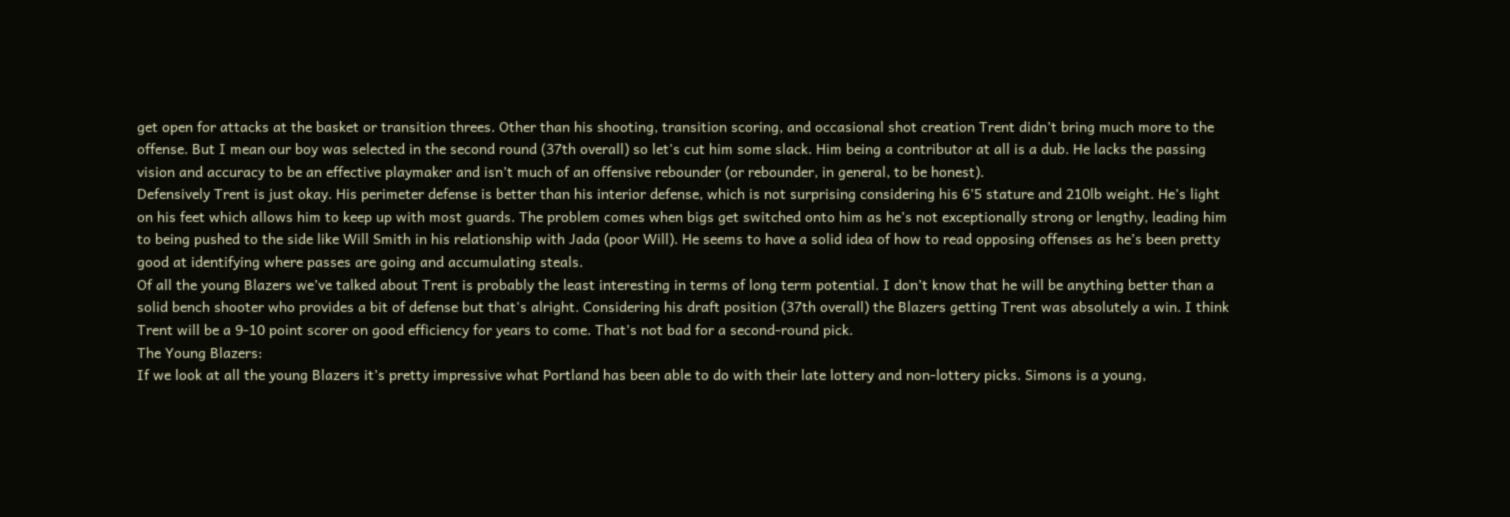get open for attacks at the basket or transition threes. Other than his shooting, transition scoring, and occasional shot creation Trent didn’t bring much more to the offense. But I mean our boy was selected in the second round (37th overall) so let's cut him some slack. Him being a contributor at all is a dub. He lacks the passing vision and accuracy to be an effective playmaker and isn’t much of an offensive rebounder (or rebounder, in general, to be honest).
Defensively Trent is just okay. His perimeter defense is better than his interior defense, which is not surprising considering his 6’5 stature and 210lb weight. He’s light on his feet which allows him to keep up with most guards. The problem comes when bigs get switched onto him as he’s not exceptionally strong or lengthy, leading him to being pushed to the side like Will Smith in his relationship with Jada (poor Will). He seems to have a solid idea of how to read opposing offenses as he’s been pretty good at identifying where passes are going and accumulating steals.
Of all the young Blazers we’ve talked about Trent is probably the least interesting in terms of long term potential. I don’t know that he will be anything better than a solid bench shooter who provides a bit of defense but that's alright. Considering his draft position (37th overall) the Blazers getting Trent was absolutely a win. I think Trent will be a 9-10 point scorer on good efficiency for years to come. That’s not bad for a second-round pick.
The Young Blazers:
If we look at all the young Blazers it’s pretty impressive what Portland has been able to do with their late lottery and non-lottery picks. Simons is a young,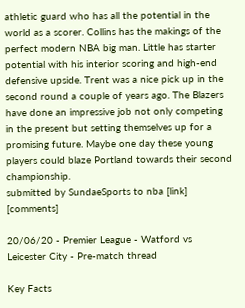athletic guard who has all the potential in the world as a scorer. Collins has the makings of the perfect modern NBA big man. Little has starter potential with his interior scoring and high-end defensive upside. Trent was a nice pick up in the second round a couple of years ago. The Blazers have done an impressive job not only competing in the present but setting themselves up for a promising future. Maybe one day these young players could blaze Portland towards their second championship.
submitted by SundaeSports to nba [link] [comments]

20/06/20 - Premier League - Watford vs Leicester City - Pre-match thread

Key Facts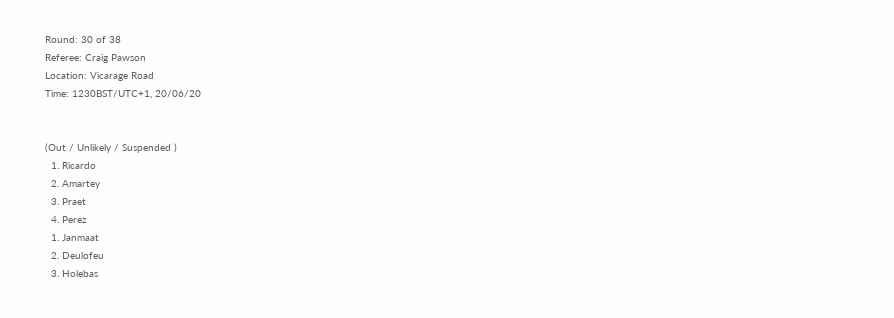Round: 30 of 38
Referee: Craig Pawson
Location: Vicarage Road
Time: 1230BST/UTC+1, 20/06/20


(Out / Unlikely / Suspended )
  1. Ricardo
  2. Amartey
  3. Praet
  4. Perez
  1. Janmaat
  2. Deulofeu
  3. Holebas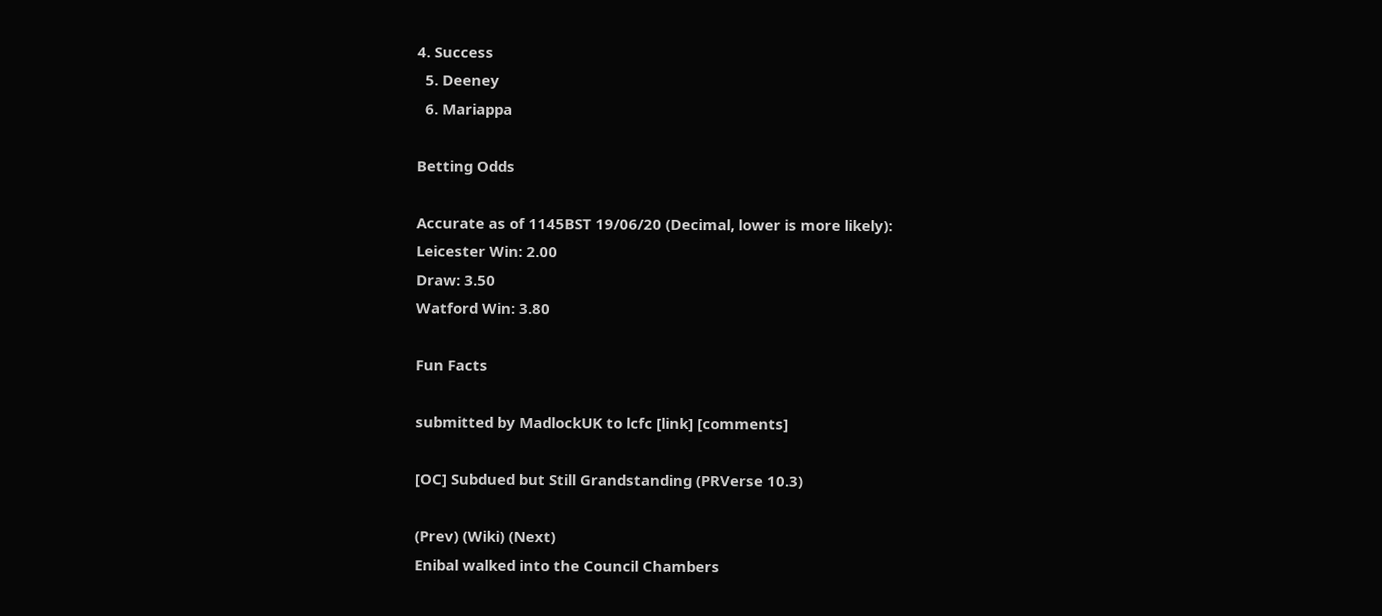4. Success
  5. Deeney
  6. Mariappa

Betting Odds

Accurate as of 1145BST 19/06/20 (Decimal, lower is more likely):
Leicester Win: 2.00
Draw: 3.50
Watford Win: 3.80

Fun Facts

submitted by MadlockUK to lcfc [link] [comments]

[OC] Subdued but Still Grandstanding (PRVerse 10.3)

(Prev) (Wiki) (Next)
Enibal walked into the Council Chambers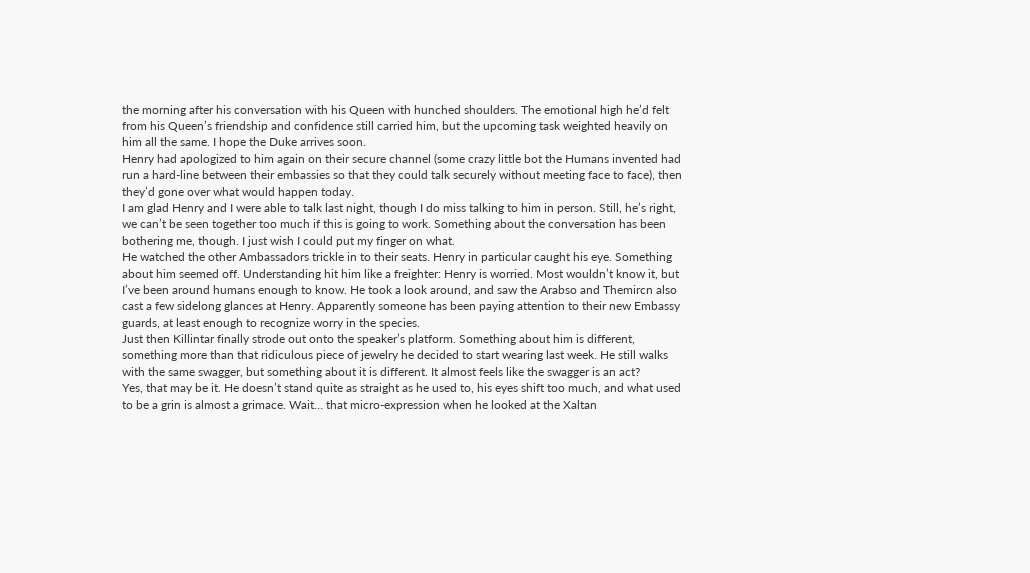the morning after his conversation with his Queen with hunched shoulders. The emotional high he’d felt from his Queen’s friendship and confidence still carried him, but the upcoming task weighted heavily on him all the same. I hope the Duke arrives soon.
Henry had apologized to him again on their secure channel (some crazy little bot the Humans invented had run a hard-line between their embassies so that they could talk securely without meeting face to face), then they’d gone over what would happen today.
I am glad Henry and I were able to talk last night, though I do miss talking to him in person. Still, he’s right, we can’t be seen together too much if this is going to work. Something about the conversation has been bothering me, though. I just wish I could put my finger on what.
He watched the other Ambassadors trickle in to their seats. Henry in particular caught his eye. Something about him seemed off. Understanding hit him like a freighter: Henry is worried. Most wouldn’t know it, but I’ve been around humans enough to know. He took a look around, and saw the Arabso and Themircn also cast a few sidelong glances at Henry. Apparently someone has been paying attention to their new Embassy guards, at least enough to recognize worry in the species.
Just then Killintar finally strode out onto the speaker’s platform. Something about him is different, something more than that ridiculous piece of jewelry he decided to start wearing last week. He still walks with the same swagger, but something about it is different. It almost feels like the swagger is an act?
Yes, that may be it. He doesn’t stand quite as straight as he used to, his eyes shift too much, and what used to be a grin is almost a grimace. Wait… that micro-expression when he looked at the Xaltan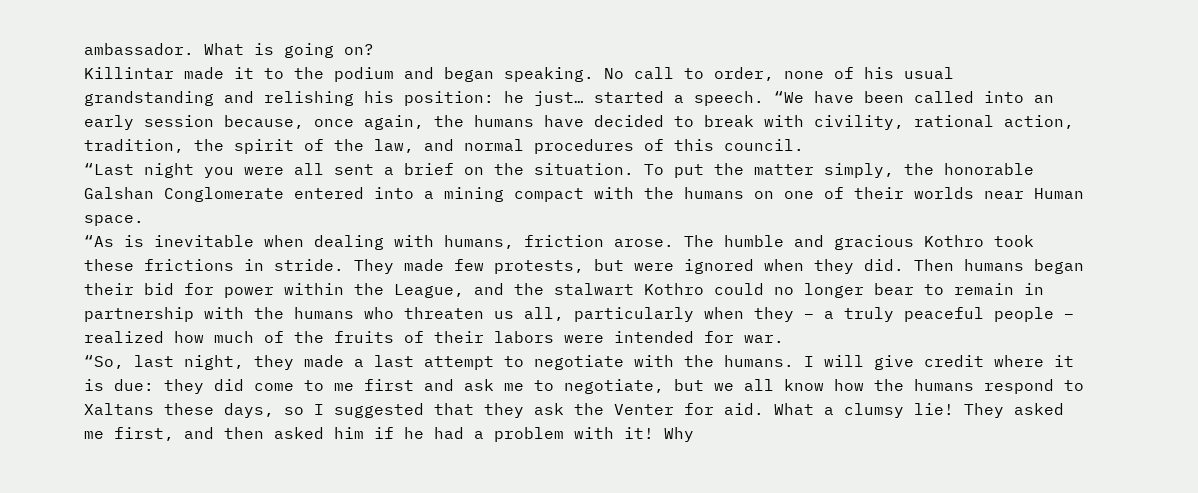ambassador. What is going on?
Killintar made it to the podium and began speaking. No call to order, none of his usual grandstanding and relishing his position: he just… started a speech. “We have been called into an early session because, once again, the humans have decided to break with civility, rational action, tradition, the spirit of the law, and normal procedures of this council.
“Last night you were all sent a brief on the situation. To put the matter simply, the honorable Galshan Conglomerate entered into a mining compact with the humans on one of their worlds near Human space.
“As is inevitable when dealing with humans, friction arose. The humble and gracious Kothro took these frictions in stride. They made few protests, but were ignored when they did. Then humans began their bid for power within the League, and the stalwart Kothro could no longer bear to remain in partnership with the humans who threaten us all, particularly when they – a truly peaceful people – realized how much of the fruits of their labors were intended for war.
“So, last night, they made a last attempt to negotiate with the humans. I will give credit where it is due: they did come to me first and ask me to negotiate, but we all know how the humans respond to Xaltans these days, so I suggested that they ask the Venter for aid. What a clumsy lie! They asked me first, and then asked him if he had a problem with it! Why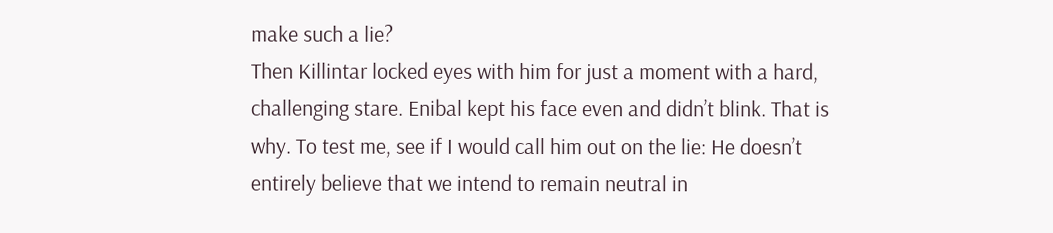make such a lie?
Then Killintar locked eyes with him for just a moment with a hard, challenging stare. Enibal kept his face even and didn’t blink. That is why. To test me, see if I would call him out on the lie: He doesn’t entirely believe that we intend to remain neutral in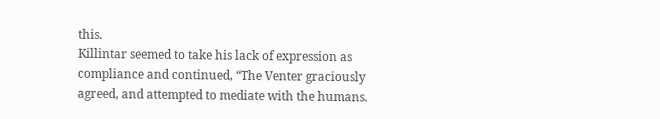this.
Killintar seemed to take his lack of expression as compliance and continued, “The Venter graciously agreed, and attempted to mediate with the humans.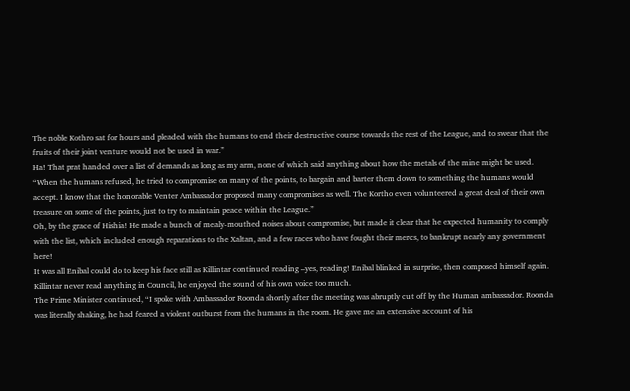The noble Kothro sat for hours and pleaded with the humans to end their destructive course towards the rest of the League, and to swear that the fruits of their joint venture would not be used in war.”
Ha! That prat handed over a list of demands as long as my arm, none of which said anything about how the metals of the mine might be used.
“When the humans refused, he tried to compromise on many of the points, to bargain and barter them down to something the humans would accept. I know that the honorable Venter Ambassador proposed many compromises as well. The Kortho even volunteered a great deal of their own treasure on some of the points, just to try to maintain peace within the League.”
Oh, by the grace of Hishia! He made a bunch of mealy-mouthed noises about compromise, but made it clear that he expected humanity to comply with the list, which included enough reparations to the Xaltan, and a few races who have fought their mercs, to bankrupt nearly any government here!
It was all Enibal could do to keep his face still as Killintar continued reading –yes, reading! Enibal blinked in surprise, then composed himself again. Killintar never read anything in Council, he enjoyed the sound of his own voice too much.
The Prime Minister continued, “I spoke with Ambassador Roonda shortly after the meeting was abruptly cut off by the Human ambassador. Roonda was literally shaking, he had feared a violent outburst from the humans in the room. He gave me an extensive account of his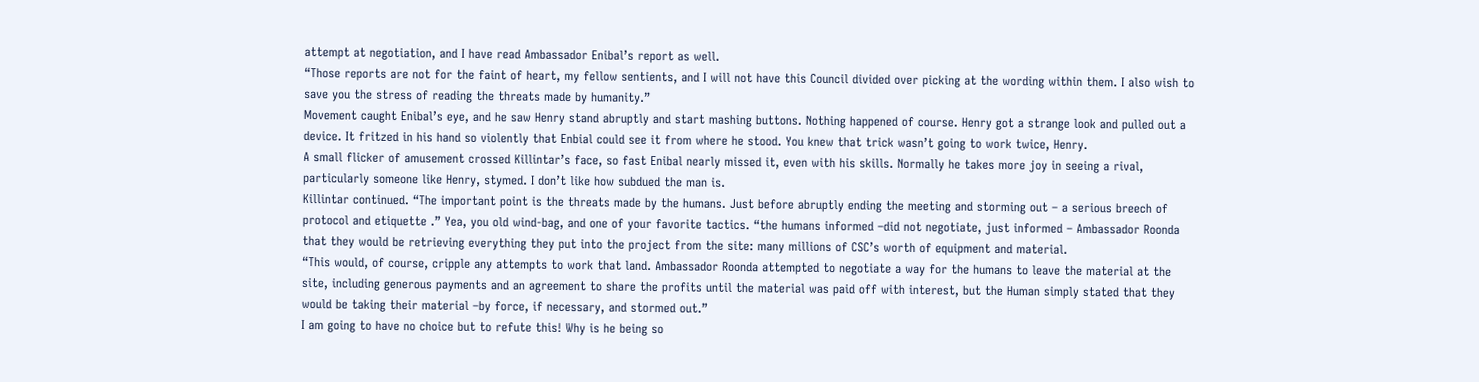attempt at negotiation, and I have read Ambassador Enibal’s report as well.
“Those reports are not for the faint of heart, my fellow sentients, and I will not have this Council divided over picking at the wording within them. I also wish to save you the stress of reading the threats made by humanity.”
Movement caught Enibal’s eye, and he saw Henry stand abruptly and start mashing buttons. Nothing happened of course. Henry got a strange look and pulled out a device. It fritzed in his hand so violently that Enbial could see it from where he stood. You knew that trick wasn’t going to work twice, Henry.
A small flicker of amusement crossed Killintar’s face, so fast Enibal nearly missed it, even with his skills. Normally he takes more joy in seeing a rival, particularly someone like Henry, stymed. I don’t like how subdued the man is.
Killintar continued. “The important point is the threats made by the humans. Just before abruptly ending the meeting and storming out – a serious breech of protocol and etiquette .” Yea, you old wind-bag, and one of your favorite tactics. “the humans informed –did not negotiate, just informed – Ambassador Roonda that they would be retrieving everything they put into the project from the site: many millions of CSC’s worth of equipment and material.
“This would, of course, cripple any attempts to work that land. Ambassador Roonda attempted to negotiate a way for the humans to leave the material at the site, including generous payments and an agreement to share the profits until the material was paid off with interest, but the Human simply stated that they would be taking their material –by force, if necessary, and stormed out.”
I am going to have no choice but to refute this! Why is he being so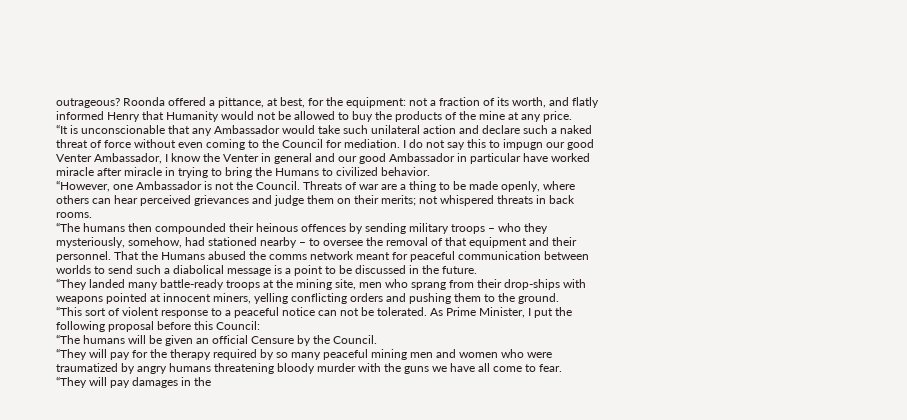outrageous? Roonda offered a pittance, at best, for the equipment: not a fraction of its worth, and flatly informed Henry that Humanity would not be allowed to buy the products of the mine at any price.
“It is unconscionable that any Ambassador would take such unilateral action and declare such a naked threat of force without even coming to the Council for mediation. I do not say this to impugn our good Venter Ambassador, I know the Venter in general and our good Ambassador in particular have worked miracle after miracle in trying to bring the Humans to civilized behavior.
“However, one Ambassador is not the Council. Threats of war are a thing to be made openly, where others can hear perceived grievances and judge them on their merits; not whispered threats in back rooms.
“The humans then compounded their heinous offences by sending military troops – who they mysteriously, somehow, had stationed nearby – to oversee the removal of that equipment and their personnel. That the Humans abused the comms network meant for peaceful communication between worlds to send such a diabolical message is a point to be discussed in the future.
“They landed many battle-ready troops at the mining site, men who sprang from their drop-ships with weapons pointed at innocent miners, yelling conflicting orders and pushing them to the ground.
“This sort of violent response to a peaceful notice can not be tolerated. As Prime Minister, I put the following proposal before this Council:
“The humans will be given an official Censure by the Council.
“They will pay for the therapy required by so many peaceful mining men and women who were traumatized by angry humans threatening bloody murder with the guns we have all come to fear.
“They will pay damages in the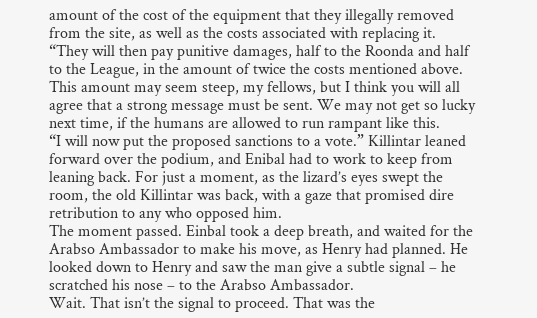amount of the cost of the equipment that they illegally removed from the site, as well as the costs associated with replacing it.
“They will then pay punitive damages, half to the Roonda and half to the League, in the amount of twice the costs mentioned above. This amount may seem steep, my fellows, but I think you will all agree that a strong message must be sent. We may not get so lucky next time, if the humans are allowed to run rampant like this.
“I will now put the proposed sanctions to a vote.” Killintar leaned forward over the podium, and Enibal had to work to keep from leaning back. For just a moment, as the lizard’s eyes swept the room, the old Killintar was back, with a gaze that promised dire retribution to any who opposed him.
The moment passed. Einbal took a deep breath, and waited for the Arabso Ambassador to make his move, as Henry had planned. He looked down to Henry and saw the man give a subtle signal – he scratched his nose – to the Arabso Ambassador.
Wait. That isn’t the signal to proceed. That was the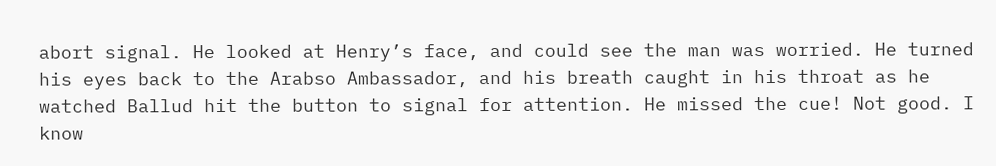abort signal. He looked at Henry’s face, and could see the man was worried. He turned his eyes back to the Arabso Ambassador, and his breath caught in his throat as he watched Ballud hit the button to signal for attention. He missed the cue! Not good. I know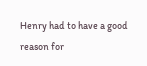Henry had to have a good reason for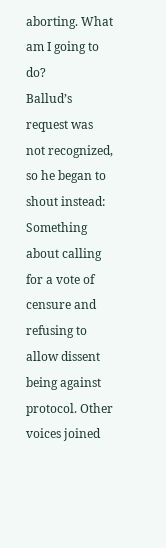aborting. What am I going to do?
Ballud’s request was not recognized, so he began to shout instead: Something about calling for a vote of censure and refusing to allow dissent being against protocol. Other voices joined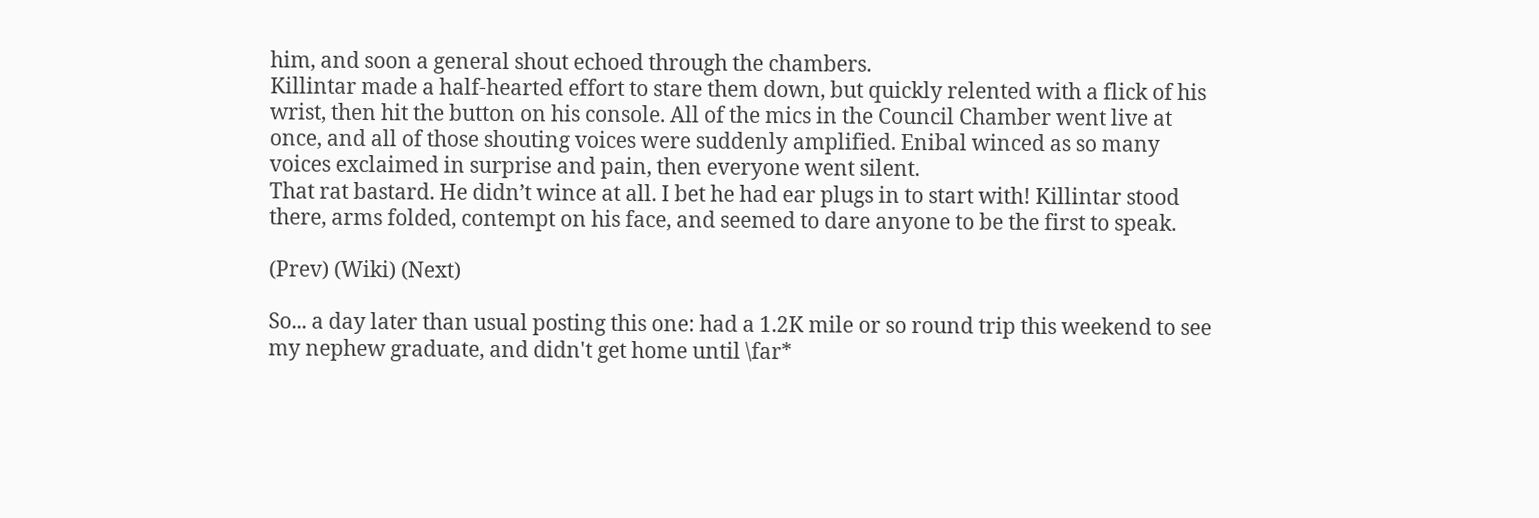him, and soon a general shout echoed through the chambers.
Killintar made a half-hearted effort to stare them down, but quickly relented with a flick of his wrist, then hit the button on his console. All of the mics in the Council Chamber went live at once, and all of those shouting voices were suddenly amplified. Enibal winced as so many voices exclaimed in surprise and pain, then everyone went silent.
That rat bastard. He didn’t wince at all. I bet he had ear plugs in to start with! Killintar stood there, arms folded, contempt on his face, and seemed to dare anyone to be the first to speak.

(Prev) (Wiki) (Next)

So... a day later than usual posting this one: had a 1.2K mile or so round trip this weekend to see my nephew graduate, and didn't get home until \far*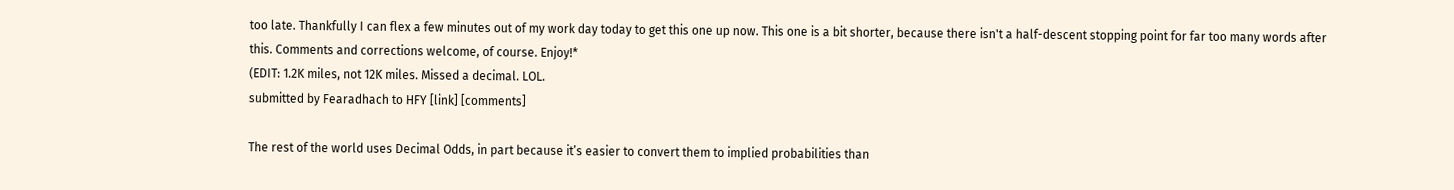too late. Thankfully I can flex a few minutes out of my work day today to get this one up now. This one is a bit shorter, because there isn't a half-descent stopping point for far too many words after this. Comments and corrections welcome, of course. Enjoy!*
(EDIT: 1.2K miles, not 12K miles. Missed a decimal. LOL.
submitted by Fearadhach to HFY [link] [comments]

The rest of the world uses Decimal Odds, in part because it’s easier to convert them to implied probabilities than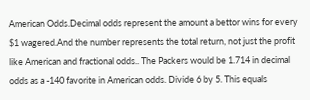American Odds.Decimal odds represent the amount a bettor wins for every $1 wagered.And the number represents the total return, not just the profit like American and fractional odds.. The Packers would be 1.714 in decimal odds as a -140 favorite in American odds. Divide 6 by 5. This equals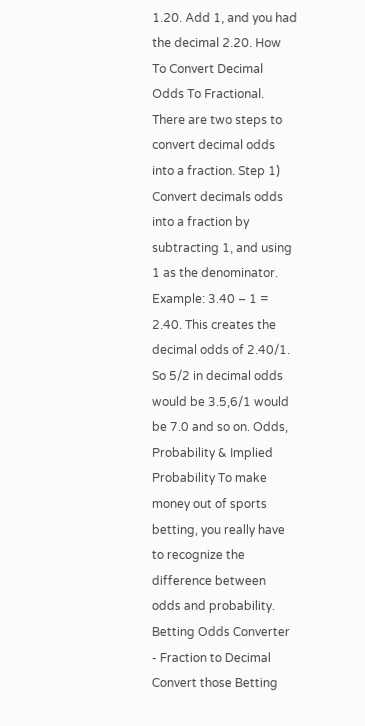1.20. Add 1, and you had the decimal 2.20. How To Convert Decimal Odds To Fractional. There are two steps to convert decimal odds into a fraction. Step 1) Convert decimals odds into a fraction by subtracting 1, and using 1 as the denominator. Example: 3.40 – 1 = 2.40. This creates the decimal odds of 2.40/1. So 5/2 in decimal odds would be 3.5,6/1 would be 7.0 and so on. Odds, Probability & Implied Probability To make money out of sports betting, you really have to recognize the difference between odds and probability. Betting Odds Converter - Fraction to Decimal Convert those Betting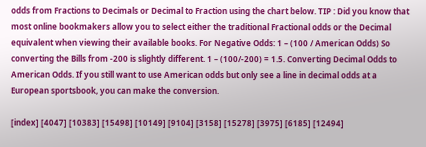odds from Fractions to Decimals or Decimal to Fraction using the chart below. TIP : Did you know that most online bookmakers allow you to select either the traditional Fractional odds or the Decimal equivalent when viewing their available books. For Negative Odds: 1 – (100 / American Odds) So converting the Bills from -200 is slightly different. 1 – (100/-200) = 1.5. Converting Decimal Odds to American Odds. If you still want to use American odds but only see a line in decimal odds at a European sportsbook, you can make the conversion.

[index] [4047] [10383] [15498] [10149] [9104] [3158] [15278] [3975] [6185] [12494]